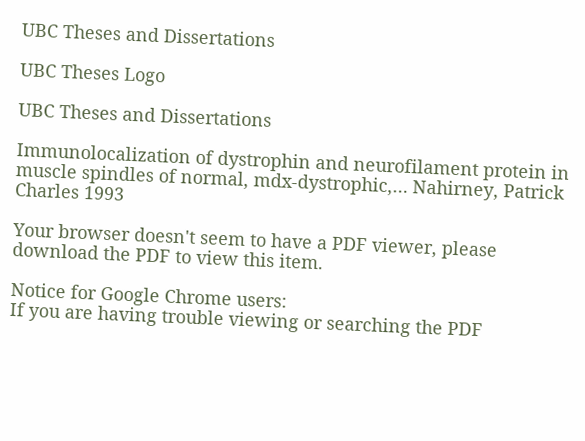UBC Theses and Dissertations

UBC Theses Logo

UBC Theses and Dissertations

Immunolocalization of dystrophin and neurofilament protein in muscle spindles of normal, mdx-dystrophic,… Nahirney, Patrick Charles 1993

Your browser doesn't seem to have a PDF viewer, please download the PDF to view this item.

Notice for Google Chrome users:
If you are having trouble viewing or searching the PDF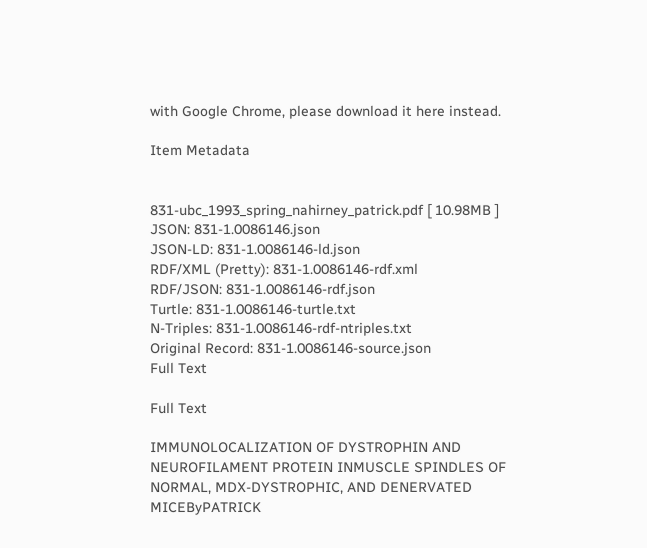with Google Chrome, please download it here instead.

Item Metadata


831-ubc_1993_spring_nahirney_patrick.pdf [ 10.98MB ]
JSON: 831-1.0086146.json
JSON-LD: 831-1.0086146-ld.json
RDF/XML (Pretty): 831-1.0086146-rdf.xml
RDF/JSON: 831-1.0086146-rdf.json
Turtle: 831-1.0086146-turtle.txt
N-Triples: 831-1.0086146-rdf-ntriples.txt
Original Record: 831-1.0086146-source.json
Full Text

Full Text

IMMUNOLOCALIZATION OF DYSTROPHIN AND NEUROFILAMENT PROTEIN INMUSCLE SPINDLES OF NORMAL, MDX-DYSTROPHIC, AND DENERVATED MICEByPATRICK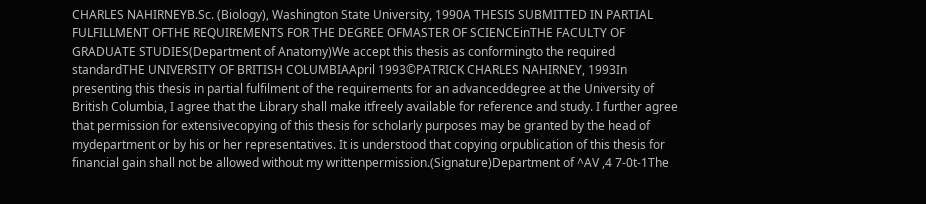CHARLES NAHIRNEYB.Sc. (Biology), Washington State University, 1990A THESIS SUBMITTED IN PARTIAL FULFILLMENT OFTHE REQUIREMENTS FOR THE DEGREE OFMASTER OF SCIENCEinTHE FACULTY OF GRADUATE STUDIES(Department of Anatomy)We accept this thesis as conformingto the required standardTHE UNIVERSITY OF BRITISH COLUMBIAApril 1993©PATRICK CHARLES NAHIRNEY, 1993In presenting this thesis in partial fulfilment of the requirements for an advanceddegree at the University of British Columbia, I agree that the Library shall make itfreely available for reference and study. I further agree that permission for extensivecopying of this thesis for scholarly purposes may be granted by the head of mydepartment or by his or her representatives. It is understood that copying orpublication of this thesis for financial gain shall not be allowed without my writtenpermission.(Signature)Department of ^AV ,4 7-0t-1The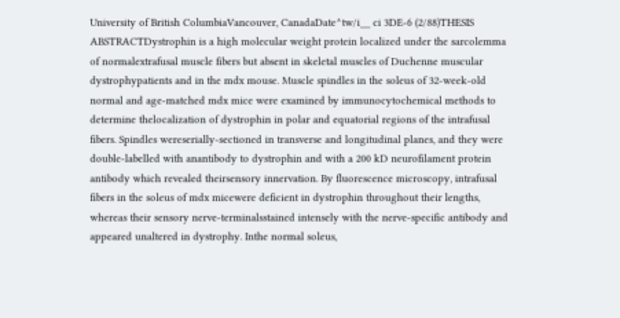University of British ColumbiaVancouver, CanadaDate^tw/i__ ci 3DE-6 (2/88)THESIS ABSTRACTDystrophin is a high molecular weight protein localized under the sarcolemma of normalextrafusal muscle fibers but absent in skeletal muscles of Duchenne muscular dystrophypatients and in the mdx mouse. Muscle spindles in the soleus of 32-week-old normal and age-matched mdx mice were examined by immunocytochemical methods to determine thelocalization of dystrophin in polar and equatorial regions of the intrafusal fibers. Spindles wereserially-sectioned in transverse and longitudinal planes, and they were double-labelled with anantibody to dystrophin and with a 200 kD neurofilament protein antibody which revealed theirsensory innervation. By fluorescence microscopy, intrafusal fibers in the soleus of mdx micewere deficient in dystrophin throughout their lengths, whereas their sensory nerve-terminalsstained intensely with the nerve-specific antibody and appeared unaltered in dystrophy. Inthe normal soleus,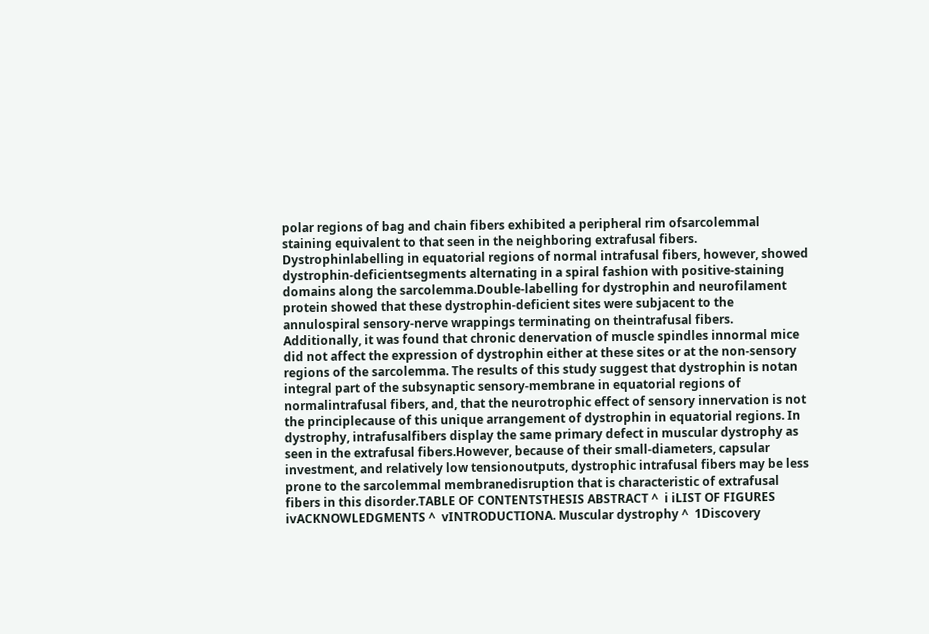polar regions of bag and chain fibers exhibited a peripheral rim ofsarcolemmal staining equivalent to that seen in the neighboring extrafusal fibers. Dystrophinlabelling in equatorial regions of normal intrafusal fibers, however, showed dystrophin-deficientsegments alternating in a spiral fashion with positive-staining domains along the sarcolemma.Double-labelling for dystrophin and neurofilament protein showed that these dystrophin-deficient sites were subjacent to the annulospiral sensory-nerve wrappings terminating on theintrafusal fibers. Additionally, it was found that chronic denervation of muscle spindles innormal mice did not affect the expression of dystrophin either at these sites or at the non-sensory regions of the sarcolemma. The results of this study suggest that dystrophin is notan integral part of the subsynaptic sensory-membrane in equatorial regions of normalintrafusal fibers, and, that the neurotrophic effect of sensory innervation is not the principlecause of this unique arrangement of dystrophin in equatorial regions. In dystrophy, intrafusalfibers display the same primary defect in muscular dystrophy as seen in the extrafusal fibers.However, because of their small-diameters, capsular investment, and relatively low tensionoutputs, dystrophic intrafusal fibers may be less prone to the sarcolemmal membranedisruption that is characteristic of extrafusal fibers in this disorder.TABLE OF CONTENTSTHESIS ABSTRACT ^  i iLIST OF FIGURES  ivACKNOWLEDGMENTS ^  vINTRODUCTIONA. Muscular dystrophy ^  1Discovery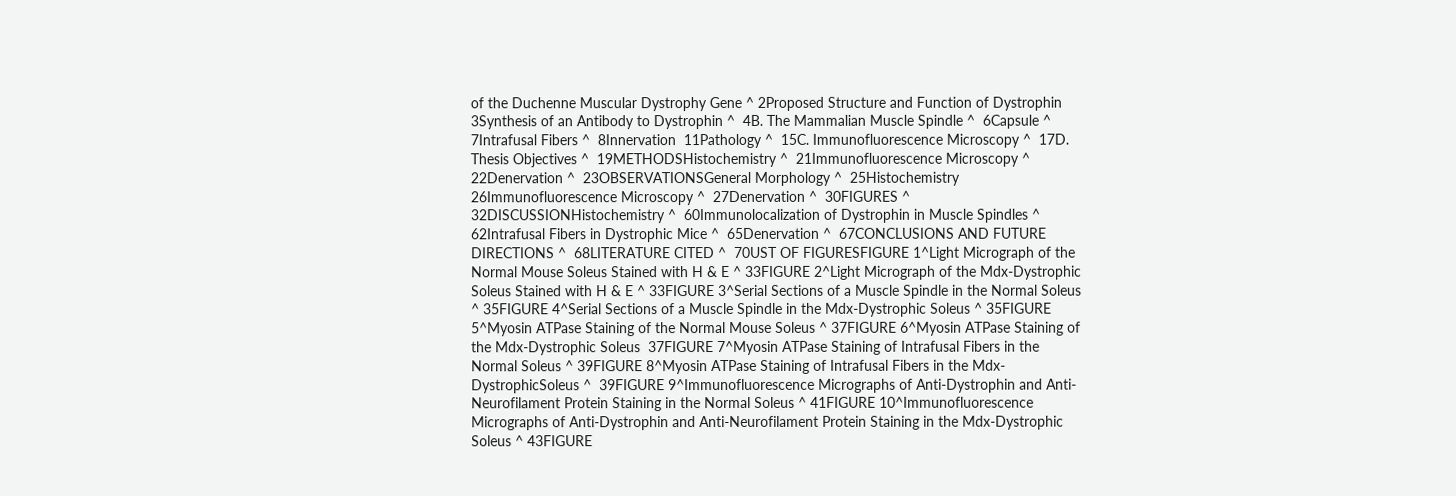of the Duchenne Muscular Dystrophy Gene ^ 2Proposed Structure and Function of Dystrophin  3Synthesis of an Antibody to Dystrophin ^  4B. The Mammalian Muscle Spindle ^  6Capsule ^  7Intrafusal Fibers ^  8Innervation  11Pathology ^  15C. Immunofluorescence Microscopy ^  17D. Thesis Objectives ^  19METHODSHistochemistry ^  21Immunofluorescence Microscopy ^  22Denervation ^  23OBSERVATIONSGeneral Morphology ^  25Histochemistry  26Immunofluorescence Microscopy ^  27Denervation ^  30FIGURES ^  32DISCUSSIONHistochemistry ^  60Immunolocalization of Dystrophin in Muscle Spindles ^ 62Intrafusal Fibers in Dystrophic Mice ^  65Denervation ^  67CONCLUSIONS AND FUTURE DIRECTIONS ^  68LITERATURE CITED ^  70UST OF FIGURESFIGURE 1^Light Micrograph of the Normal Mouse Soleus Stained with H & E ^ 33FIGURE 2^Light Micrograph of the Mdx-Dystrophic Soleus Stained with H & E ^ 33FIGURE 3^Serial Sections of a Muscle Spindle in the Normal Soleus ^ 35FIGURE 4^Serial Sections of a Muscle Spindle in the Mdx-Dystrophic Soleus ^ 35FIGURE 5^Myosin ATPase Staining of the Normal Mouse Soleus ^ 37FIGURE 6^Myosin ATPase Staining of the Mdx-Dystrophic Soleus  37FIGURE 7^Myosin ATPase Staining of Intrafusal Fibers in the Normal Soleus ^ 39FIGURE 8^Myosin ATPase Staining of Intrafusal Fibers in the Mdx-DystrophicSoleus ^  39FIGURE 9^Immunofluorescence Micrographs of Anti-Dystrophin and Anti-Neurofilament Protein Staining in the Normal Soleus ^ 41FIGURE 10^Immunofluorescence Micrographs of Anti-Dystrophin and Anti-Neurofilament Protein Staining in the Mdx-Dystrophic Soleus ^ 43FIGURE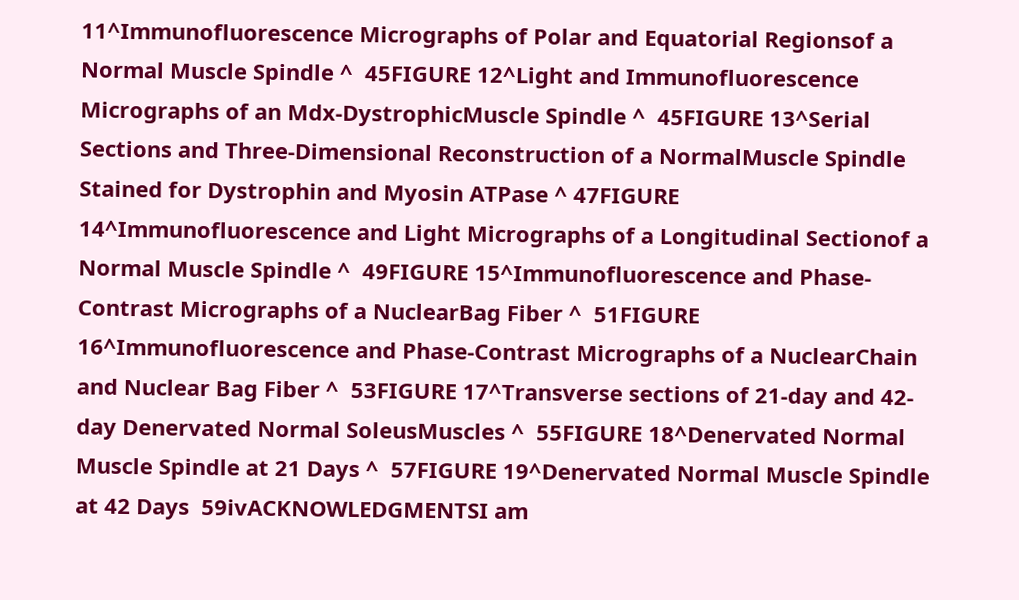11^Immunofluorescence Micrographs of Polar and Equatorial Regionsof a Normal Muscle Spindle ^  45FIGURE 12^Light and Immunofluorescence Micrographs of an Mdx-DystrophicMuscle Spindle ^  45FIGURE 13^Serial Sections and Three-Dimensional Reconstruction of a NormalMuscle Spindle Stained for Dystrophin and Myosin ATPase ^ 47FIGURE 14^Immunofluorescence and Light Micrographs of a Longitudinal Sectionof a Normal Muscle Spindle ^  49FIGURE 15^Immunofluorescence and Phase-Contrast Micrographs of a NuclearBag Fiber ^  51FIGURE 16^Immunofluorescence and Phase-Contrast Micrographs of a NuclearChain and Nuclear Bag Fiber ^  53FIGURE 17^Transverse sections of 21-day and 42-day Denervated Normal SoleusMuscles ^  55FIGURE 18^Denervated Normal Muscle Spindle at 21 Days ^  57FIGURE 19^Denervated Normal Muscle Spindle at 42 Days  59ivACKNOWLEDGMENTSI am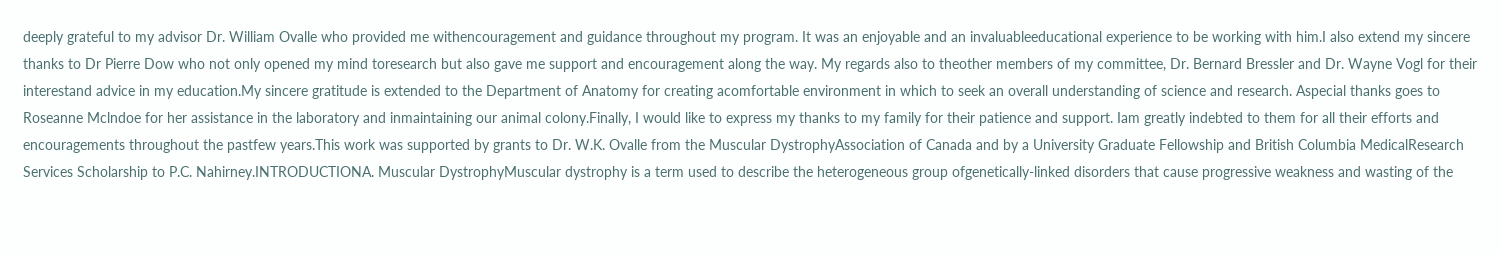deeply grateful to my advisor Dr. William Ovalle who provided me withencouragement and guidance throughout my program. It was an enjoyable and an invaluableeducational experience to be working with him.I also extend my sincere thanks to Dr Pierre Dow who not only opened my mind toresearch but also gave me support and encouragement along the way. My regards also to theother members of my committee, Dr. Bernard Bressler and Dr. Wayne Vogl for their interestand advice in my education.My sincere gratitude is extended to the Department of Anatomy for creating acomfortable environment in which to seek an overall understanding of science and research. Aspecial thanks goes to Roseanne Mclndoe for her assistance in the laboratory and inmaintaining our animal colony.Finally, I would like to express my thanks to my family for their patience and support. Iam greatly indebted to them for all their efforts and encouragements throughout the pastfew years.This work was supported by grants to Dr. W.K. Ovalle from the Muscular DystrophyAssociation of Canada and by a University Graduate Fellowship and British Columbia MedicalResearch Services Scholarship to P.C. Nahirney.INTRODUCTIONA. Muscular DystrophyMuscular dystrophy is a term used to describe the heterogeneous group ofgenetically-linked disorders that cause progressive weakness and wasting of the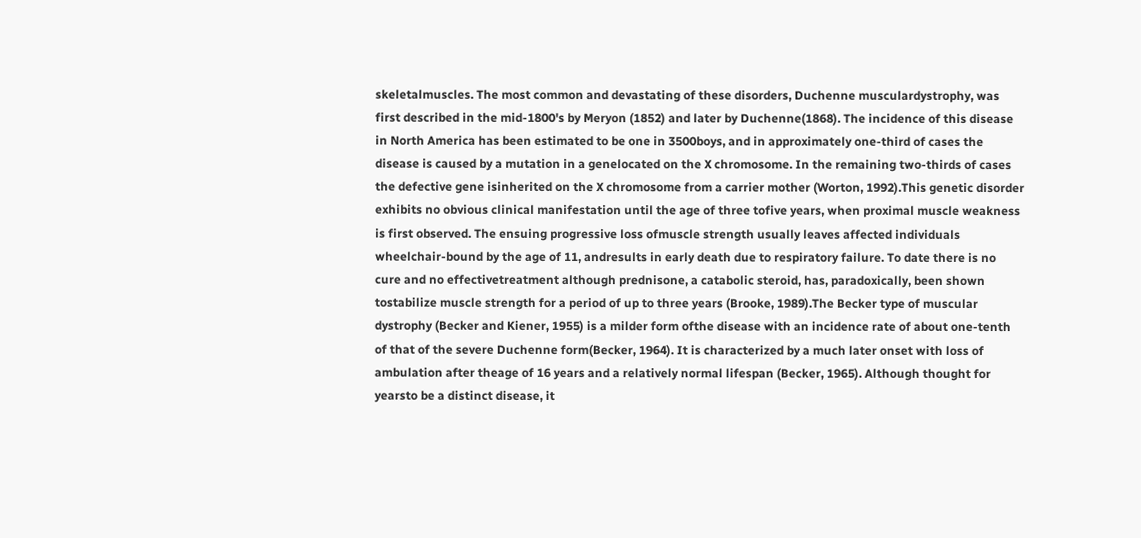skeletalmuscles. The most common and devastating of these disorders, Duchenne musculardystrophy, was first described in the mid-1800's by Meryon (1852) and later by Duchenne(1868). The incidence of this disease in North America has been estimated to be one in 3500boys, and in approximately one-third of cases the disease is caused by a mutation in a genelocated on the X chromosome. In the remaining two-thirds of cases the defective gene isinherited on the X chromosome from a carrier mother (Worton, 1992).This genetic disorder exhibits no obvious clinical manifestation until the age of three tofive years, when proximal muscle weakness is first observed. The ensuing progressive loss ofmuscle strength usually leaves affected individuals wheelchair-bound by the age of 11, andresults in early death due to respiratory failure. To date there is no cure and no effectivetreatment although prednisone, a catabolic steroid, has, paradoxically, been shown tostabilize muscle strength for a period of up to three years (Brooke, 1989).The Becker type of muscular dystrophy (Becker and Kiener, 1955) is a milder form ofthe disease with an incidence rate of about one-tenth of that of the severe Duchenne form(Becker, 1964). It is characterized by a much later onset with loss of ambulation after theage of 16 years and a relatively normal lifespan (Becker, 1965). Although thought for yearsto be a distinct disease, it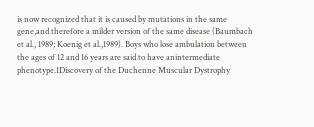is now recognized that it is caused by mutations in the same gene,and therefore a milder version of the same disease (Baumbach et al., 1989; Koenig et al.,1989). Boys who lose ambulation between the ages of 12 and 16 years are said to have anintermediate phenotype.1Discovery of the Duchenne Muscular Dystrophy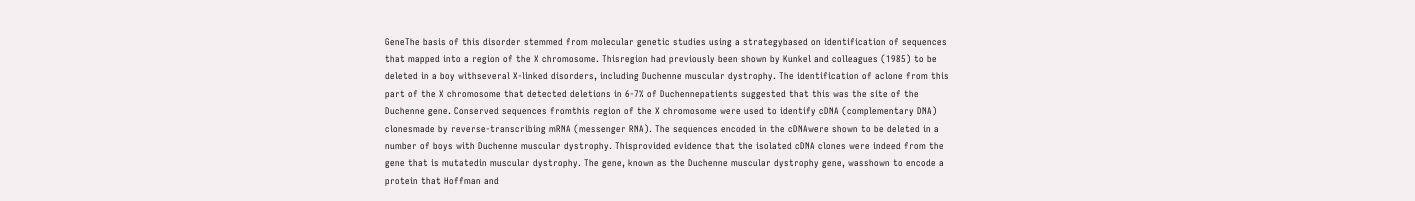GeneThe basis of this disorder stemmed from molecular genetic studies using a strategybased on identification of sequences that mapped into a region of the X chromosome. Thisregion had previously been shown by Kunkel and colleagues (1985) to be deleted in a boy withseveral X-linked disorders, including Duchenne muscular dystrophy. The identification of aclone from this part of the X chromosome that detected deletions in 6-7% of Duchennepatients suggested that this was the site of the Duchenne gene. Conserved sequences fromthis region of the X chromosome were used to identify cDNA (complementary DNA) clonesmade by reverse-transcribing mRNA (messenger RNA). The sequences encoded in the cDNAwere shown to be deleted in a number of boys with Duchenne muscular dystrophy. Thisprovided evidence that the isolated cDNA clones were indeed from the gene that is mutatedin muscular dystrophy. The gene, known as the Duchenne muscular dystrophy gene, wasshown to encode a protein that Hoffman and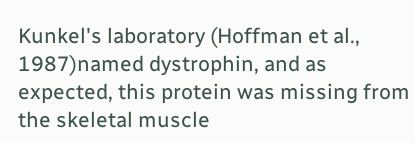Kunkel's laboratory (Hoffman et al., 1987)named dystrophin, and as expected, this protein was missing from the skeletal muscle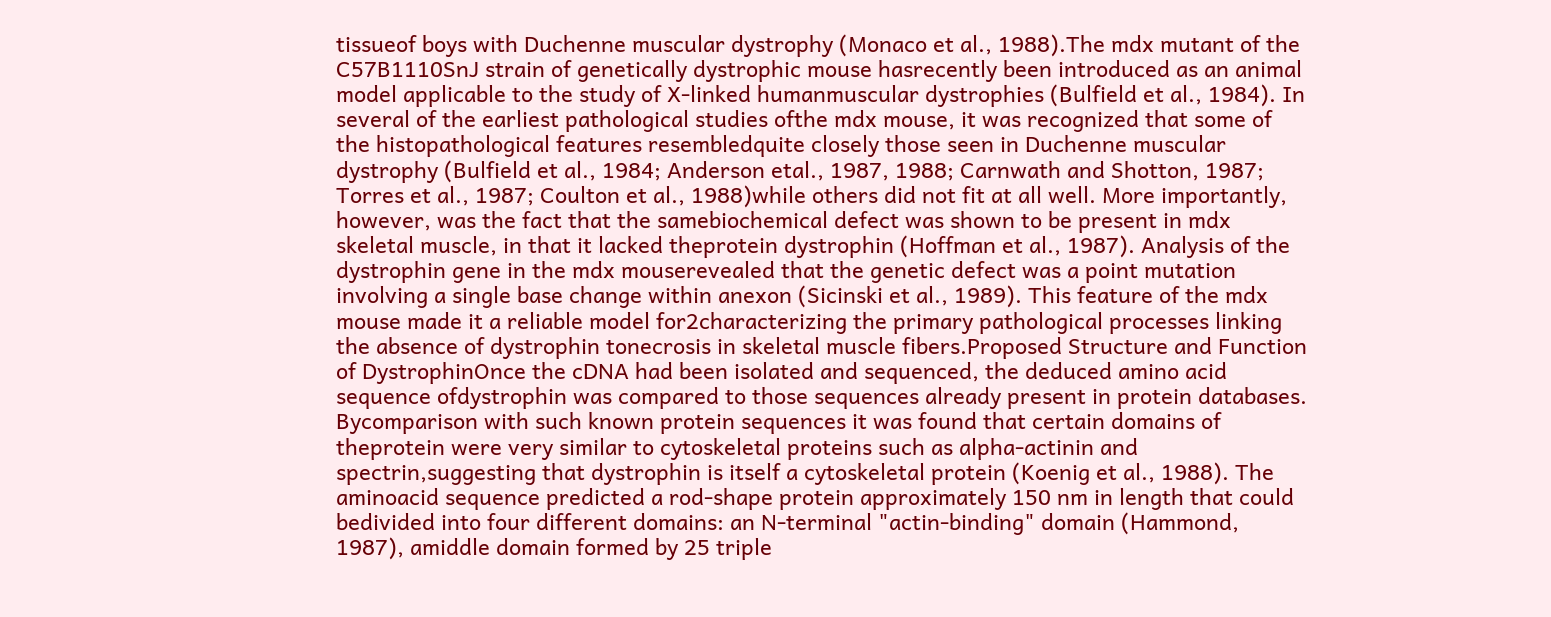tissueof boys with Duchenne muscular dystrophy (Monaco et al., 1988).The mdx mutant of the C57B1110SnJ strain of genetically dystrophic mouse hasrecently been introduced as an animal model applicable to the study of X-linked humanmuscular dystrophies (Bulfield et al., 1984). In several of the earliest pathological studies ofthe mdx mouse, it was recognized that some of the histopathological features resembledquite closely those seen in Duchenne muscular dystrophy (Bulfield et al., 1984; Anderson etal., 1987, 1988; Carnwath and Shotton, 1987; Torres et al., 1987; Coulton et al., 1988)while others did not fit at all well. More importantly, however, was the fact that the samebiochemical defect was shown to be present in mdx skeletal muscle, in that it lacked theprotein dystrophin (Hoffman et al., 1987). Analysis of the dystrophin gene in the mdx mouserevealed that the genetic defect was a point mutation involving a single base change within anexon (Sicinski et al., 1989). This feature of the mdx mouse made it a reliable model for2characterizing the primary pathological processes linking the absence of dystrophin tonecrosis in skeletal muscle fibers.Proposed Structure and Function of DystrophinOnce the cDNA had been isolated and sequenced, the deduced amino acid sequence ofdystrophin was compared to those sequences already present in protein databases. Bycomparison with such known protein sequences it was found that certain domains of theprotein were very similar to cytoskeletal proteins such as alpha-actinin and spectrin,suggesting that dystrophin is itself a cytoskeletal protein (Koenig et al., 1988). The aminoacid sequence predicted a rod-shape protein approximately 150 nm in length that could bedivided into four different domains: an N-terminal "actin-binding" domain (Hammond, 1987), amiddle domain formed by 25 triple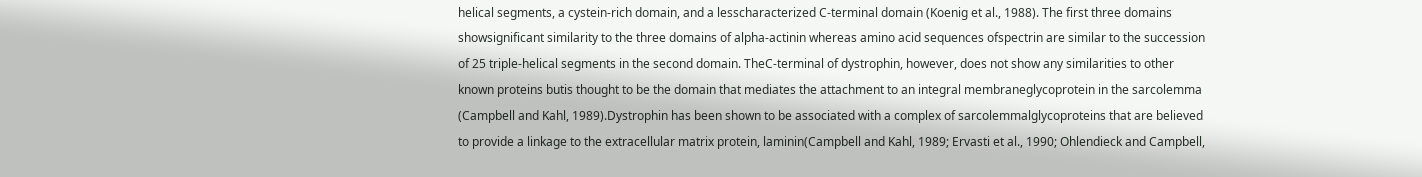helical segments, a cystein-rich domain, and a lesscharacterized C-terminal domain (Koenig et al., 1988). The first three domains showsignificant similarity to the three domains of alpha-actinin whereas amino acid sequences ofspectrin are similar to the succession of 25 triple-helical segments in the second domain. TheC-terminal of dystrophin, however, does not show any similarities to other known proteins butis thought to be the domain that mediates the attachment to an integral membraneglycoprotein in the sarcolemma (Campbell and Kahl, 1989).Dystrophin has been shown to be associated with a complex of sarcolemmalglycoproteins that are believed to provide a linkage to the extracellular matrix protein, laminin(Campbell and Kahl, 1989; Ervasti et al., 1990; Ohlendieck and Campbell,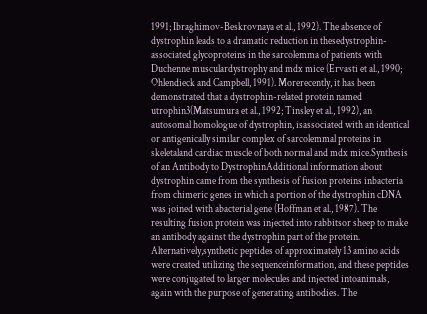1991; Ibraghimov-Beskrovnaya et al., 1992). The absence of dystrophin leads to a dramatic reduction in thesedystrophin-associated glycoproteins in the sarcolemma of patients with Duchenne musculardystrophy and mdx mice (Ervasti et al., 1990; Ohlendieck and Campbell, 1991). Morerecently, it has been demonstrated that a dystrophin-related protein named utrophin3(Matsumura et al., 1992; Tinsley et al., 1992), an autosomal homologue of dystrophin, isassociated with an identical or antigenically similar complex of sarcolemmal proteins in skeletaland cardiac muscle of both normal and mdx mice.Synthesis of an Antibody to DystrophinAdditional information about dystrophin came from the synthesis of fusion proteins inbacteria from chimeric genes in which a portion of the dystrophin cDNA was joined with abacterial gene (Hoffman et al., 1987). The resulting fusion protein was injected into rabbitsor sheep to make an antibody against the dystrophin part of the protein. Alternatively,synthetic peptides of approximately 13 amino acids were created utilizing the sequenceinformation, and these peptides were conjugated to larger molecules and injected intoanimals, again with the purpose of generating antibodies. The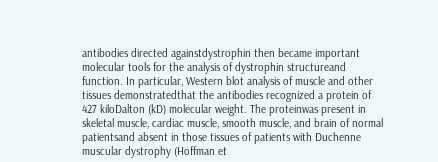antibodies directed againstdystrophin then became important molecular tools for the analysis of dystrophin structureand function. In particular, Western blot analysis of muscle and other tissues demonstratedthat the antibodies recognized a protein of 427 kiloDalton (kD) molecular weight. The proteinwas present in skeletal muscle, cardiac muscle, smooth muscle, and brain of normal patientsand absent in those tissues of patients with Duchenne muscular dystrophy (Hoffman et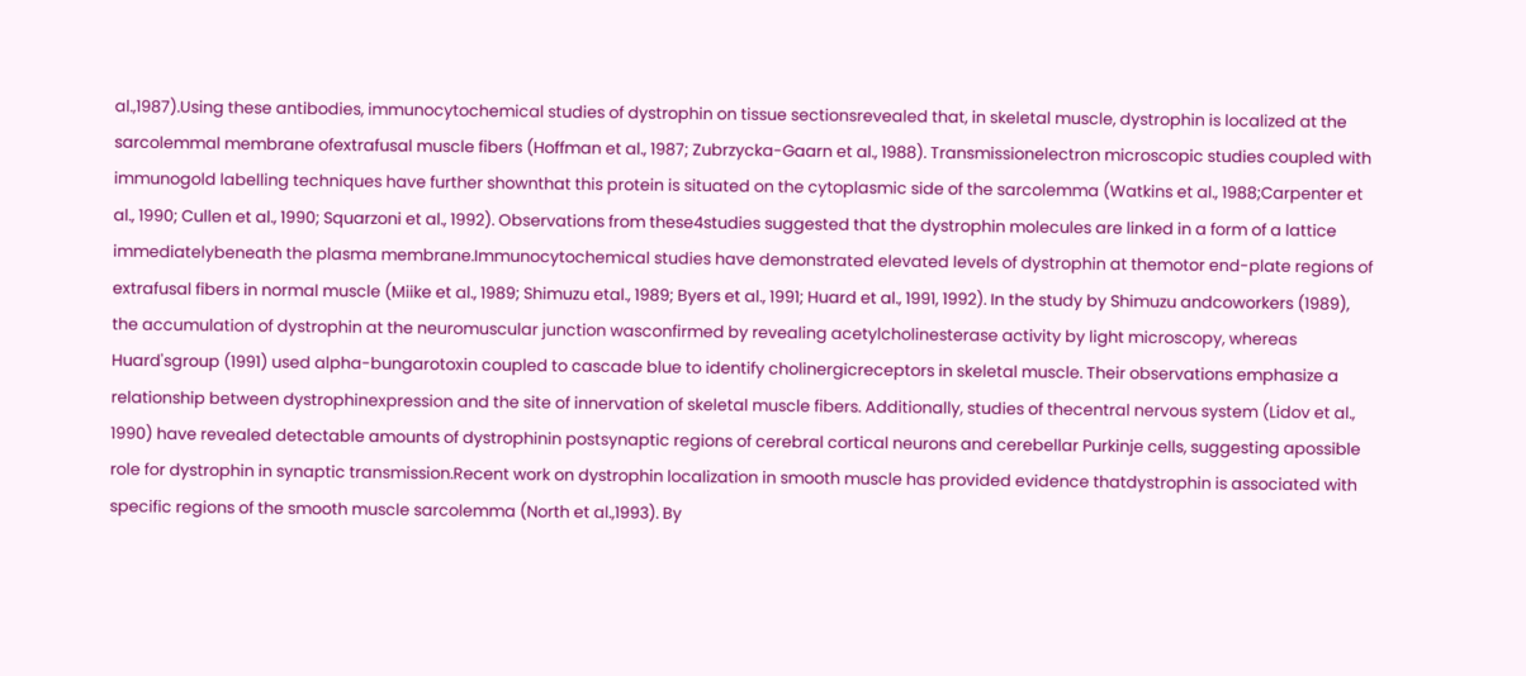al.,1987).Using these antibodies, immunocytochemical studies of dystrophin on tissue sectionsrevealed that, in skeletal muscle, dystrophin is localized at the sarcolemmal membrane ofextrafusal muscle fibers (Hoffman et al., 1987; Zubrzycka-Gaarn et al., 1988). Transmissionelectron microscopic studies coupled with immunogold labelling techniques have further shownthat this protein is situated on the cytoplasmic side of the sarcolemma (Watkins et al., 1988;Carpenter et al., 1990; Cullen et al., 1990; Squarzoni et al., 1992). Observations from these4studies suggested that the dystrophin molecules are linked in a form of a lattice immediatelybeneath the plasma membrane.Immunocytochemical studies have demonstrated elevated levels of dystrophin at themotor end-plate regions of extrafusal fibers in normal muscle (Miike et al., 1989; Shimuzu etal., 1989; Byers et al., 1991; Huard et al., 1991, 1992). In the study by Shimuzu andcoworkers (1989), the accumulation of dystrophin at the neuromuscular junction wasconfirmed by revealing acetylcholinesterase activity by light microscopy, whereas Huard'sgroup (1991) used alpha-bungarotoxin coupled to cascade blue to identify cholinergicreceptors in skeletal muscle. Their observations emphasize a relationship between dystrophinexpression and the site of innervation of skeletal muscle fibers. Additionally, studies of thecentral nervous system (Lidov et al., 1990) have revealed detectable amounts of dystrophinin postsynaptic regions of cerebral cortical neurons and cerebellar Purkinje cells, suggesting apossible role for dystrophin in synaptic transmission.Recent work on dystrophin localization in smooth muscle has provided evidence thatdystrophin is associated with specific regions of the smooth muscle sarcolemma (North et al.,1993). By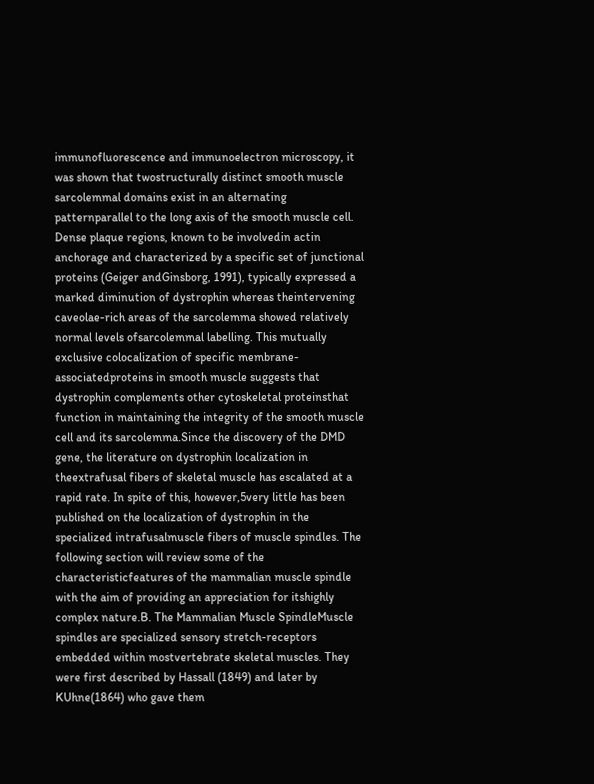immunofluorescence and immunoelectron microscopy, it was shown that twostructurally distinct smooth muscle sarcolemmal domains exist in an alternating patternparallel to the long axis of the smooth muscle cell. Dense plaque regions, known to be involvedin actin anchorage and characterized by a specific set of junctional proteins (Geiger andGinsborg, 1991), typically expressed a marked diminution of dystrophin whereas theintervening caveolae-rich areas of the sarcolemma showed relatively normal levels ofsarcolemmal labelling. This mutually exclusive colocalization of specific membrane-associatedproteins in smooth muscle suggests that dystrophin complements other cytoskeletal proteinsthat function in maintaining the integrity of the smooth muscle cell and its sarcolemma.Since the discovery of the DMD gene, the literature on dystrophin localization in theextrafusal fibers of skeletal muscle has escalated at a rapid rate. In spite of this, however,5very little has been published on the localization of dystrophin in the specialized intrafusalmuscle fibers of muscle spindles. The following section will review some of the characteristicfeatures of the mammalian muscle spindle with the aim of providing an appreciation for itshighly complex nature.B. The Mammalian Muscle SpindleMuscle spindles are specialized sensory stretch-receptors embedded within mostvertebrate skeletal muscles. They were first described by Hassall (1849) and later by KUhne(1864) who gave them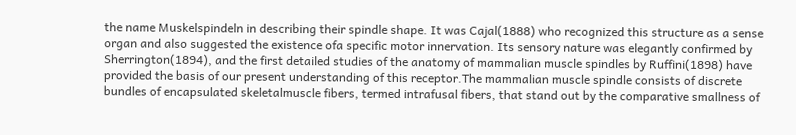the name Muskelspindeln in describing their spindle shape. It was Cajal(1888) who recognized this structure as a sense organ and also suggested the existence ofa specific motor innervation. Its sensory nature was elegantly confirmed by Sherrington(1894), and the first detailed studies of the anatomy of mammalian muscle spindles by Ruffini(1898) have provided the basis of our present understanding of this receptor.The mammalian muscle spindle consists of discrete bundles of encapsulated skeletalmuscle fibers, termed intrafusal fibers, that stand out by the comparative smallness of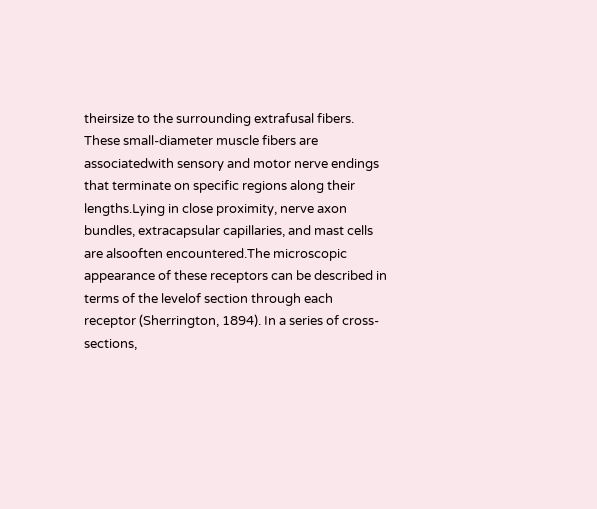theirsize to the surrounding extrafusal fibers. These small-diameter muscle fibers are associatedwith sensory and motor nerve endings that terminate on specific regions along their lengths.Lying in close proximity, nerve axon bundles, extracapsular capillaries, and mast cells are alsooften encountered.The microscopic appearance of these receptors can be described in terms of the levelof section through each receptor (Sherrington, 1894). In a series of cross-sections,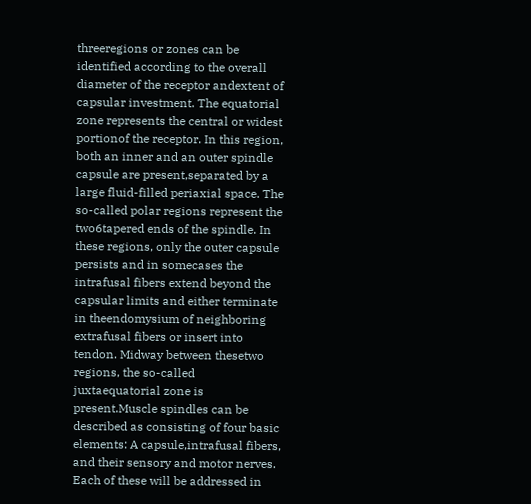threeregions or zones can be identified according to the overall diameter of the receptor andextent of capsular investment. The equatorial zone represents the central or widest portionof the receptor. In this region, both an inner and an outer spindle capsule are present,separated by a large fluid-filled periaxial space. The so-called polar regions represent the two6tapered ends of the spindle. In these regions, only the outer capsule persists and in somecases the intrafusal fibers extend beyond the capsular limits and either terminate in theendomysium of neighboring extrafusal fibers or insert into tendon. Midway between thesetwo regions, the so-called juxtaequatorial zone is present.Muscle spindles can be described as consisting of four basic elements: A capsule,intrafusal fibers, and their sensory and motor nerves. Each of these will be addressed in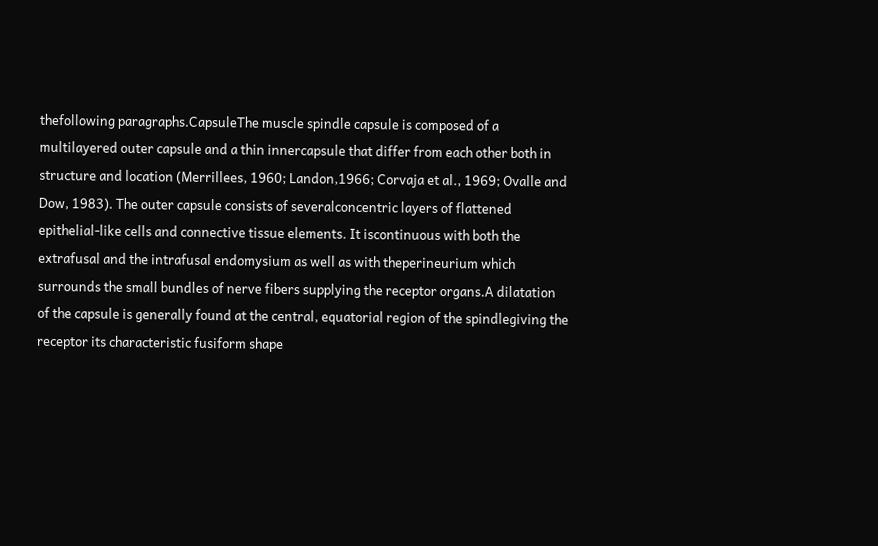thefollowing paragraphs.CapsuleThe muscle spindle capsule is composed of a multilayered outer capsule and a thin innercapsule that differ from each other both in structure and location (Merrillees, 1960; Landon,1966; Corvaja et al., 1969; Ovalle and Dow, 1983). The outer capsule consists of severalconcentric layers of flattened epithelial-like cells and connective tissue elements. It iscontinuous with both the extrafusal and the intrafusal endomysium as well as with theperineurium which surrounds the small bundles of nerve fibers supplying the receptor organs.A dilatation of the capsule is generally found at the central, equatorial region of the spindlegiving the receptor its characteristic fusiform shape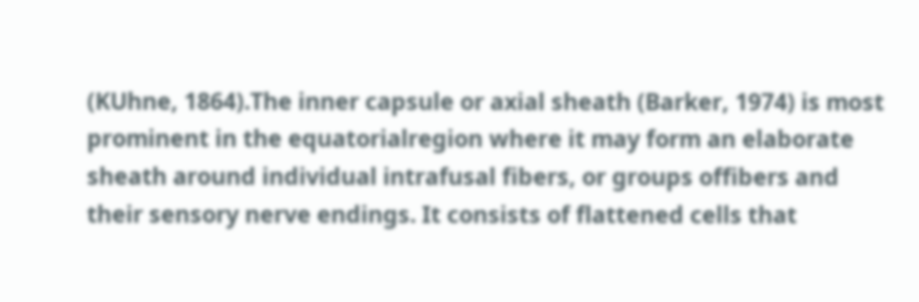(KUhne, 1864).The inner capsule or axial sheath (Barker, 1974) is most prominent in the equatorialregion where it may form an elaborate sheath around individual intrafusal fibers, or groups offibers and their sensory nerve endings. It consists of flattened cells that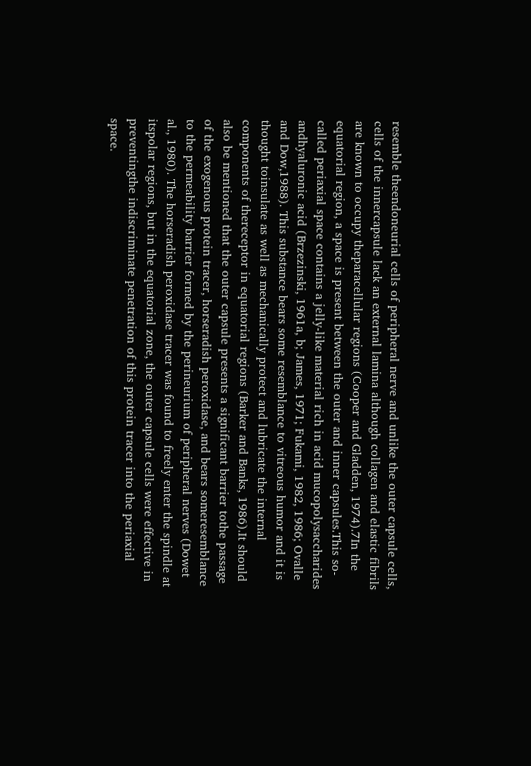resemble theendoneurial cells of peripheral nerve and unlike the outer capsule cells, cells of the innercapsule lack an external lamina although collagen and elastic fibrils are known to occupy theparacellular regions (Cooper and Gladden, 1974).7In the equatorial region, a space is present between the outer and inner capsules.This so-called periaxial space contains a jelly-like material rich in acid mucopolysaccharides andhyaluronic acid (Brzezinski, 1961a, b; James, 1971; Fukami, 1982, 1986; Ovalle and Dow,1988). This substance bears some resemblance to vitreous humor and it is thought toinsulate as well as mechanically protect and lubricate the internal components of thereceptor in equatorial regions (Barker and Banks, 1986).It should also be mentioned that the outer capsule presents a significant barrier tothe passage of the exogenous protein tracer, horseradish peroxidase, and bears someresemblance to the permeability barrier formed by the perineurium of peripheral nerves (Dowet al., 1980). The horseradish peroxidase tracer was found to freely enter the spindle at itspolar regions, but in the equatorial zone, the outer capsule cells were effective in preventingthe indiscriminate penetration of this protein tracer into the periaxial space.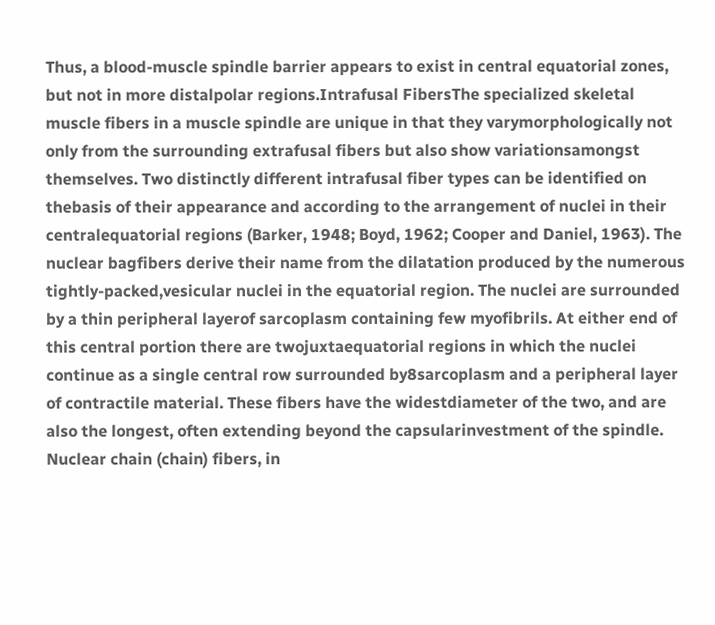Thus, a blood-muscle spindle barrier appears to exist in central equatorial zones, but not in more distalpolar regions.Intrafusal FibersThe specialized skeletal muscle fibers in a muscle spindle are unique in that they varymorphologically not only from the surrounding extrafusal fibers but also show variationsamongst themselves. Two distinctly different intrafusal fiber types can be identified on thebasis of their appearance and according to the arrangement of nuclei in their centralequatorial regions (Barker, 1948; Boyd, 1962; Cooper and Daniel, 1963). The nuclear bagfibers derive their name from the dilatation produced by the numerous tightly-packed,vesicular nuclei in the equatorial region. The nuclei are surrounded by a thin peripheral layerof sarcoplasm containing few myofibrils. At either end of this central portion there are twojuxtaequatorial regions in which the nuclei continue as a single central row surrounded by8sarcoplasm and a peripheral layer of contractile material. These fibers have the widestdiameter of the two, and are also the longest, often extending beyond the capsularinvestment of the spindle. Nuclear chain (chain) fibers, in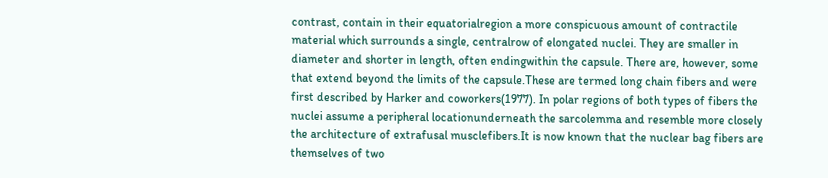contrast, contain in their equatorialregion a more conspicuous amount of contractile material which surrounds a single, centralrow of elongated nuclei. They are smaller in diameter and shorter in length, often endingwithin the capsule. There are, however, some that extend beyond the limits of the capsule.These are termed long chain fibers and were first described by Harker and coworkers(1977). In polar regions of both types of fibers the nuclei assume a peripheral locationunderneath the sarcolemma and resemble more closely the architecture of extrafusal musclefibers.It is now known that the nuclear bag fibers are themselves of two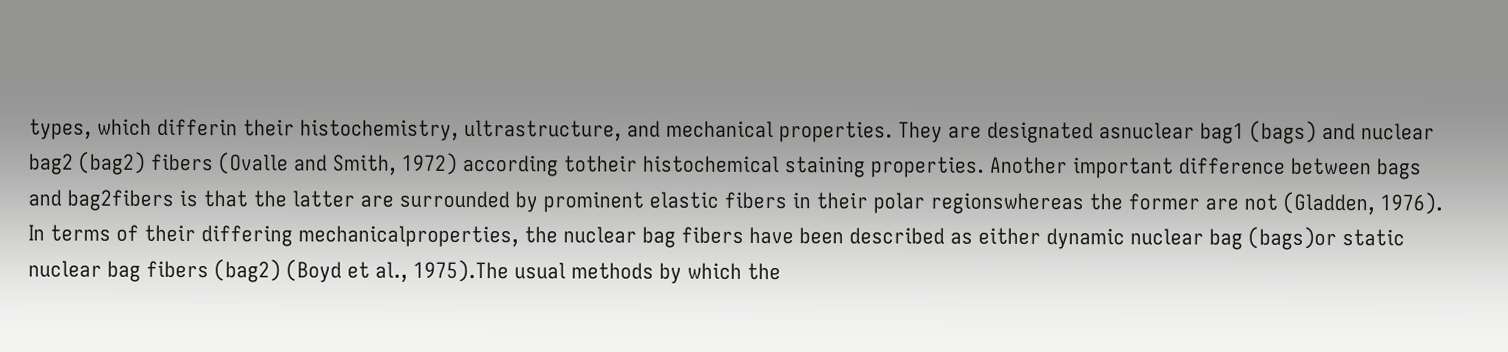types, which differin their histochemistry, ultrastructure, and mechanical properties. They are designated asnuclear bag1 (bags) and nuclear bag2 (bag2) fibers (Ovalle and Smith, 1972) according totheir histochemical staining properties. Another important difference between bags and bag2fibers is that the latter are surrounded by prominent elastic fibers in their polar regionswhereas the former are not (Gladden, 1976). In terms of their differing mechanicalproperties, the nuclear bag fibers have been described as either dynamic nuclear bag (bags)or static nuclear bag fibers (bag2) (Boyd et al., 1975).The usual methods by which the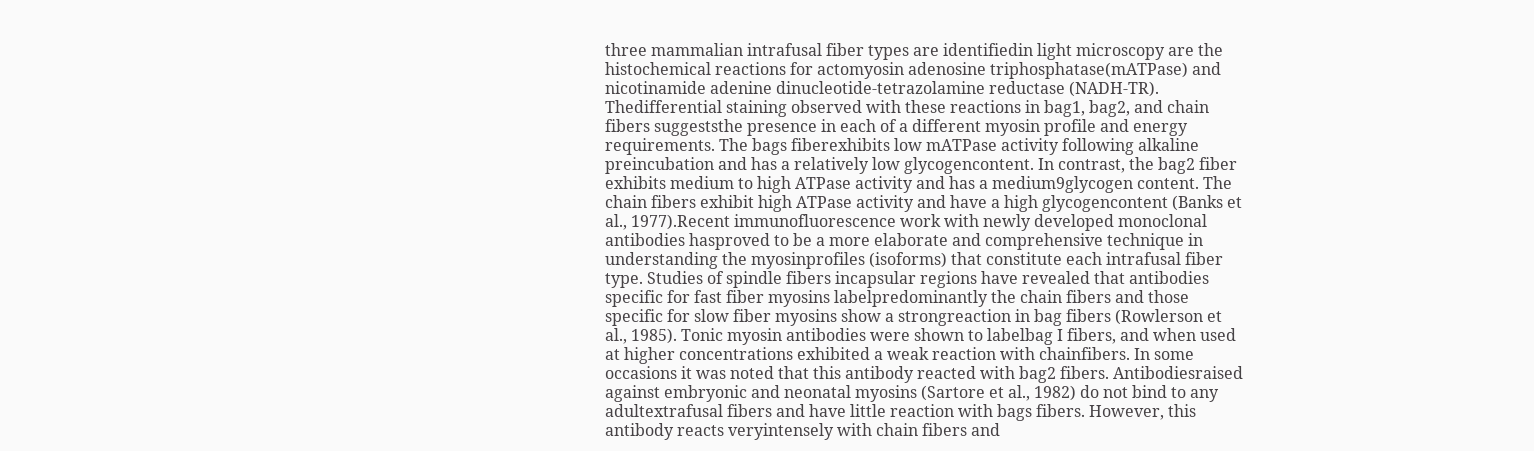three mammalian intrafusal fiber types are identifiedin light microscopy are the histochemical reactions for actomyosin adenosine triphosphatase(mATPase) and nicotinamide adenine dinucleotide-tetrazolamine reductase (NADH-TR). Thedifferential staining observed with these reactions in bag1, bag2, and chain fibers suggeststhe presence in each of a different myosin profile and energy requirements. The bags fiberexhibits low mATPase activity following alkaline preincubation and has a relatively low glycogencontent. In contrast, the bag2 fiber exhibits medium to high ATPase activity and has a medium9glycogen content. The chain fibers exhibit high ATPase activity and have a high glycogencontent (Banks et al., 1977).Recent immunofluorescence work with newly developed monoclonal antibodies hasproved to be a more elaborate and comprehensive technique in understanding the myosinprofiles (isoforms) that constitute each intrafusal fiber type. Studies of spindle fibers incapsular regions have revealed that antibodies specific for fast fiber myosins labelpredominantly the chain fibers and those specific for slow fiber myosins show a strongreaction in bag fibers (Rowlerson et al., 1985). Tonic myosin antibodies were shown to labelbag I fibers, and when used at higher concentrations exhibited a weak reaction with chainfibers. In some occasions it was noted that this antibody reacted with bag2 fibers. Antibodiesraised against embryonic and neonatal myosins (Sartore et al., 1982) do not bind to any adultextrafusal fibers and have little reaction with bags fibers. However, this antibody reacts veryintensely with chain fibers and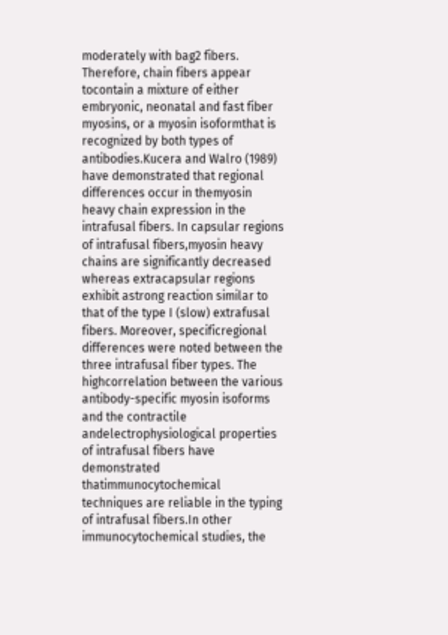moderately with bag2 fibers. Therefore, chain fibers appear tocontain a mixture of either embryonic, neonatal and fast fiber myosins, or a myosin isoformthat is recognized by both types of antibodies.Kucera and Walro (1989) have demonstrated that regional differences occur in themyosin heavy chain expression in the intrafusal fibers. In capsular regions of intrafusal fibers,myosin heavy chains are significantly decreased whereas extracapsular regions exhibit astrong reaction similar to that of the type I (slow) extrafusal fibers. Moreover, specificregional differences were noted between the three intrafusal fiber types. The highcorrelation between the various antibody-specific myosin isoforms and the contractile andelectrophysiological properties of intrafusal fibers have demonstrated thatimmunocytochemical techniques are reliable in the typing of intrafusal fibers.In other immunocytochemical studies, the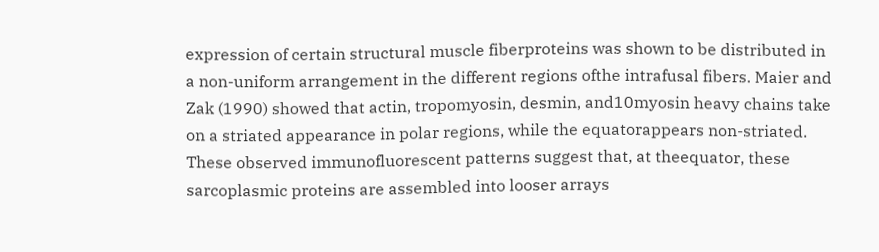expression of certain structural muscle fiberproteins was shown to be distributed in a non-uniform arrangement in the different regions ofthe intrafusal fibers. Maier and Zak (1990) showed that actin, tropomyosin, desmin, and10myosin heavy chains take on a striated appearance in polar regions, while the equatorappears non-striated. These observed immunofluorescent patterns suggest that, at theequator, these sarcoplasmic proteins are assembled into looser arrays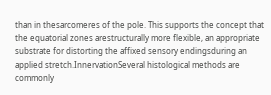than in thesarcomeres of the pole. This supports the concept that the equatorial zones arestructurally more flexible, an appropriate substrate for distorting the affixed sensory endingsduring an applied stretch.InnervationSeveral histological methods are commonly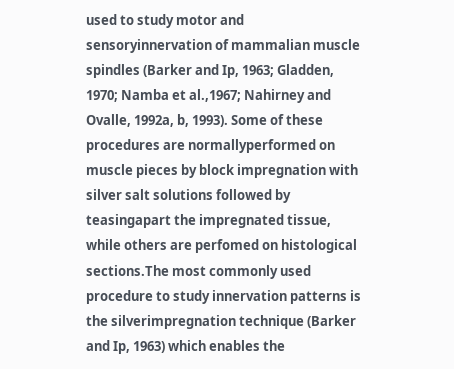used to study motor and sensoryinnervation of mammalian muscle spindles (Barker and Ip, 1963; Gladden, 1970; Namba et al.,1967; Nahirney and Ovalle, 1992a, b, 1993). Some of these procedures are normallyperformed on muscle pieces by block impregnation with silver salt solutions followed by teasingapart the impregnated tissue, while others are perfomed on histological sections.The most commonly used procedure to study innervation patterns is the silverimpregnation technique (Barker and Ip, 1963) which enables the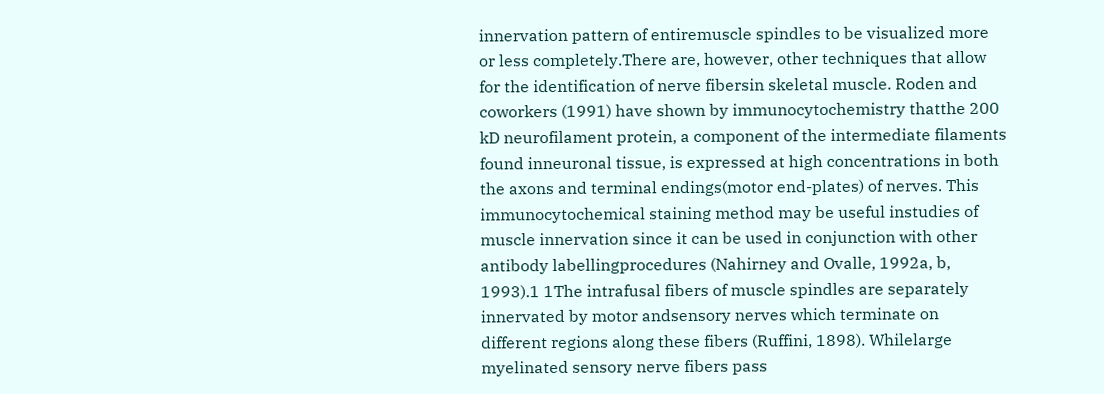innervation pattern of entiremuscle spindles to be visualized more or less completely.There are, however, other techniques that allow for the identification of nerve fibersin skeletal muscle. Roden and coworkers (1991) have shown by immunocytochemistry thatthe 200 kD neurofilament protein, a component of the intermediate filaments found inneuronal tissue, is expressed at high concentrations in both the axons and terminal endings(motor end-plates) of nerves. This immunocytochemical staining method may be useful instudies of muscle innervation since it can be used in conjunction with other antibody labellingprocedures (Nahirney and Ovalle, 1992a, b, 1993).1 1The intrafusal fibers of muscle spindles are separately innervated by motor andsensory nerves which terminate on different regions along these fibers (Ruffini, 1898). Whilelarge myelinated sensory nerve fibers pass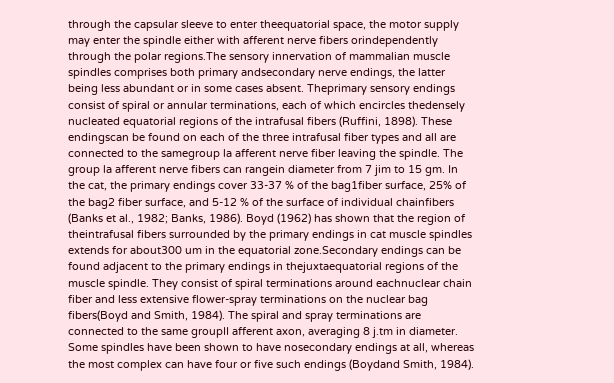through the capsular sleeve to enter theequatorial space, the motor supply may enter the spindle either with afferent nerve fibers orindependently through the polar regions.The sensory innervation of mammalian muscle spindles comprises both primary andsecondary nerve endings, the latter being less abundant or in some cases absent. Theprimary sensory endings consist of spiral or annular terminations, each of which encircles thedensely nucleated equatorial regions of the intrafusal fibers (Ruffini, 1898). These endingscan be found on each of the three intrafusal fiber types and all are connected to the samegroup la afferent nerve fiber leaving the spindle. The group la afferent nerve fibers can rangein diameter from 7 jim to 15 gm. In the cat, the primary endings cover 33-37 % of the bag1fiber surface, 25% of the bag2 fiber surface, and 5-12 % of the surface of individual chainfibers (Banks et al., 1982; Banks, 1986). Boyd (1962) has shown that the region of theintrafusal fibers surrounded by the primary endings in cat muscle spindles extends for about300 um in the equatorial zone.Secondary endings can be found adjacent to the primary endings in thejuxtaequatorial regions of the muscle spindle. They consist of spiral terminations around eachnuclear chain fiber and less extensive flower-spray terminations on the nuclear bag fibers(Boyd and Smith, 1984). The spiral and spray terminations are connected to the same groupII afferent axon, averaging 8 j.tm in diameter. Some spindles have been shown to have nosecondary endings at all, whereas the most complex can have four or five such endings (Boydand Smith, 1984).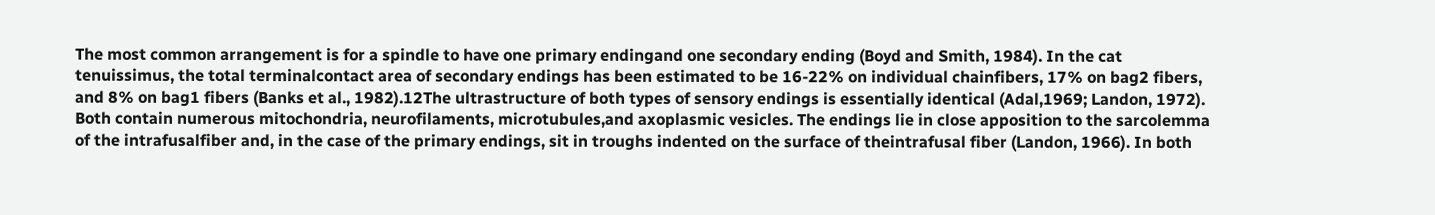The most common arrangement is for a spindle to have one primary endingand one secondary ending (Boyd and Smith, 1984). In the cat tenuissimus, the total terminalcontact area of secondary endings has been estimated to be 16-22% on individual chainfibers, 17% on bag2 fibers, and 8% on bag1 fibers (Banks et al., 1982).12The ultrastructure of both types of sensory endings is essentially identical (Adal,1969; Landon, 1972). Both contain numerous mitochondria, neurofilaments, microtubules,and axoplasmic vesicles. The endings lie in close apposition to the sarcolemma of the intrafusalfiber and, in the case of the primary endings, sit in troughs indented on the surface of theintrafusal fiber (Landon, 1966). In both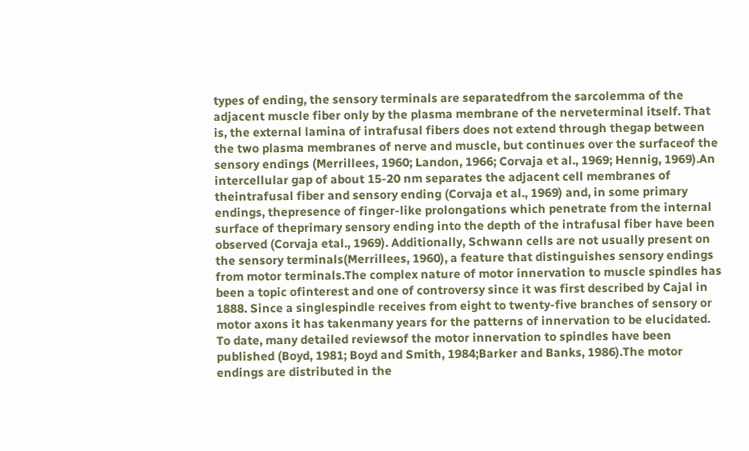types of ending, the sensory terminals are separatedfrom the sarcolemma of the adjacent muscle fiber only by the plasma membrane of the nerveterminal itself. That is, the external lamina of intrafusal fibers does not extend through thegap between the two plasma membranes of nerve and muscle, but continues over the surfaceof the sensory endings (Merrillees, 1960; Landon, 1966; Corvaja et al., 1969; Hennig, 1969).An intercellular gap of about 15-20 nm separates the adjacent cell membranes of theintrafusal fiber and sensory ending (Corvaja et al., 1969) and, in some primary endings, thepresence of finger-like prolongations which penetrate from the internal surface of theprimary sensory ending into the depth of the intrafusal fiber have been observed (Corvaja etal., 1969). Additionally, Schwann cells are not usually present on the sensory terminals(Merrillees, 1960), a feature that distinguishes sensory endings from motor terminals.The complex nature of motor innervation to muscle spindles has been a topic ofinterest and one of controversy since it was first described by Cajal in 1888. Since a singlespindle receives from eight to twenty-five branches of sensory or motor axons it has takenmany years for the patterns of innervation to be elucidated. To date, many detailed reviewsof the motor innervation to spindles have been published (Boyd, 1981; Boyd and Smith, 1984;Barker and Banks, 1986).The motor endings are distributed in the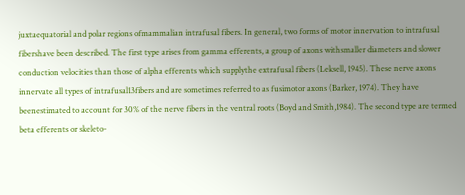juxtaequatorial and polar regions ofmammalian intrafusal fibers. In general, two forms of motor innervation to intrafusal fibershave been described. The first type arises from gamma efferents, a group of axons withsmaller diameters and slower conduction velocities than those of alpha efferents which supplythe extrafusal fibers (Leksell, 1945). These nerve axons innervate all types of intrafusal13fibers and are sometimes referred to as fusimotor axons (Barker, 1974). They have beenestimated to account for 30% of the nerve fibers in the ventral roots (Boyd and Smith,1984). The second type are termed beta efferents or skeleto-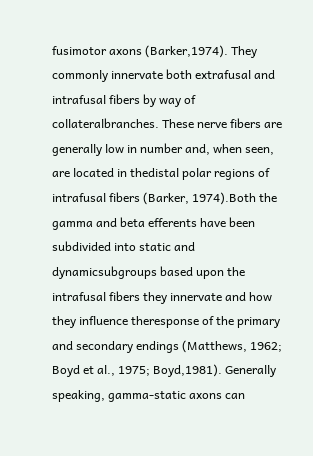fusimotor axons (Barker,1974). They commonly innervate both extrafusal and intrafusal fibers by way of collateralbranches. These nerve fibers are generally low in number and, when seen, are located in thedistal polar regions of intrafusal fibers (Barker, 1974).Both the gamma and beta efferents have been subdivided into static and dynamicsubgroups based upon the intrafusal fibers they innervate and how they influence theresponse of the primary and secondary endings (Matthews, 1962; Boyd et al., 1975; Boyd,1981). Generally speaking, gamma-static axons can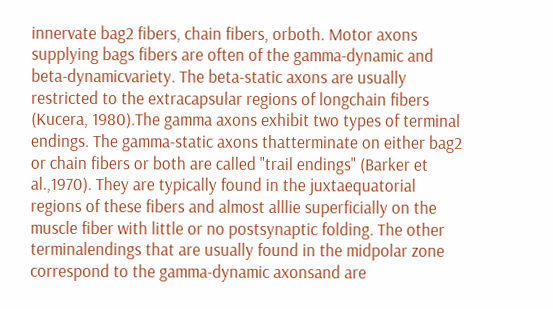innervate bag2 fibers, chain fibers, orboth. Motor axons supplying bags fibers are often of the gamma-dynamic and beta-dynamicvariety. The beta-static axons are usually restricted to the extracapsular regions of longchain fibers (Kucera, 1980).The gamma axons exhibit two types of terminal endings. The gamma-static axons thatterminate on either bag2 or chain fibers or both are called "trail endings" (Barker et al.,1970). They are typically found in the juxtaequatorial regions of these fibers and almost alllie superficially on the muscle fiber with little or no postsynaptic folding. The other terminalendings that are usually found in the midpolar zone correspond to the gamma-dynamic axonsand are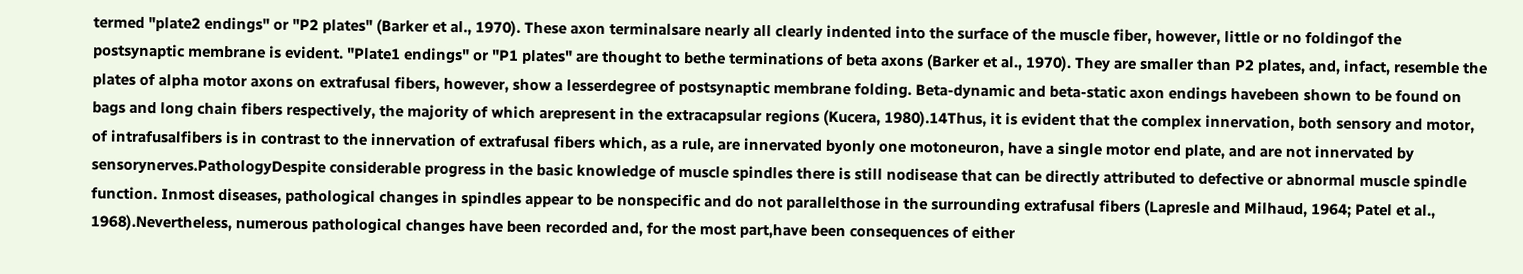termed "plate2 endings" or "P2 plates" (Barker et al., 1970). These axon terminalsare nearly all clearly indented into the surface of the muscle fiber, however, little or no foldingof the postsynaptic membrane is evident. "Plate1 endings" or "P1 plates" are thought to bethe terminations of beta axons (Barker et al., 1970). They are smaller than P2 plates, and, infact, resemble the plates of alpha motor axons on extrafusal fibers, however, show a lesserdegree of postsynaptic membrane folding. Beta-dynamic and beta-static axon endings havebeen shown to be found on bags and long chain fibers respectively, the majority of which arepresent in the extracapsular regions (Kucera, 1980).14Thus, it is evident that the complex innervation, both sensory and motor, of intrafusalfibers is in contrast to the innervation of extrafusal fibers which, as a rule, are innervated byonly one motoneuron, have a single motor end plate, and are not innervated by sensorynerves.PathologyDespite considerable progress in the basic knowledge of muscle spindles there is still nodisease that can be directly attributed to defective or abnormal muscle spindle function. Inmost diseases, pathological changes in spindles appear to be nonspecific and do not parallelthose in the surrounding extrafusal fibers (Lapresle and Milhaud, 1964; Patel et al., 1968).Nevertheless, numerous pathological changes have been recorded and, for the most part,have been consequences of either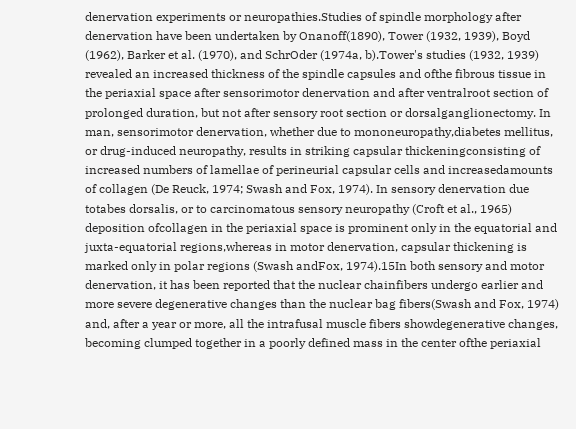denervation experiments or neuropathies.Studies of spindle morphology after denervation have been undertaken by Onanoff(1890), Tower (1932, 1939), Boyd (1962), Barker et al. (1970), and SchrOder (1974a, b).Tower's studies (1932, 1939) revealed an increased thickness of the spindle capsules and ofthe fibrous tissue in the periaxial space after sensorimotor denervation and after ventralroot section of prolonged duration, but not after sensory root section or dorsalganglionectomy. In man, sensorimotor denervation, whether due to mononeuropathy,diabetes mellitus, or drug-induced neuropathy, results in striking capsular thickeningconsisting of increased numbers of lamellae of perineurial capsular cells and increasedamounts of collagen (De Reuck, 1974; Swash and Fox, 1974). In sensory denervation due totabes dorsalis, or to carcinomatous sensory neuropathy (Croft et al., 1965) deposition ofcollagen in the periaxial space is prominent only in the equatorial and juxta-equatorial regions,whereas in motor denervation, capsular thickening is marked only in polar regions (Swash andFox, 1974).15In both sensory and motor denervation, it has been reported that the nuclear chainfibers undergo earlier and more severe degenerative changes than the nuclear bag fibers(Swash and Fox, 1974) and, after a year or more, all the intrafusal muscle fibers showdegenerative changes, becoming clumped together in a poorly defined mass in the center ofthe periaxial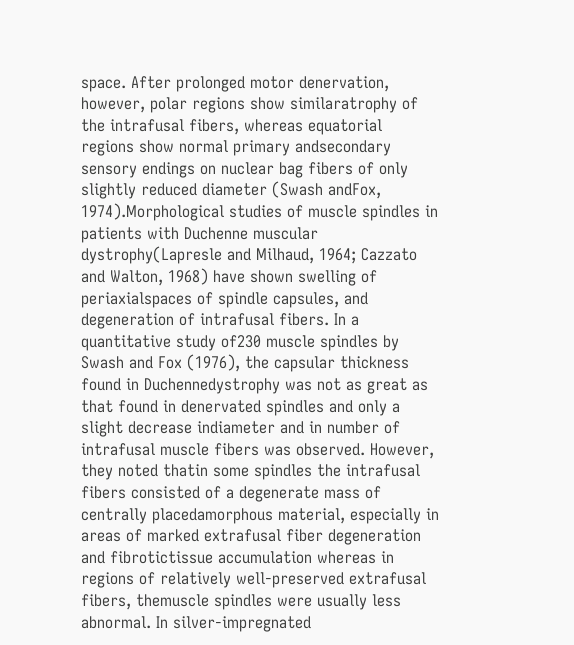space. After prolonged motor denervation, however, polar regions show similaratrophy of the intrafusal fibers, whereas equatorial regions show normal primary andsecondary sensory endings on nuclear bag fibers of only slightly reduced diameter (Swash andFox, 1974).Morphological studies of muscle spindles in patients with Duchenne muscular dystrophy(Lapresle and Milhaud, 1964; Cazzato and Walton, 1968) have shown swelling of periaxialspaces of spindle capsules, and degeneration of intrafusal fibers. In a quantitative study of230 muscle spindles by Swash and Fox (1976), the capsular thickness found in Duchennedystrophy was not as great as that found in denervated spindles and only a slight decrease indiameter and in number of intrafusal muscle fibers was observed. However, they noted thatin some spindles the intrafusal fibers consisted of a degenerate mass of centrally placedamorphous material, especially in areas of marked extrafusal fiber degeneration and fibrotictissue accumulation whereas in regions of relatively well-preserved extrafusal fibers, themuscle spindles were usually less abnormal. In silver-impregnated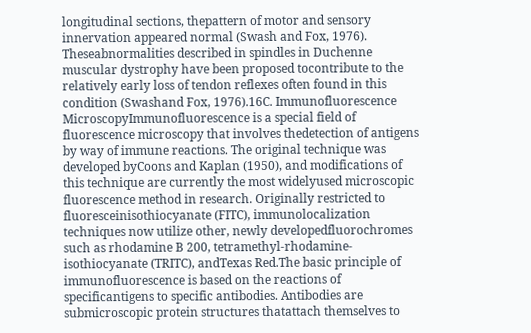longitudinal sections, thepattern of motor and sensory innervation appeared normal (Swash and Fox, 1976). Theseabnormalities described in spindles in Duchenne muscular dystrophy have been proposed tocontribute to the relatively early loss of tendon reflexes often found in this condition (Swashand Fox, 1976).16C. Immunofluorescence MicroscopyImmunofluorescence is a special field of fluorescence microscopy that involves thedetection of antigens by way of immune reactions. The original technique was developed byCoons and Kaplan (1950), and modifications of this technique are currently the most widelyused microscopic fluorescence method in research. Originally restricted to fluoresceinisothiocyanate (FITC), immunolocalization techniques now utilize other, newly developedfluorochromes such as rhodamine B 200, tetramethyl-rhodamine-isothiocyanate (TRITC), andTexas Red.The basic principle of immunofluorescence is based on the reactions of specificantigens to specific antibodies. Antibodies are submicroscopic protein structures thatattach themselves to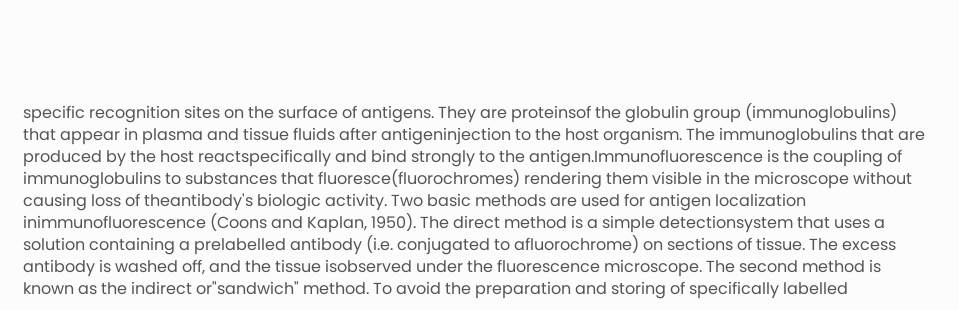specific recognition sites on the surface of antigens. They are proteinsof the globulin group (immunoglobulins) that appear in plasma and tissue fluids after antigeninjection to the host organism. The immunoglobulins that are produced by the host reactspecifically and bind strongly to the antigen.Immunofluorescence is the coupling of immunoglobulins to substances that fluoresce(fluorochromes) rendering them visible in the microscope without causing loss of theantibody's biologic activity. Two basic methods are used for antigen localization inimmunofluorescence (Coons and Kaplan, 1950). The direct method is a simple detectionsystem that uses a solution containing a prelabelled antibody (i.e. conjugated to afluorochrome) on sections of tissue. The excess antibody is washed off, and the tissue isobserved under the fluorescence microscope. The second method is known as the indirect or"sandwich" method. To avoid the preparation and storing of specifically labelled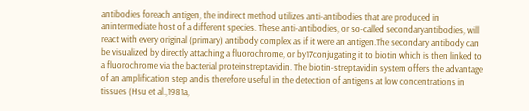antibodies foreach antigen, the indirect method utilizes anti-antibodies that are produced in anintermediate host of a different species. These anti-antibodies, or so-called secondaryantibodies, will react with every original (primary) antibody complex as if it were an antigen.The secondary antibody can be visualized by directly attaching a fluorochrome, or by17conjugating it to biotin which is then linked to a fluorochrome via the bacterial proteinstreptavidin. The biotin-streptavidin system offers the advantage of an amplification step andis therefore useful in the detection of antigens at low concentrations in tissues (Hsu et al.,1981a,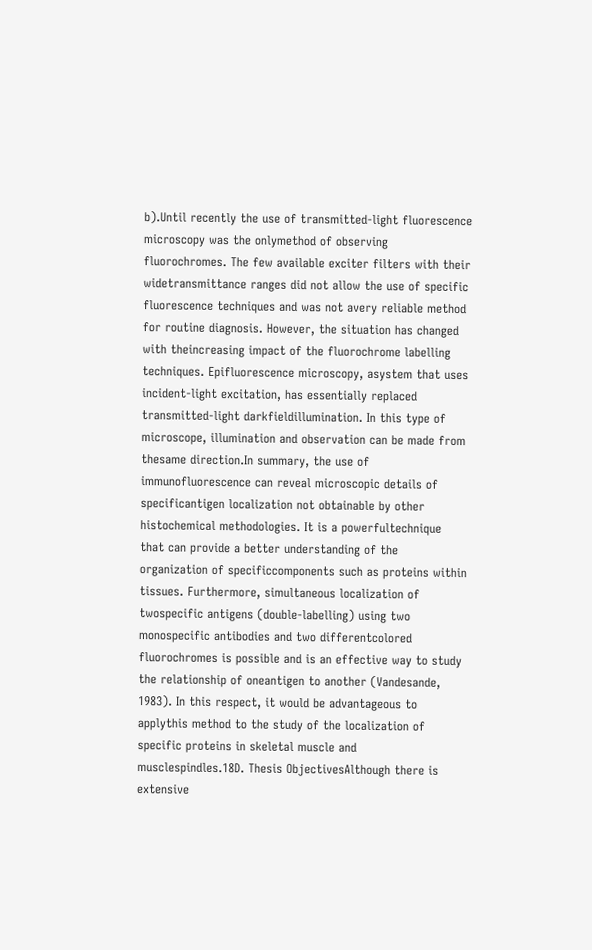b).Until recently the use of transmitted-light fluorescence microscopy was the onlymethod of observing fluorochromes. The few available exciter filters with their widetransmittance ranges did not allow the use of specific fluorescence techniques and was not avery reliable method for routine diagnosis. However, the situation has changed with theincreasing impact of the fluorochrome labelling techniques. Epifluorescence microscopy, asystem that uses incident-light excitation, has essentially replaced transmitted-light darkfieldillumination. In this type of microscope, illumination and observation can be made from thesame direction.In summary, the use of immunofluorescence can reveal microscopic details of specificantigen localization not obtainable by other histochemical methodologies. It is a powerfultechnique that can provide a better understanding of the organization of specificcomponents such as proteins within tissues. Furthermore, simultaneous localization of twospecific antigens (double-labelling) using two monospecific antibodies and two differentcolored fluorochromes is possible and is an effective way to study the relationship of oneantigen to another (Vandesande, 1983). In this respect, it would be advantageous to applythis method to the study of the localization of specific proteins in skeletal muscle and musclespindles.18D. Thesis ObjectivesAlthough there is extensive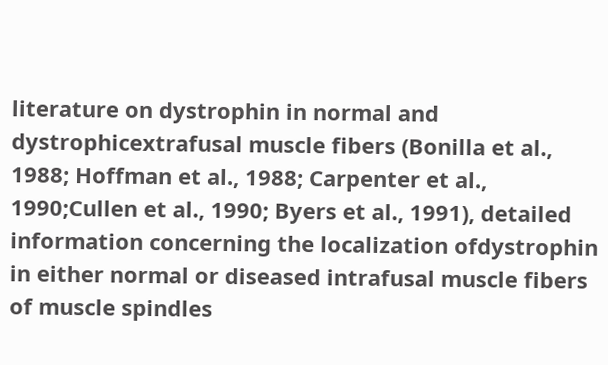literature on dystrophin in normal and dystrophicextrafusal muscle fibers (Bonilla et al., 1988; Hoffman et al., 1988; Carpenter et al., 1990;Cullen et al., 1990; Byers et al., 1991), detailed information concerning the localization ofdystrophin in either normal or diseased intrafusal muscle fibers of muscle spindles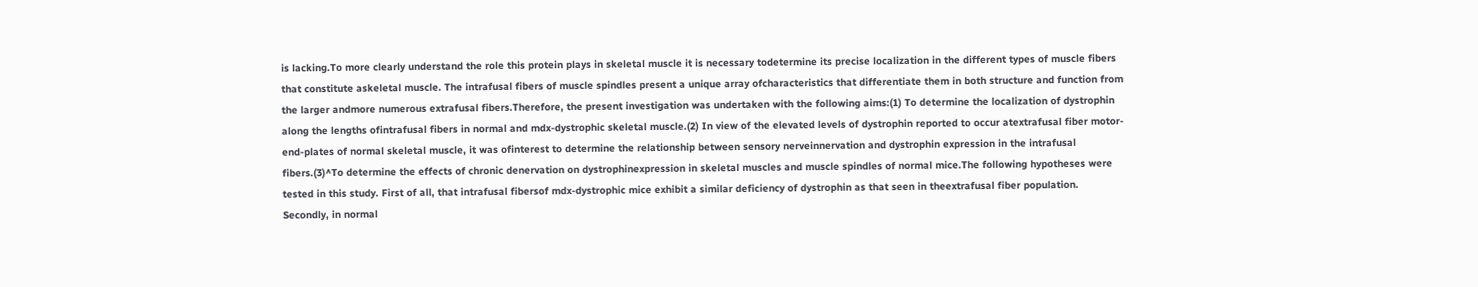is lacking.To more clearly understand the role this protein plays in skeletal muscle it is necessary todetermine its precise localization in the different types of muscle fibers that constitute askeletal muscle. The intrafusal fibers of muscle spindles present a unique array ofcharacteristics that differentiate them in both structure and function from the larger andmore numerous extrafusal fibers.Therefore, the present investigation was undertaken with the following aims:(1) To determine the localization of dystrophin along the lengths ofintrafusal fibers in normal and mdx-dystrophic skeletal muscle.(2) In view of the elevated levels of dystrophin reported to occur atextrafusal fiber motor-end-plates of normal skeletal muscle, it was ofinterest to determine the relationship between sensory nerveinnervation and dystrophin expression in the intrafusal fibers.(3)^To determine the effects of chronic denervation on dystrophinexpression in skeletal muscles and muscle spindles of normal mice.The following hypotheses were tested in this study. First of all, that intrafusal fibersof mdx-dystrophic mice exhibit a similar deficiency of dystrophin as that seen in theextrafusal fiber population. Secondly, in normal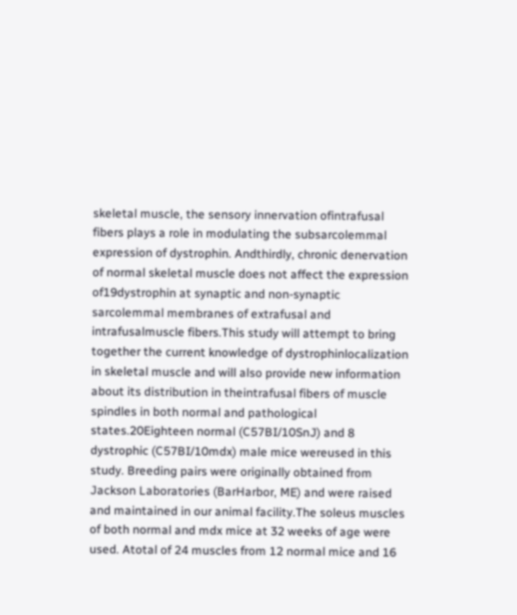skeletal muscle, the sensory innervation ofintrafusal fibers plays a role in modulating the subsarcolemmal expression of dystrophin. Andthirdly, chronic denervation of normal skeletal muscle does not affect the expression of19dystrophin at synaptic and non-synaptic sarcolemmal membranes of extrafusal and intrafusalmuscle fibers.This study will attempt to bring together the current knowledge of dystrophinlocalization in skeletal muscle and will also provide new information about its distribution in theintrafusal fibers of muscle spindles in both normal and pathological states.20Eighteen normal (C57BI/10SnJ) and 8 dystrophic (C57BI/10mdx) male mice wereused in this study. Breeding pairs were originally obtained from Jackson Laboratories (BarHarbor, ME) and were raised and maintained in our animal facility.The soleus muscles of both normal and mdx mice at 32 weeks of age were used. Atotal of 24 muscles from 12 normal mice and 16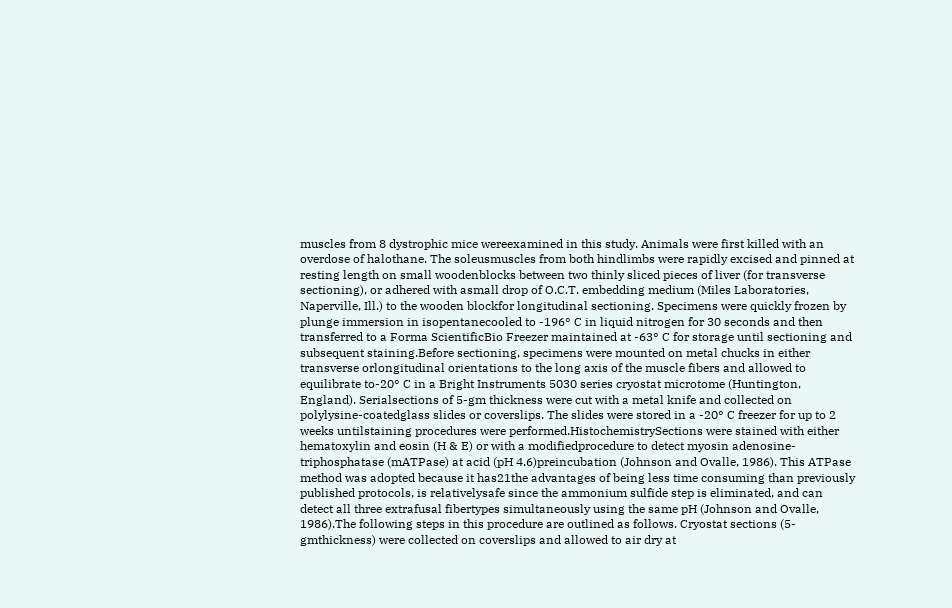muscles from 8 dystrophic mice wereexamined in this study. Animals were first killed with an overdose of halothane. The soleusmuscles from both hindlimbs were rapidly excised and pinned at resting length on small woodenblocks between two thinly sliced pieces of liver (for transverse sectioning), or adhered with asmall drop of O.C.T. embedding medium (Miles Laboratories, Naperville, Ill.) to the wooden blockfor longitudinal sectioning. Specimens were quickly frozen by plunge immersion in isopentanecooled to -196° C in liquid nitrogen for 30 seconds and then transferred to a Forma ScientificBio Freezer maintained at -63° C for storage until sectioning and subsequent staining.Before sectioning, specimens were mounted on metal chucks in either transverse orlongitudinal orientations to the long axis of the muscle fibers and allowed to equilibrate to-20° C in a Bright Instruments 5030 series cryostat microtome (Huntington, England). Serialsections of 5-gm thickness were cut with a metal knife and collected on polylysine-coatedglass slides or coverslips. The slides were stored in a -20° C freezer for up to 2 weeks untilstaining procedures were performed.HistochemistrySections were stained with either hematoxylin and eosin (H & E) or with a modifiedprocedure to detect myosin adenosine-triphosphatase (mATPase) at acid (pH 4.6)preincubation (Johnson and Ovalle, 1986). This ATPase method was adopted because it has21the advantages of being less time consuming than previously published protocols, is relativelysafe since the ammonium sulfide step is eliminated, and can detect all three extrafusal fibertypes simultaneously using the same pH (Johnson and Ovalle, 1986).The following steps in this procedure are outlined as follows. Cryostat sections (5-gmthickness) were collected on coverslips and allowed to air dry at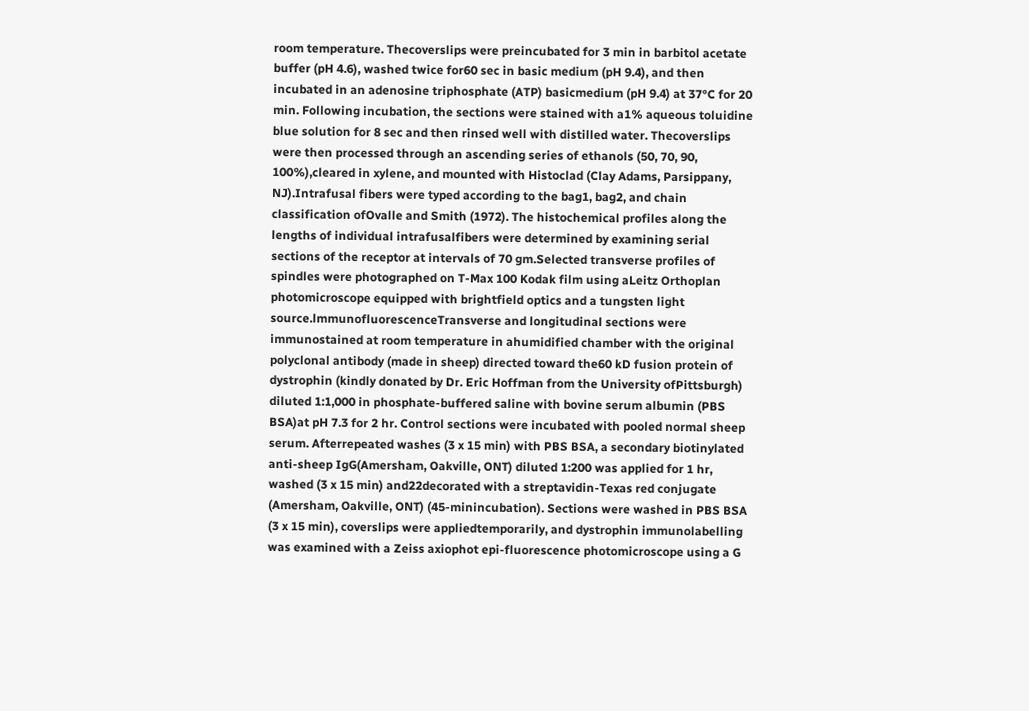room temperature. Thecoverslips were preincubated for 3 min in barbitol acetate buffer (pH 4.6), washed twice for60 sec in basic medium (pH 9.4), and then incubated in an adenosine triphosphate (ATP) basicmedium (pH 9.4) at 37°C for 20 min. Following incubation, the sections were stained with a1% aqueous toluidine blue solution for 8 sec and then rinsed well with distilled water. Thecoverslips were then processed through an ascending series of ethanols (50, 70, 90, 100%),cleared in xylene, and mounted with Histoclad (Clay Adams, Parsippany, NJ).Intrafusal fibers were typed according to the bag1, bag2, and chain classification ofOvalle and Smith (1972). The histochemical profiles along the lengths of individual intrafusalfibers were determined by examining serial sections of the receptor at intervals of 70 gm.Selected transverse profiles of spindles were photographed on T-Max 100 Kodak film using aLeitz Orthoplan photomicroscope equipped with brightfield optics and a tungsten light source.lmmunofluorescenceTransverse and longitudinal sections were immunostained at room temperature in ahumidified chamber with the original polyclonal antibody (made in sheep) directed toward the60 kD fusion protein of dystrophin (kindly donated by Dr. Eric Hoffman from the University ofPittsburgh) diluted 1:1,000 in phosphate-buffered saline with bovine serum albumin (PBS BSA)at pH 7.3 for 2 hr. Control sections were incubated with pooled normal sheep serum. Afterrepeated washes (3 x 15 min) with PBS BSA, a secondary biotinylated anti-sheep IgG(Amersham, Oakville, ONT) diluted 1:200 was applied for 1 hr, washed (3 x 15 min) and22decorated with a streptavidin-Texas red conjugate (Amersham, Oakville, ONT) (45-minincubation). Sections were washed in PBS BSA (3 x 15 min), coverslips were appliedtemporarily, and dystrophin immunolabelling was examined with a Zeiss axiophot epi-fluorescence photomicroscope using a G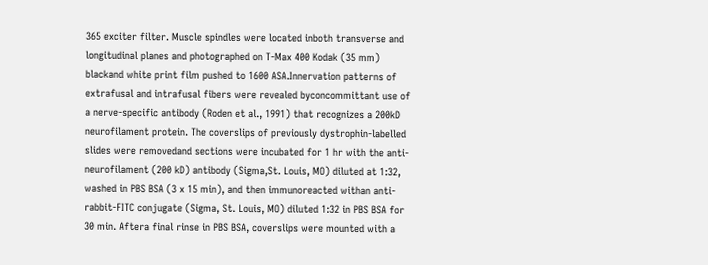365 exciter filter. Muscle spindles were located inboth transverse and longitudinal planes and photographed on T-Max 400 Kodak (35 mm) blackand white print film pushed to 1600 ASA.Innervation patterns of extrafusal and intrafusal fibers were revealed byconcommittant use of a nerve-specific antibody (Roden et al., 1991) that recognizes a 200kD neurofilament protein. The coverslips of previously dystrophin-labelled slides were removedand sections were incubated for 1 hr with the anti-neurofilament (200 kD) antibody (Sigma,St. Louis, MO) diluted at 1:32, washed in PBS BSA (3 x 15 min), and then immunoreacted withan anti-rabbit-FITC conjugate (Sigma, St. Louis, MO) diluted 1:32 in PBS BSA for 30 min. Aftera final rinse in PBS BSA, coverslips were mounted with a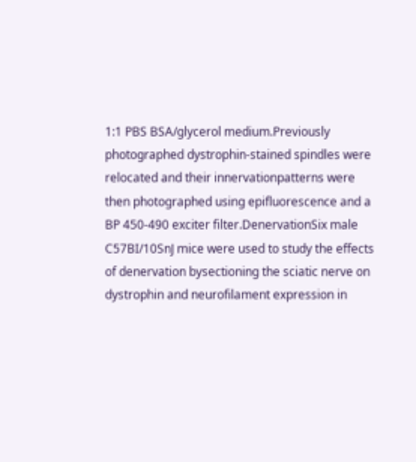1:1 PBS BSA/glycerol medium.Previously photographed dystrophin-stained spindles were relocated and their innervationpatterns were then photographed using epifluorescence and a BP 450-490 exciter filter.DenervationSix male C57BI/10SnJ mice were used to study the effects of denervation bysectioning the sciatic nerve on dystrophin and neurofilament expression in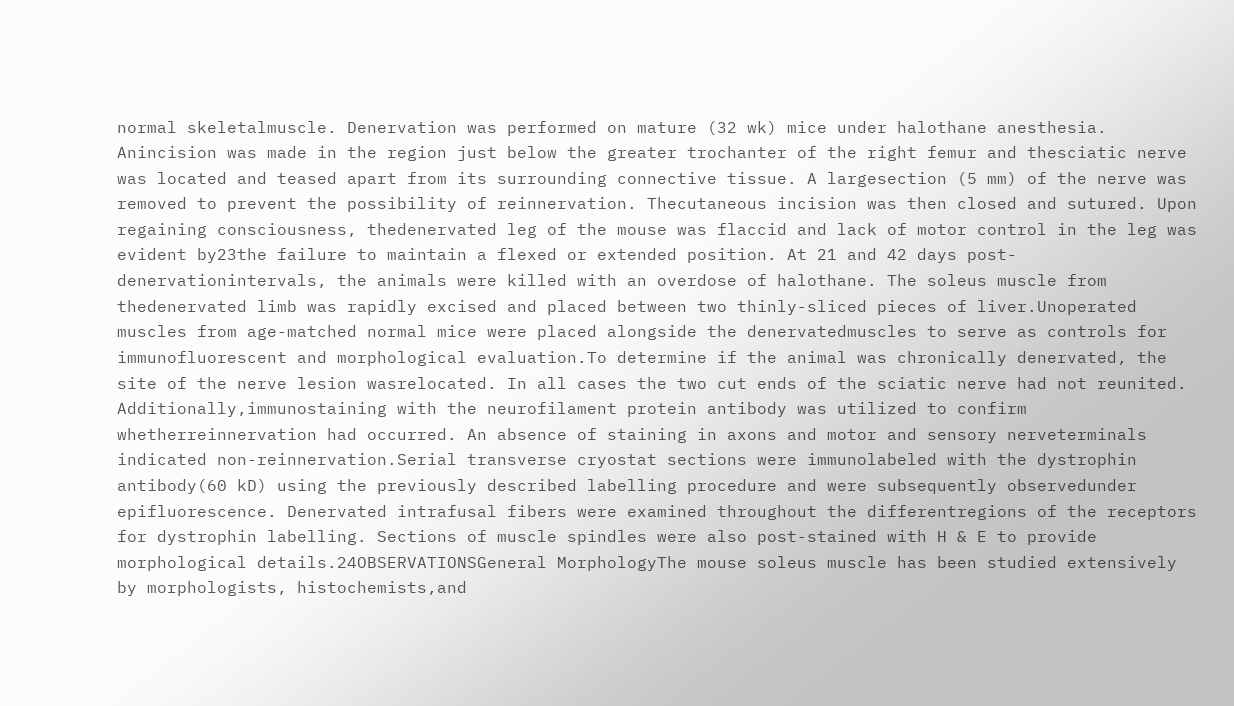normal skeletalmuscle. Denervation was performed on mature (32 wk) mice under halothane anesthesia. Anincision was made in the region just below the greater trochanter of the right femur and thesciatic nerve was located and teased apart from its surrounding connective tissue. A largesection (5 mm) of the nerve was removed to prevent the possibility of reinnervation. Thecutaneous incision was then closed and sutured. Upon regaining consciousness, thedenervated leg of the mouse was flaccid and lack of motor control in the leg was evident by23the failure to maintain a flexed or extended position. At 21 and 42 days post-denervationintervals, the animals were killed with an overdose of halothane. The soleus muscle from thedenervated limb was rapidly excised and placed between two thinly-sliced pieces of liver.Unoperated muscles from age-matched normal mice were placed alongside the denervatedmuscles to serve as controls for immunofluorescent and morphological evaluation.To determine if the animal was chronically denervated, the site of the nerve lesion wasrelocated. In all cases the two cut ends of the sciatic nerve had not reunited. Additionally,immunostaining with the neurofilament protein antibody was utilized to confirm whetherreinnervation had occurred. An absence of staining in axons and motor and sensory nerveterminals indicated non-reinnervation.Serial transverse cryostat sections were immunolabeled with the dystrophin antibody(60 kD) using the previously described labelling procedure and were subsequently observedunder epifluorescence. Denervated intrafusal fibers were examined throughout the differentregions of the receptors for dystrophin labelling. Sections of muscle spindles were also post-stained with H & E to provide morphological details.24OBSERVATIONSGeneral MorphologyThe mouse soleus muscle has been studied extensively by morphologists, histochemists,and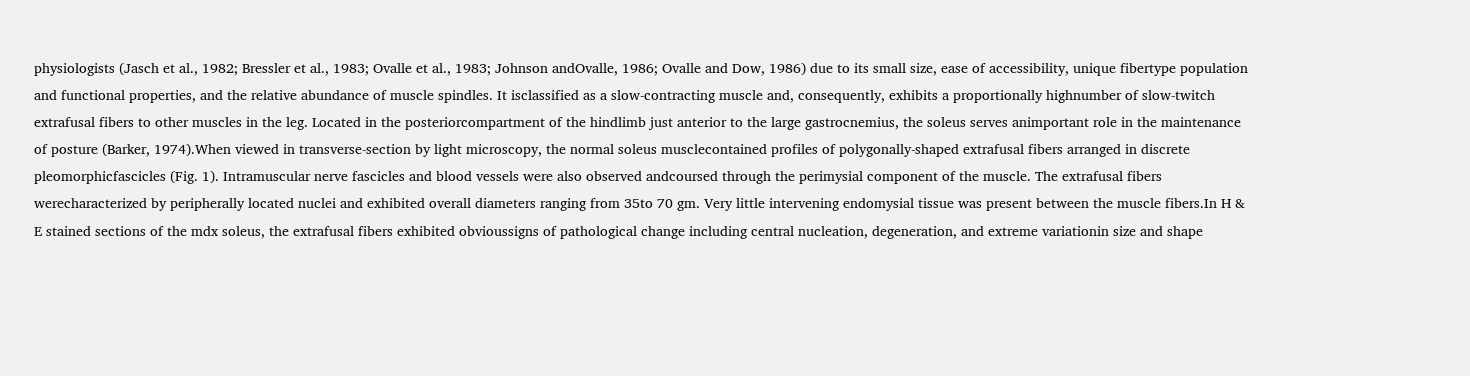physiologists (Jasch et al., 1982; Bressler et al., 1983; Ovalle et al., 1983; Johnson andOvalle, 1986; Ovalle and Dow, 1986) due to its small size, ease of accessibility, unique fibertype population and functional properties, and the relative abundance of muscle spindles. It isclassified as a slow-contracting muscle and, consequently, exhibits a proportionally highnumber of slow-twitch extrafusal fibers to other muscles in the leg. Located in the posteriorcompartment of the hindlimb just anterior to the large gastrocnemius, the soleus serves animportant role in the maintenance of posture (Barker, 1974).When viewed in transverse-section by light microscopy, the normal soleus musclecontained profiles of polygonally-shaped extrafusal fibers arranged in discrete pleomorphicfascicles (Fig. 1). Intramuscular nerve fascicles and blood vessels were also observed andcoursed through the perimysial component of the muscle. The extrafusal fibers werecharacterized by peripherally located nuclei and exhibited overall diameters ranging from 35to 70 gm. Very little intervening endomysial tissue was present between the muscle fibers.In H & E stained sections of the mdx soleus, the extrafusal fibers exhibited obvioussigns of pathological change including central nucleation, degeneration, and extreme variationin size and shape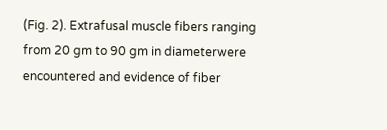(Fig. 2). Extrafusal muscle fibers ranging from 20 gm to 90 gm in diameterwere encountered and evidence of fiber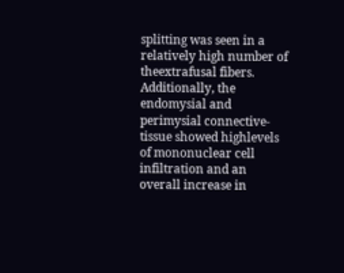splitting was seen in a relatively high number of theextrafusal fibers. Additionally, the endomysial and perimysial connective-tissue showed highlevels of mononuclear cell infiltration and an overall increase in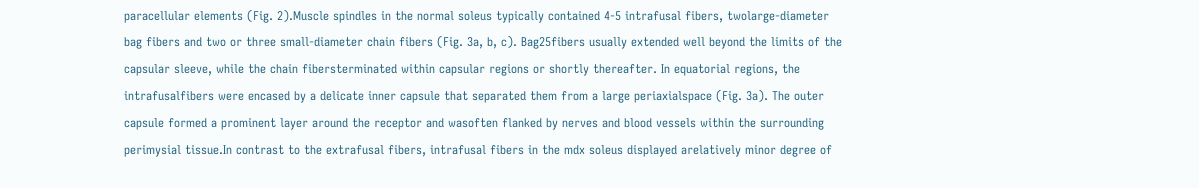paracellular elements (Fig. 2).Muscle spindles in the normal soleus typically contained 4-5 intrafusal fibers, twolarge-diameter bag fibers and two or three small-diameter chain fibers (Fig. 3a, b, c). Bag25fibers usually extended well beyond the limits of the capsular sleeve, while the chain fibersterminated within capsular regions or shortly thereafter. In equatorial regions, the intrafusalfibers were encased by a delicate inner capsule that separated them from a large periaxialspace (Fig. 3a). The outer capsule formed a prominent layer around the receptor and wasoften flanked by nerves and blood vessels within the surrounding perimysial tissue.In contrast to the extrafusal fibers, intrafusal fibers in the mdx soleus displayed arelatively minor degree of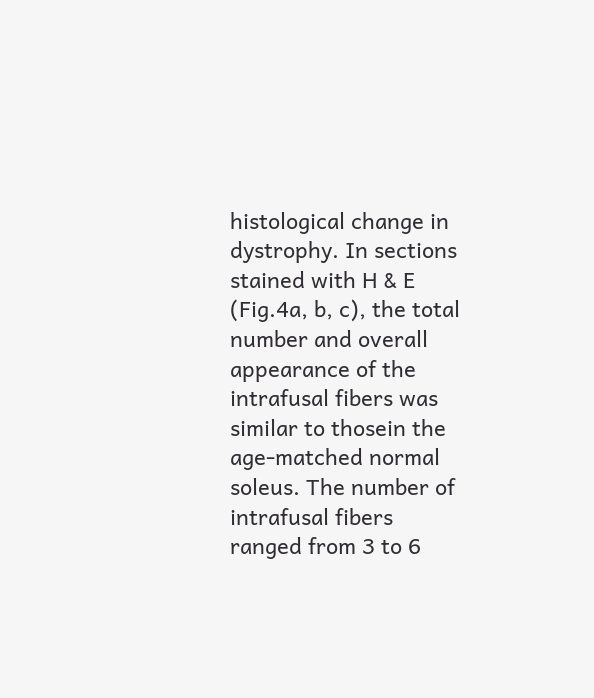histological change in dystrophy. In sections stained with H & E (Fig.4a, b, c), the total number and overall appearance of the intrafusal fibers was similar to thosein the age-matched normal soleus. The number of intrafusal fibers ranged from 3 to 6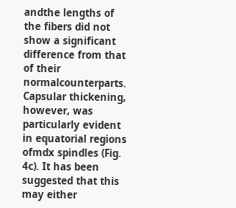andthe lengths of the fibers did not show a significant difference from that of their normalcounterparts. Capsular thickening, however, was particularly evident in equatorial regions ofmdx spindles (Fig. 4c). It has been suggested that this may either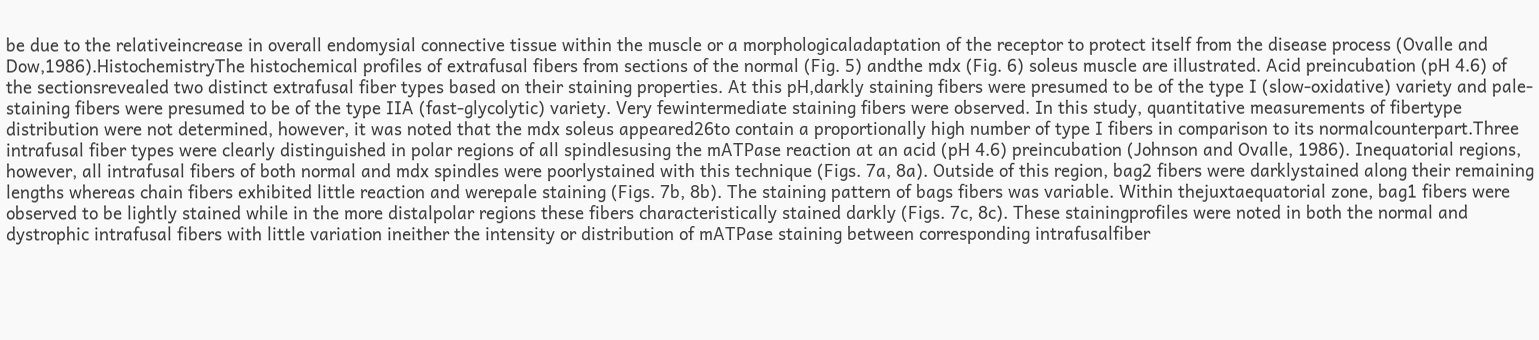be due to the relativeincrease in overall endomysial connective tissue within the muscle or a morphologicaladaptation of the receptor to protect itself from the disease process (Ovalle and Dow,1986).HistochemistryThe histochemical profiles of extrafusal fibers from sections of the normal (Fig. 5) andthe mdx (Fig. 6) soleus muscle are illustrated. Acid preincubation (pH 4.6) of the sectionsrevealed two distinct extrafusal fiber types based on their staining properties. At this pH,darkly staining fibers were presumed to be of the type I (slow-oxidative) variety and pale-staining fibers were presumed to be of the type IIA (fast-glycolytic) variety. Very fewintermediate staining fibers were observed. In this study, quantitative measurements of fibertype distribution were not determined, however, it was noted that the mdx soleus appeared26to contain a proportionally high number of type I fibers in comparison to its normalcounterpart.Three intrafusal fiber types were clearly distinguished in polar regions of all spindlesusing the mATPase reaction at an acid (pH 4.6) preincubation (Johnson and Ovalle, 1986). Inequatorial regions, however, all intrafusal fibers of both normal and mdx spindles were poorlystained with this technique (Figs. 7a, 8a). Outside of this region, bag2 fibers were darklystained along their remaining lengths whereas chain fibers exhibited little reaction and werepale staining (Figs. 7b, 8b). The staining pattern of bags fibers was variable. Within thejuxtaequatorial zone, bag1 fibers were observed to be lightly stained while in the more distalpolar regions these fibers characteristically stained darkly (Figs. 7c, 8c). These stainingprofiles were noted in both the normal and dystrophic intrafusal fibers with little variation ineither the intensity or distribution of mATPase staining between corresponding intrafusalfiber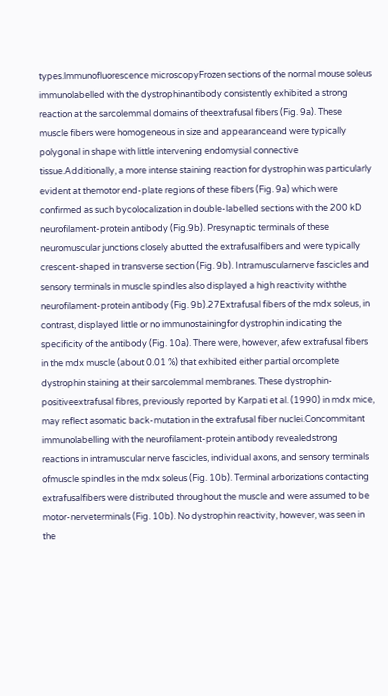types.lmmunofluorescence microscopyFrozen sections of the normal mouse soleus immunolabelled with the dystrophinantibody consistently exhibited a strong reaction at the sarcolemmal domains of theextrafusal fibers (Fig. 9a). These muscle fibers were homogeneous in size and appearanceand were typically polygonal in shape with little intervening endomysial connective tissue.Additionally, a more intense staining reaction for dystrophin was particularly evident at themotor end-plate regions of these fibers (Fig. 9a) which were confirmed as such bycolocalization in double-labelled sections with the 200 kD neurofilament-protein antibody (Fig.9b). Presynaptic terminals of these neuromuscular junctions closely abutted the extrafusalfibers and were typically crescent-shaped in transverse section (Fig. 9b). Intramuscularnerve fascicles and sensory terminals in muscle spindles also displayed a high reactivity withthe neurofilament-protein antibody (Fig. 9b).27Extrafusal fibers of the mdx soleus, in contrast, displayed little or no immunostainingfor dystrophin indicating the specificity of the antibody (Fig. 10a). There were, however, afew extrafusal fibers in the mdx muscle (about 0.01 %) that exhibited either partial orcomplete dystrophin staining at their sarcolemmal membranes. These dystrophin-positiveextrafusal fibres, previously reported by Karpati et al. (1990) in mdx mice, may reflect asomatic back-mutation in the extrafusal fiber nuclei.Concommitant immunolabelling with the neurofilament-protein antibody revealedstrong reactions in intramuscular nerve fascicles, individual axons, and sensory terminals ofmuscle spindles in the mdx soleus (Fig. 10b). Terminal arborizations contacting extrafusalfibers were distributed throughout the muscle and were assumed to be motor-nerveterminals (Fig. 10b). No dystrophin reactivity, however, was seen in the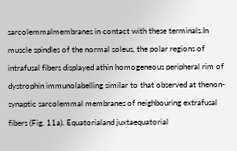sarcolemmalmembranes in contact with these terminals.In muscle spindles of the normal soleus, the polar regions of intrafusal fibers displayed athin homogeneous peripheral rim of dystrophin immunolabelling similar to that observed at thenon-synaptic sarcolemmal membranes of neighbouring extrafusal fibers (Fig. 11a). Equatorialand juxtaequatorial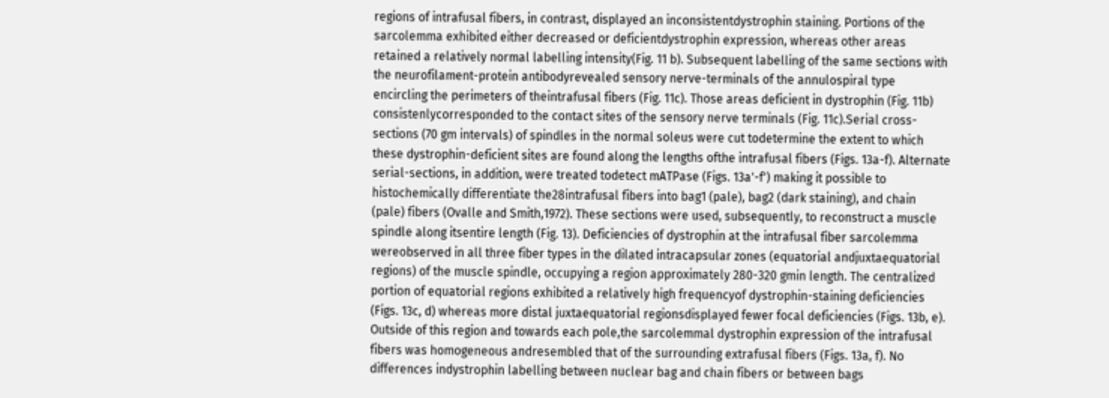regions of intrafusal fibers, in contrast, displayed an inconsistentdystrophin staining. Portions of the sarcolemma exhibited either decreased or deficientdystrophin expression, whereas other areas retained a relatively normal labelling intensity(Fig. 11 b). Subsequent labelling of the same sections with the neurofilament-protein antibodyrevealed sensory nerve-terminals of the annulospiral type encircling the perimeters of theintrafusal fibers (Fig. 11c). Those areas deficient in dystrophin (Fig. 11b) consistenlycorresponded to the contact sites of the sensory nerve terminals (Fig. 11c).Serial cross-sections (70 gm intervals) of spindles in the normal soleus were cut todetermine the extent to which these dystrophin-deficient sites are found along the lengths ofthe intrafusal fibers (Figs. 13a-f). Alternate serial-sections, in addition, were treated todetect mATPase (Figs. 13a'-f') making it possible to histochemically differentiate the28intrafusal fibers into bag1 (pale), bag2 (dark staining), and chain (pale) fibers (Ovalle and Smith,1972). These sections were used, subsequently, to reconstruct a muscle spindle along itsentire length (Fig. 13). Deficiencies of dystrophin at the intrafusal fiber sarcolemma wereobserved in all three fiber types in the dilated intracapsular zones (equatorial andjuxtaequatorial regions) of the muscle spindle, occupying a region approximately 280-320 gmin length. The centralized portion of equatorial regions exhibited a relatively high frequencyof dystrophin-staining deficiencies (Figs. 13c, d) whereas more distal juxtaequatorial regionsdisplayed fewer focal deficiencies (Figs. 13b, e). Outside of this region and towards each pole,the sarcolemmal dystrophin expression of the intrafusal fibers was homogeneous andresembled that of the surrounding extrafusal fibers (Figs. 13a, f). No differences indystrophin labelling between nuclear bag and chain fibers or between bags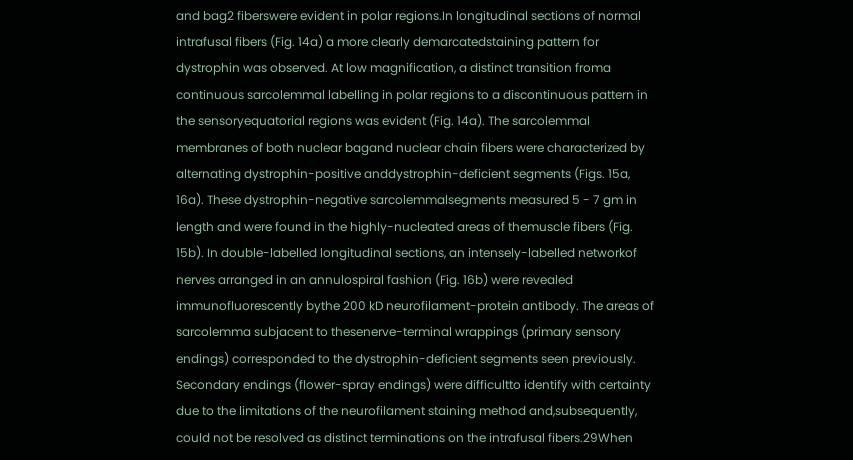and bag2 fiberswere evident in polar regions.In longitudinal sections of normal intrafusal fibers (Fig. 14a) a more clearly demarcatedstaining pattern for dystrophin was observed. At low magnification, a distinct transition froma continuous sarcolemmal labelling in polar regions to a discontinuous pattern in the sensoryequatorial regions was evident (Fig. 14a). The sarcolemmal membranes of both nuclear bagand nuclear chain fibers were characterized by alternating dystrophin-positive anddystrophin-deficient segments (Figs. 15a, 16a). These dystrophin-negative sarcolemmalsegments measured 5 - 7 gm in length and were found in the highly-nucleated areas of themuscle fibers (Fig. 15b). In double-labelled longitudinal sections, an intensely-labelled networkof nerves arranged in an annulospiral fashion (Fig. 16b) were revealed immunofluorescently bythe 200 kD neurofilament-protein antibody. The areas of sarcolemma subjacent to thesenerve-terminal wrappings (primary sensory endings) corresponded to the dystrophin-deficient segments seen previously. Secondary endings (flower-spray endings) were difficultto identify with certainty due to the limitations of the neurofilament staining method and,subsequently, could not be resolved as distinct terminations on the intrafusal fibers.29When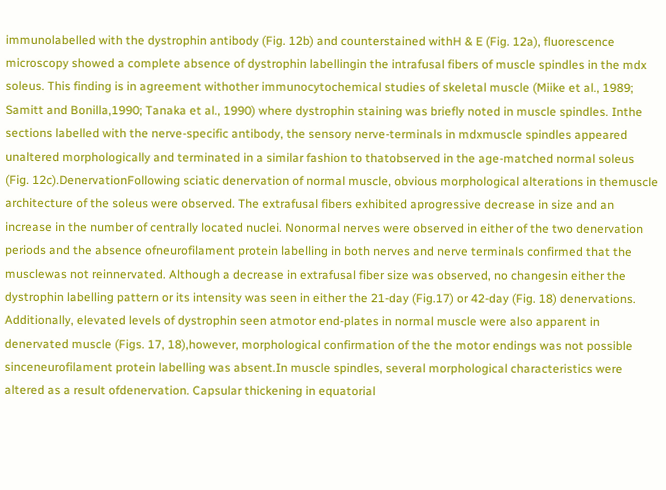immunolabelled with the dystrophin antibody (Fig. 12b) and counterstained withH & E (Fig. 12a), fluorescence microscopy showed a complete absence of dystrophin labellingin the intrafusal fibers of muscle spindles in the mdx soleus. This finding is in agreement withother immunocytochemical studies of skeletal muscle (Miike et al., 1989; Samitt and Bonilla,1990; Tanaka et al., 1990) where dystrophin staining was briefly noted in muscle spindles. Inthe sections labelled with the nerve-specific antibody, the sensory nerve-terminals in mdxmuscle spindles appeared unaltered morphologically and terminated in a similar fashion to thatobserved in the age-matched normal soleus (Fig. 12c).DenervationFollowing sciatic denervation of normal muscle, obvious morphological alterations in themuscle architecture of the soleus were observed. The extrafusal fibers exhibited aprogressive decrease in size and an increase in the number of centrally located nuclei. Nonormal nerves were observed in either of the two denervation periods and the absence ofneurofilament protein labelling in both nerves and nerve terminals confirmed that the musclewas not reinnervated. Although a decrease in extrafusal fiber size was observed, no changesin either the dystrophin labelling pattern or its intensity was seen in either the 21-day (Fig.17) or 42-day (Fig. 18) denervations. Additionally, elevated levels of dystrophin seen atmotor end-plates in normal muscle were also apparent in denervated muscle (Figs. 17, 18),however, morphological confirmation of the the motor endings was not possible sinceneurofilament protein labelling was absent.In muscle spindles, several morphological characteristics were altered as a result ofdenervation. Capsular thickening in equatorial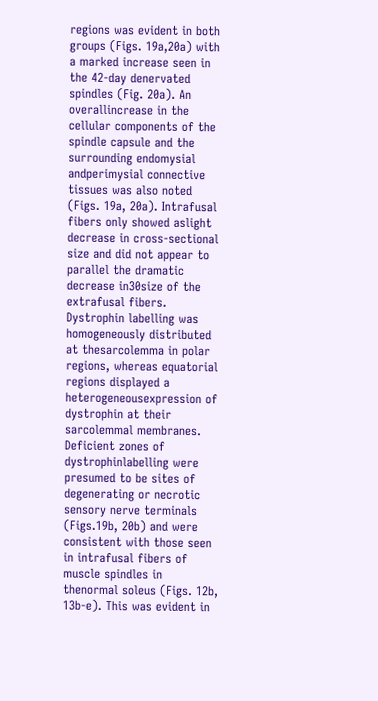regions was evident in both groups (Figs. 19a,20a) with a marked increase seen in the 42-day denervated spindles (Fig. 20a). An overallincrease in the cellular components of the spindle capsule and the surrounding endomysial andperimysial connective tissues was also noted (Figs. 19a, 20a). Intrafusal fibers only showed aslight decrease in cross-sectional size and did not appear to parallel the dramatic decrease in30size of the extrafusal fibers. Dystrophin labelling was homogeneously distributed at thesarcolemma in polar regions, whereas equatorial regions displayed a heterogeneousexpression of dystrophin at their sarcolemmal membranes. Deficient zones of dystrophinlabelling were presumed to be sites of degenerating or necrotic sensory nerve terminals (Figs.19b, 20b) and were consistent with those seen in intrafusal fibers of muscle spindles in thenormal soleus (Figs. 12b, 13b-e). This was evident in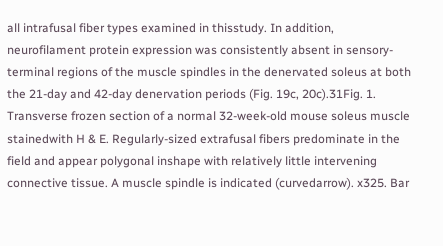all intrafusal fiber types examined in thisstudy. In addition, neurofilament protein expression was consistently absent in sensory-terminal regions of the muscle spindles in the denervated soleus at both the 21-day and 42-day denervation periods (Fig. 19c, 20c).31Fig. 1. Transverse frozen section of a normal 32-week-old mouse soleus muscle stainedwith H & E. Regularly-sized extrafusal fibers predominate in the field and appear polygonal inshape with relatively little intervening connective tissue. A muscle spindle is indicated (curvedarrow). x325. Bar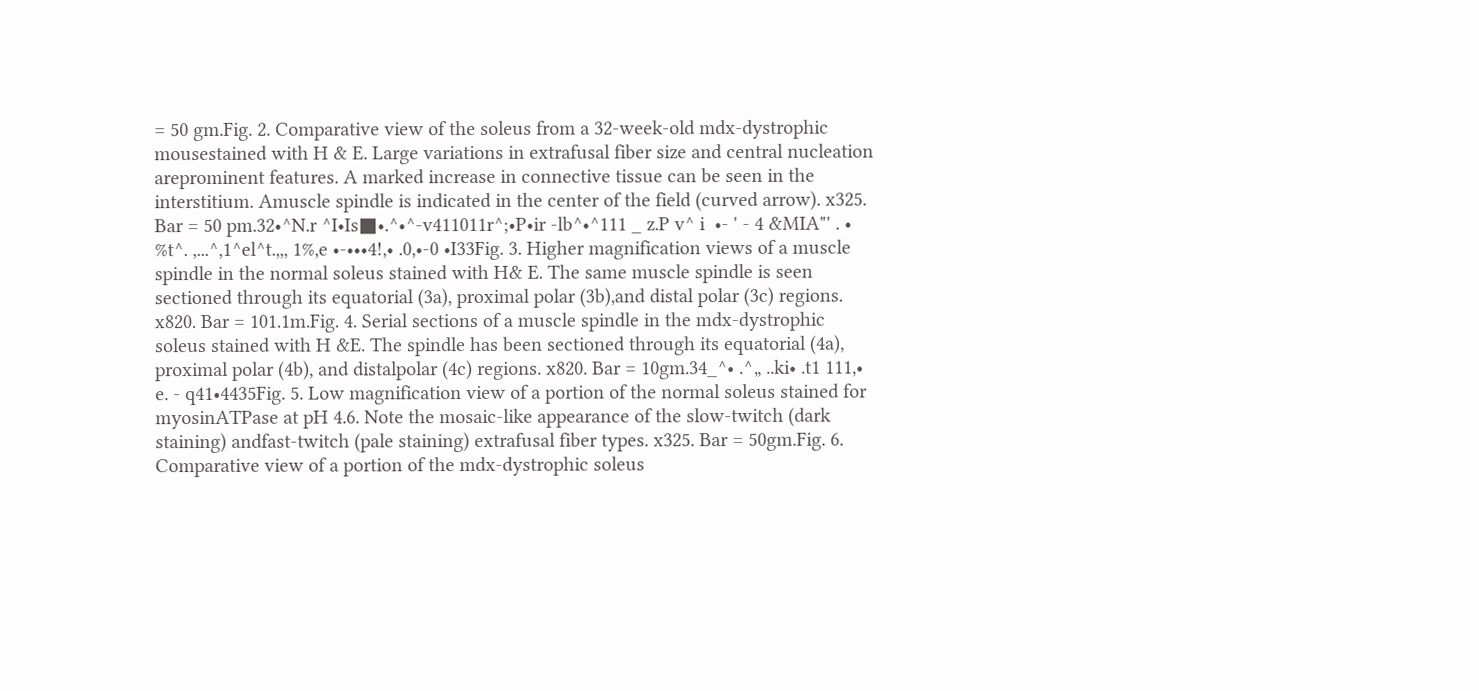= 50 gm.Fig. 2. Comparative view of the soleus from a 32-week-old mdx-dystrophic mousestained with H & E. Large variations in extrafusal fiber size and central nucleation areprominent features. A marked increase in connective tissue can be seen in the interstitium. Amuscle spindle is indicated in the center of the field (curved arrow). x325. Bar = 50 pm.32•^N.r ^I•Is■•.^•^-v411011r^;•P•ir -lb^•^111 _ z.P v^ i  •- ' - 4 &MIA"' . • %t^. ,...^,1^el^t.,,, 1%,e •-•••4!,• .0,•-0 •I33Fig. 3. Higher magnification views of a muscle spindle in the normal soleus stained with H& E. The same muscle spindle is seen sectioned through its equatorial (3a), proximal polar (3b),and distal polar (3c) regions. x820. Bar = 101.1m.Fig. 4. Serial sections of a muscle spindle in the mdx-dystrophic soleus stained with H &E. The spindle has been sectioned through its equatorial (4a), proximal polar (4b), and distalpolar (4c) regions. x820. Bar = 10gm.34_^• .^„ ..ki• .t1 111,• e. - q41•4435Fig. 5. Low magnification view of a portion of the normal soleus stained for myosinATPase at pH 4.6. Note the mosaic-like appearance of the slow-twitch (dark staining) andfast-twitch (pale staining) extrafusal fiber types. x325. Bar = 50gm.Fig. 6. Comparative view of a portion of the mdx-dystrophic soleus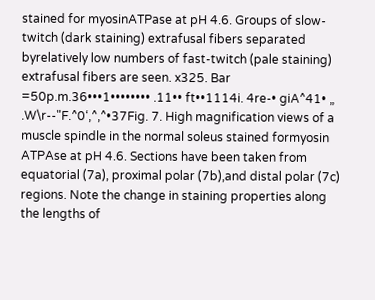stained for myosinATPase at pH 4.6. Groups of slow-twitch (dark staining) extrafusal fibers separated byrelatively low numbers of fast-twitch (pale staining) extrafusal fibers are seen. x325. Bar =50p.m.36•••1•••••••• .11•• ft••1114i. 4re-• giA^41• „ .W\r--"F.^0‘,^,^•37Fig. 7. High magnification views of a muscle spindle in the normal soleus stained formyosin ATPAse at pH 4.6. Sections have been taken from equatorial (7a), proximal polar (7b),and distal polar (7c) regions. Note the change in staining properties along the lengths of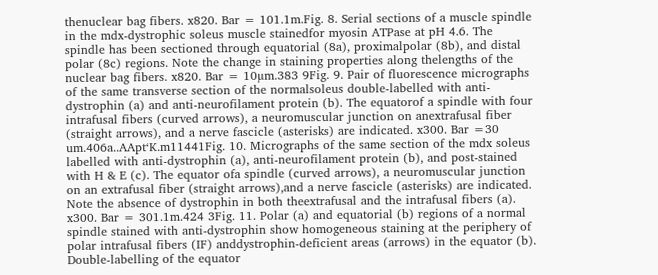thenuclear bag fibers. x820. Bar = 101.1m.Fig. 8. Serial sections of a muscle spindle in the mdx-dystrophic soleus muscle stainedfor myosin ATPase at pH 4.6. The spindle has been sectioned through equatorial (8a), proximalpolar (8b), and distal polar (8c) regions. Note the change in staining properties along thelengths of the nuclear bag fibers. x820. Bar = 10µm.383 9Fig. 9. Pair of fluorescence micrographs of the same transverse section of the normalsoleus double-labelled with anti-dystrophin (a) and anti-neurofilament protein (b). The equatorof a spindle with four intrafusal fibers (curved arrows), a neuromuscular junction on anextrafusal fiber (straight arrows), and a nerve fascicle (asterisks) are indicated. x300. Bar =30 um.406a..AApt‘K.m11441Fig. 10. Micrographs of the same section of the mdx soleus labelled with anti-dystrophin (a), anti-neurofilament protein (b), and post-stained with H & E (c). The equator ofa spindle (curved arrows), a neuromuscular junction on an extrafusal fiber (straight arrows),and a nerve fascicle (asterisks) are indicated. Note the absence of dystrophin in both theextrafusal and the intrafusal fibers (a). x300. Bar = 301.1m.424 3Fig. 11. Polar (a) and equatorial (b) regions of a normal spindle stained with anti-dystrophin show homogeneous staining at the periphery of polar intrafusal fibers (IF) anddystrophin-deficient areas (arrows) in the equator (b). Double-labelling of the equator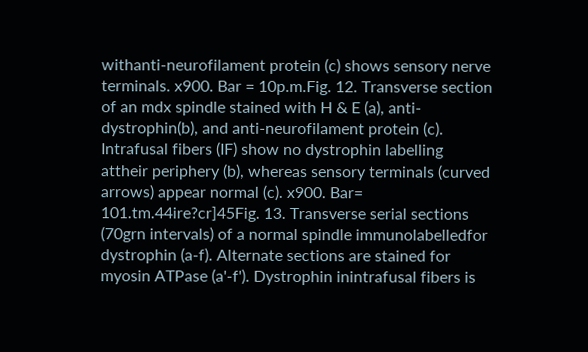withanti-neurofilament protein (c) shows sensory nerve terminals. x900. Bar = 10p.m.Fig. 12. Transverse section of an mdx spindle stained with H & E (a), anti-dystrophin(b), and anti-neurofilament protein (c). Intrafusal fibers (IF) show no dystrophin labelling attheir periphery (b), whereas sensory terminals (curved arrows) appear normal (c). x900. Bar= 101.tm.44ire?cr]45Fig. 13. Transverse serial sections (70grn intervals) of a normal spindle immunolabelledfor dystrophin (a-f). Alternate sections are stained for myosin ATPase (a'-f'). Dystrophin inintrafusal fibers is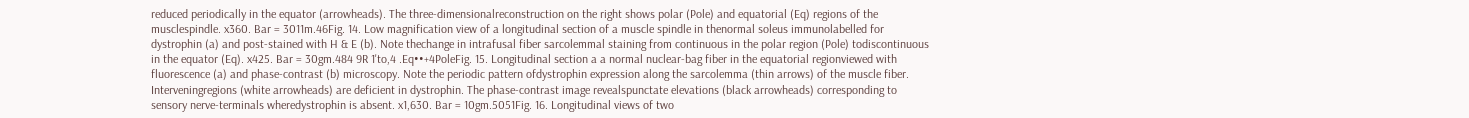reduced periodically in the equator (arrowheads). The three-dimensionalreconstruction on the right shows polar (Pole) and equatorial (Eq) regions of the musclespindle. x360. Bar = 3011m.46Fig. 14. Low magnification view of a longitudinal section of a muscle spindle in thenormal soleus immunolabelled for dystrophin (a) and post-stained with H & E (b). Note thechange in intrafusal fiber sarcolemmal staining from continuous in the polar region (Pole) todiscontinuous in the equator (Eq). x425. Bar = 30gm.484 9R 1'to,4 .Eq••+4PoleFig. 15. Longitudinal section a a normal nuclear-bag fiber in the equatorial regionviewed with fluorescence (a) and phase-contrast (b) microscopy. Note the periodic pattern ofdystrophin expression along the sarcolemma (thin arrows) of the muscle fiber. Interveningregions (white arrowheads) are deficient in dystrophin. The phase-contrast image revealspunctate elevations (black arrowheads) corresponding to sensory nerve-terminals wheredystrophin is absent. x1,630. Bar = 10gm.5051Fig. 16. Longitudinal views of two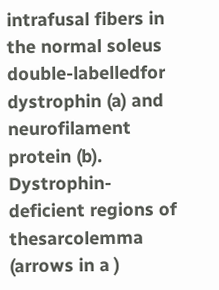intrafusal fibers in the normal soleus double-labelledfor dystrophin (a) and neurofilament protein (b). Dystrophin-deficient regions of thesarcolemma (arrows in a )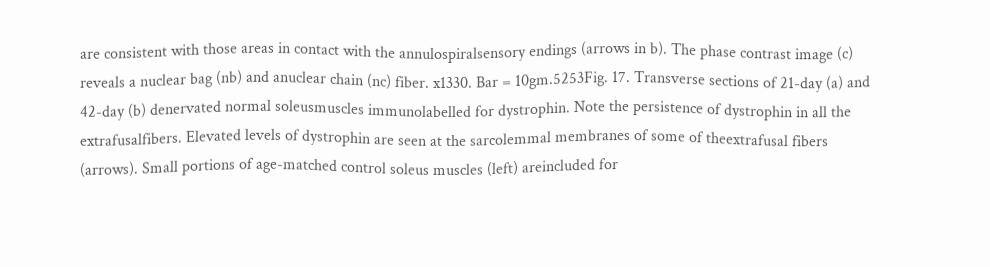are consistent with those areas in contact with the annulospiralsensory endings (arrows in b). The phase contrast image (c) reveals a nuclear bag (nb) and anuclear chain (nc) fiber. x1330. Bar = 10gm.5253Fig. 17. Transverse sections of 21-day (a) and 42-day (b) denervated normal soleusmuscles immunolabelled for dystrophin. Note the persistence of dystrophin in all the extrafusalfibers. Elevated levels of dystrophin are seen at the sarcolemmal membranes of some of theextrafusal fibers (arrows). Small portions of age-matched control soleus muscles (left) areincluded for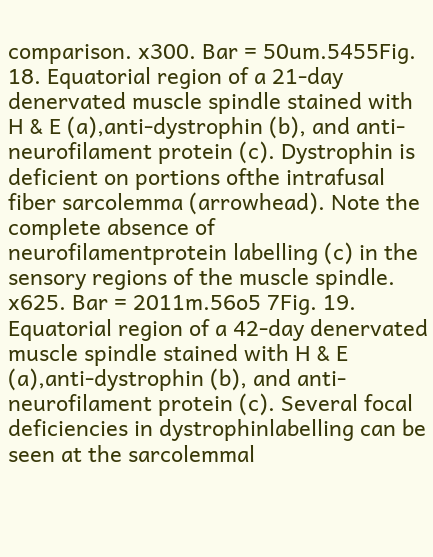comparison. x300. Bar = 50um.5455Fig. 18. Equatorial region of a 21-day denervated muscle spindle stained with H & E (a),anti-dystrophin (b), and anti-neurofilament protein (c). Dystrophin is deficient on portions ofthe intrafusal fiber sarcolemma (arrowhead). Note the complete absence of neurofilamentprotein labelling (c) in the sensory regions of the muscle spindle. x625. Bar = 2011m.56o5 7Fig. 19. Equatorial region of a 42-day denervated muscle spindle stained with H & E (a),anti-dystrophin (b), and anti-neurofilament protein (c). Several focal deficiencies in dystrophinlabelling can be seen at the sarcolemmal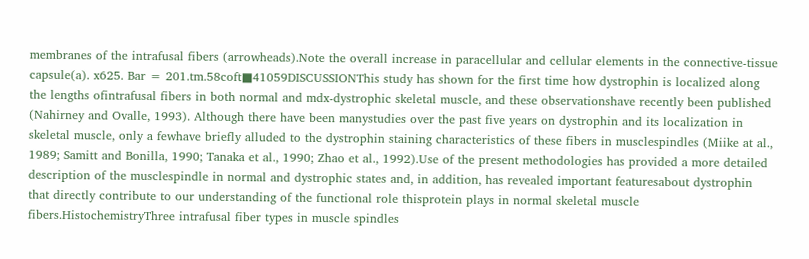membranes of the intrafusal fibers (arrowheads).Note the overall increase in paracellular and cellular elements in the connective-tissue capsule(a). x625. Bar = 201.tm.58coft■41059DISCUSSIONThis study has shown for the first time how dystrophin is localized along the lengths ofintrafusal fibers in both normal and mdx-dystrophic skeletal muscle, and these observationshave recently been published (Nahirney and Ovalle, 1993). Although there have been manystudies over the past five years on dystrophin and its localization in skeletal muscle, only a fewhave briefly alluded to the dystrophin staining characteristics of these fibers in musclespindles (Miike at al., 1989; Samitt and Bonilla, 1990; Tanaka et al., 1990; Zhao et al., 1992).Use of the present methodologies has provided a more detailed description of the musclespindle in normal and dystrophic states and, in addition, has revealed important featuresabout dystrophin that directly contribute to our understanding of the functional role thisprotein plays in normal skeletal muscle fibers.HistochemistryThree intrafusal fiber types in muscle spindles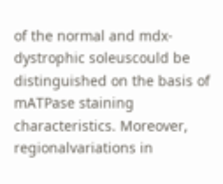of the normal and mdx-dystrophic soleuscould be distinguished on the basis of mATPase staining characteristics. Moreover, regionalvariations in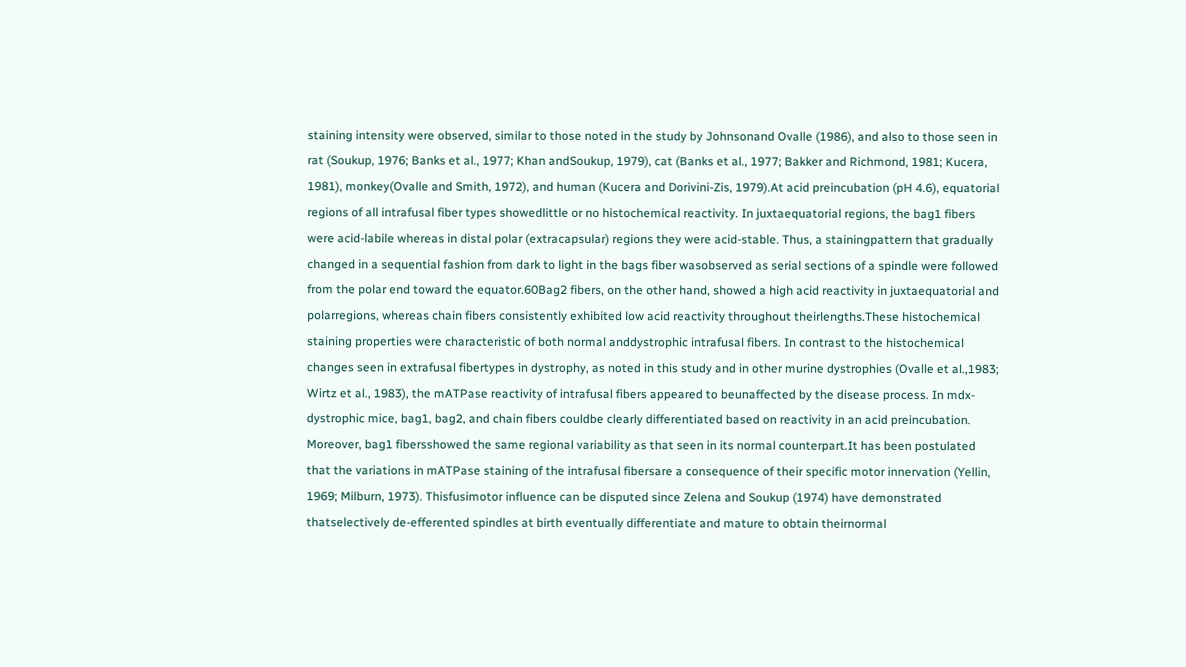staining intensity were observed, similar to those noted in the study by Johnsonand Ovalle (1986), and also to those seen in rat (Soukup, 1976; Banks et al., 1977; Khan andSoukup, 1979), cat (Banks et al., 1977; Bakker and Richmond, 1981; Kucera, 1981), monkey(Ovalle and Smith, 1972), and human (Kucera and Dorivini-Zis, 1979).At acid preincubation (pH 4.6), equatorial regions of all intrafusal fiber types showedlittle or no histochemical reactivity. In juxtaequatorial regions, the bag1 fibers were acid-labile whereas in distal polar (extracapsular) regions they were acid-stable. Thus, a stainingpattern that gradually changed in a sequential fashion from dark to light in the bags fiber wasobserved as serial sections of a spindle were followed from the polar end toward the equator.60Bag2 fibers, on the other hand, showed a high acid reactivity in juxtaequatorial and polarregions, whereas chain fibers consistently exhibited low acid reactivity throughout theirlengths.These histochemical staining properties were characteristic of both normal anddystrophic intrafusal fibers. In contrast to the histochemical changes seen in extrafusal fibertypes in dystrophy, as noted in this study and in other murine dystrophies (Ovalle et al.,1983; Wirtz et al., 1983), the mATPase reactivity of intrafusal fibers appeared to beunaffected by the disease process. In mdx-dystrophic mice, bag1, bag2, and chain fibers couldbe clearly differentiated based on reactivity in an acid preincubation. Moreover, bag1 fibersshowed the same regional variability as that seen in its normal counterpart.It has been postulated that the variations in mATPase staining of the intrafusal fibersare a consequence of their specific motor innervation (Yellin, 1969; Milburn, 1973). Thisfusimotor influence can be disputed since Zelena and Soukup (1974) have demonstrated thatselectively de-efferented spindles at birth eventually differentiate and mature to obtain theirnormal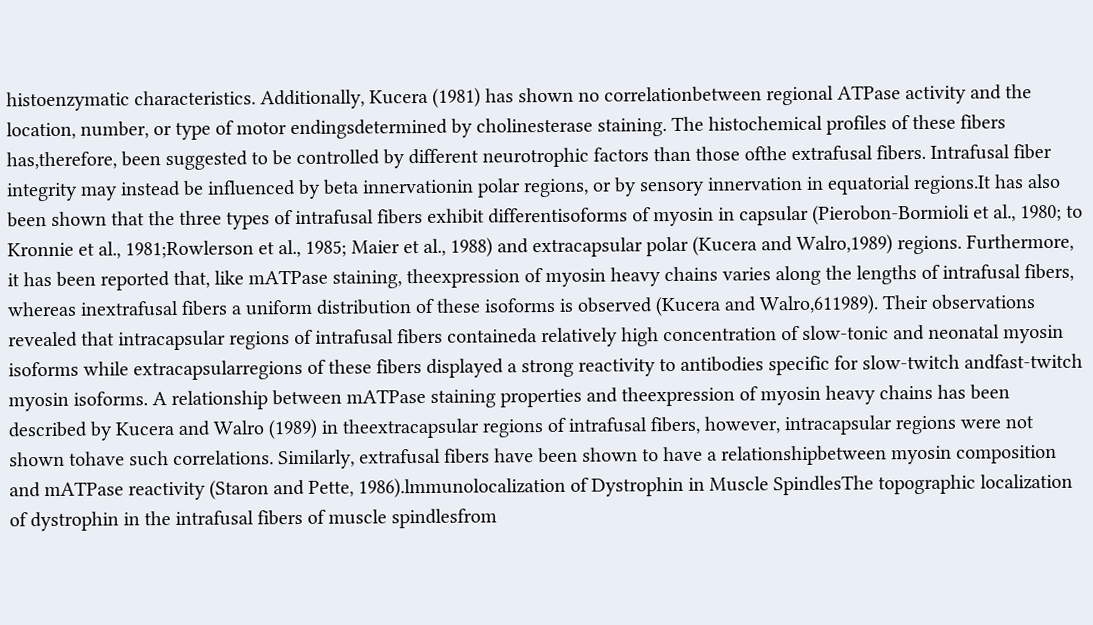histoenzymatic characteristics. Additionally, Kucera (1981) has shown no correlationbetween regional ATPase activity and the location, number, or type of motor endingsdetermined by cholinesterase staining. The histochemical profiles of these fibers has,therefore, been suggested to be controlled by different neurotrophic factors than those ofthe extrafusal fibers. Intrafusal fiber integrity may instead be influenced by beta innervationin polar regions, or by sensory innervation in equatorial regions.It has also been shown that the three types of intrafusal fibers exhibit differentisoforms of myosin in capsular (Pierobon-Bormioli et al., 1980; to Kronnie et al., 1981;Rowlerson et al., 1985; Maier et al., 1988) and extracapsular polar (Kucera and Walro,1989) regions. Furthermore, it has been reported that, like mATPase staining, theexpression of myosin heavy chains varies along the lengths of intrafusal fibers, whereas inextrafusal fibers a uniform distribution of these isoforms is observed (Kucera and Walro,611989). Their observations revealed that intracapsular regions of intrafusal fibers containeda relatively high concentration of slow-tonic and neonatal myosin isoforms while extracapsularregions of these fibers displayed a strong reactivity to antibodies specific for slow-twitch andfast-twitch myosin isoforms. A relationship between mATPase staining properties and theexpression of myosin heavy chains has been described by Kucera and Walro (1989) in theextracapsular regions of intrafusal fibers, however, intracapsular regions were not shown tohave such correlations. Similarly, extrafusal fibers have been shown to have a relationshipbetween myosin composition and mATPase reactivity (Staron and Pette, 1986).lmmunolocalization of Dystrophin in Muscle SpindlesThe topographic localization of dystrophin in the intrafusal fibers of muscle spindlesfrom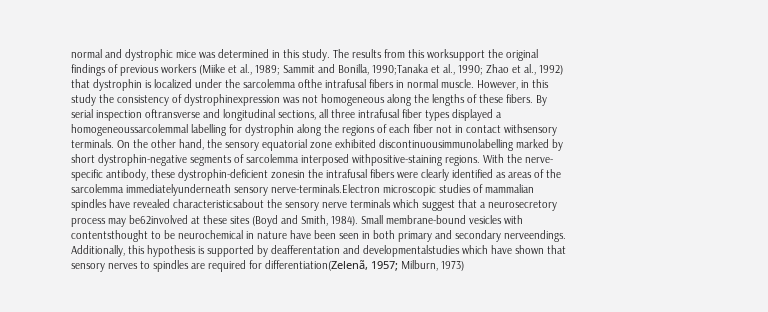normal and dystrophic mice was determined in this study. The results from this worksupport the original findings of previous workers (Miike et al., 1989; Sammit and Bonilla, 1990;Tanaka et al., 1990; Zhao et al., 1992) that dystrophin is localized under the sarcolemma ofthe intrafusal fibers in normal muscle. However, in this study the consistency of dystrophinexpression was not homogeneous along the lengths of these fibers. By serial inspection oftransverse and longitudinal sections, all three intrafusal fiber types displayed a homogeneoussarcolemmal labelling for dystrophin along the regions of each fiber not in contact withsensory terminals. On the other hand, the sensory equatorial zone exhibited discontinuousimmunolabelling marked by short dystrophin-negative segments of sarcolemma interposed withpositive-staining regions. With the nerve-specific antibody, these dystrophin-deficient zonesin the intrafusal fibers were clearly identified as areas of the sarcolemma immediatelyunderneath sensory nerve-terminals.Electron microscopic studies of mammalian spindles have revealed characteristicsabout the sensory nerve terminals which suggest that a neurosecretory process may be62involved at these sites (Boyd and Smith, 1984). Small membrane-bound vesicles with contentsthought to be neurochemical in nature have been seen in both primary and secondary nerveendings. Additionally, this hypothesis is supported by deafferentation and developmentalstudies which have shown that sensory nerves to spindles are required for differentiation(Zelenã, 1957; Milburn, 1973)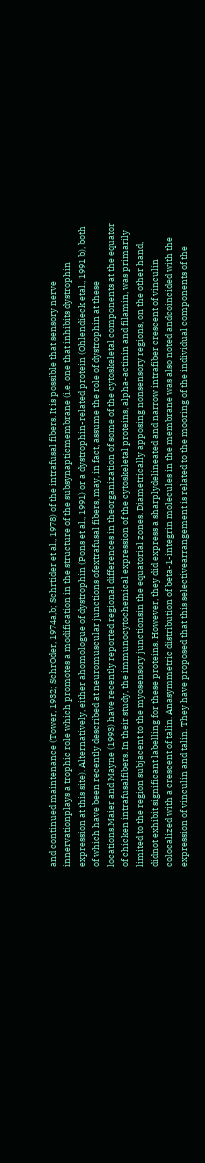and continued maintenance (Tower, 1932; SchrOder, 1974a,b; Schrtider et al., 1978) of the intrafusal fibers. It is possible that sensory nerve innervationplays a trophic role which promotes a modification in the structure of the subsynapticmembrane (i.e. one that inhibits dystrophin expression at this site). Alternatively, either ahomologue of dystrophin (Pons et al., 1991) or a dystrophin-related protein (Ohlendieck etal., 1991 b), both of which have been recently described at neuromuscular junctions ofextrafusal fibers, may, in fact, assume the role of dystrophin at these locations.Maier and Mayne (1993) have recently reported regional differences in theorganization of some of the cytoskeletal components at the equator of chicken intrafusalfibers. In their study, the immunocytochemical expression of the cytoskeletal proteins, alpha-actinin and filamin, was primarily limited to the region subjacent to the myosensory junctionsin the equatorial zones. Diametrically apposing nonsensory regions, on the other hand, didnot exhibit significant labelling for these proteins. However, they did express a sharplydelineated and narrow intrafiber crescent of vinculin colocalized with a crescent of talin. Anasymmetric distribution of beta-1-integrin molecules in the membrane was also noted andcoincided with the expression of vinculin and talin. They have proposed that this selectivearrangement is related to the mooring of the individual components of the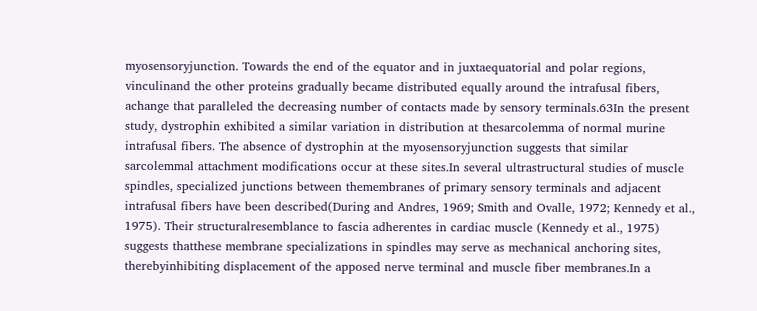myosensoryjunction. Towards the end of the equator and in juxtaequatorial and polar regions, vinculinand the other proteins gradually became distributed equally around the intrafusal fibers, achange that paralleled the decreasing number of contacts made by sensory terminals.63In the present study, dystrophin exhibited a similar variation in distribution at thesarcolemma of normal murine intrafusal fibers. The absence of dystrophin at the myosensoryjunction suggests that similar sarcolemmal attachment modifications occur at these sites.In several ultrastructural studies of muscle spindles, specialized junctions between themembranes of primary sensory terminals and adjacent intrafusal fibers have been described(During and Andres, 1969; Smith and Ovalle, 1972; Kennedy et al., 1975). Their structuralresemblance to fascia adherentes in cardiac muscle (Kennedy et al., 1975) suggests thatthese membrane specializations in spindles may serve as mechanical anchoring sites, therebyinhibiting displacement of the apposed nerve terminal and muscle fiber membranes.In a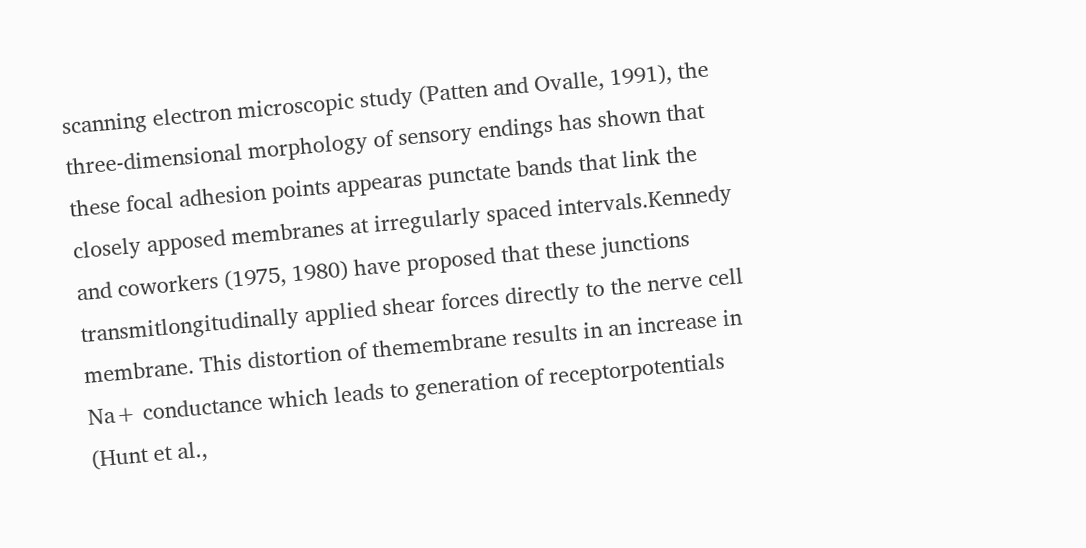scanning electron microscopic study (Patten and Ovalle, 1991), the three-dimensional morphology of sensory endings has shown that these focal adhesion points appearas punctate bands that link the closely apposed membranes at irregularly spaced intervals.Kennedy and coworkers (1975, 1980) have proposed that these junctions transmitlongitudinally applied shear forces directly to the nerve cell membrane. This distortion of themembrane results in an increase in Na+ conductance which leads to generation of receptorpotentials (Hunt et al.,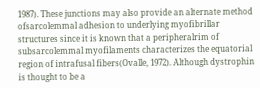1987). These junctions may also provide an alternate method ofsarcolemmal adhesion to underlying myofibrillar structures since it is known that a peripheralrim of subsarcolemmal myofilaments characterizes the equatorial region of intrafusal fibers(Ovalle, 1972). Although dystrophin is thought to be a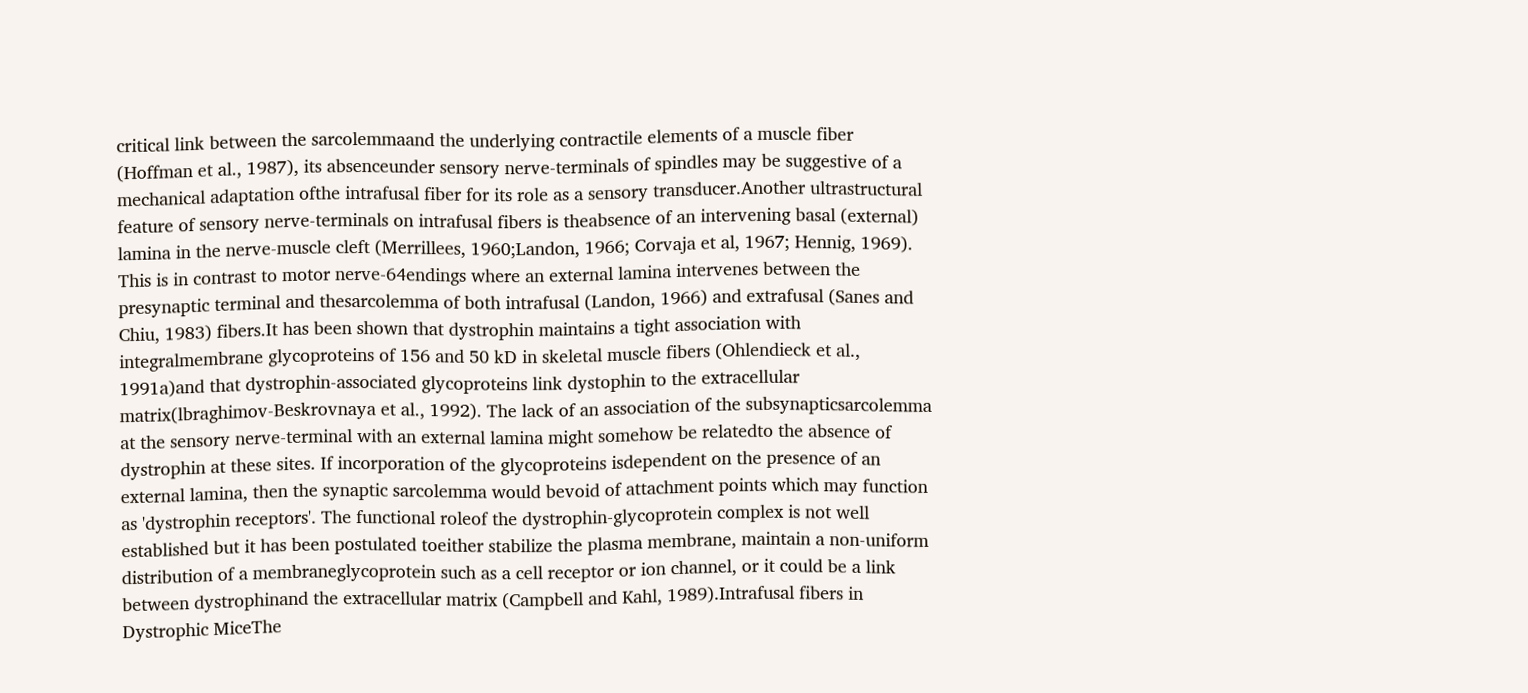critical link between the sarcolemmaand the underlying contractile elements of a muscle fiber (Hoffman et al., 1987), its absenceunder sensory nerve-terminals of spindles may be suggestive of a mechanical adaptation ofthe intrafusal fiber for its role as a sensory transducer.Another ultrastructural feature of sensory nerve-terminals on intrafusal fibers is theabsence of an intervening basal (external) lamina in the nerve-muscle cleft (Merrillees, 1960;Landon, 1966; Corvaja et al, 1967; Hennig, 1969). This is in contrast to motor nerve-64endings where an external lamina intervenes between the presynaptic terminal and thesarcolemma of both intrafusal (Landon, 1966) and extrafusal (Sanes and Chiu, 1983) fibers.It has been shown that dystrophin maintains a tight association with integralmembrane glycoproteins of 156 and 50 kD in skeletal muscle fibers (Ohlendieck et al., 1991a)and that dystrophin-associated glycoproteins link dystophin to the extracellular matrix(lbraghimov-Beskrovnaya et al., 1992). The lack of an association of the subsynapticsarcolemma at the sensory nerve-terminal with an external lamina might somehow be relatedto the absence of dystrophin at these sites. If incorporation of the glycoproteins isdependent on the presence of an external lamina, then the synaptic sarcolemma would bevoid of attachment points which may function as 'dystrophin receptors'. The functional roleof the dystrophin-glycoprotein complex is not well established but it has been postulated toeither stabilize the plasma membrane, maintain a non-uniform distribution of a membraneglycoprotein such as a cell receptor or ion channel, or it could be a link between dystrophinand the extracellular matrix (Campbell and Kahl, 1989).Intrafusal fibers in Dystrophic MiceThe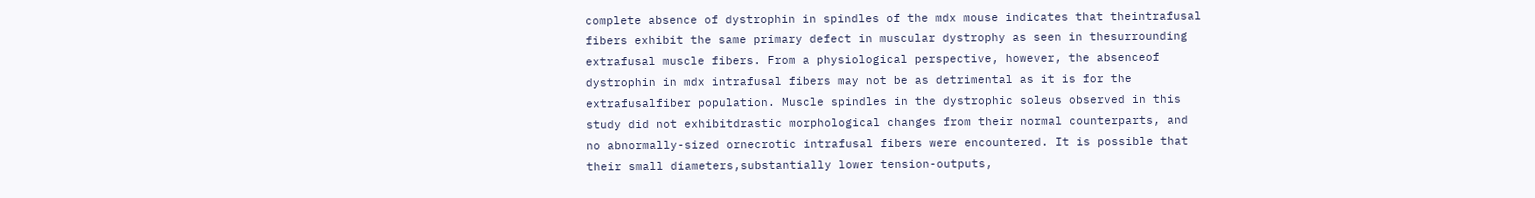complete absence of dystrophin in spindles of the mdx mouse indicates that theintrafusal fibers exhibit the same primary defect in muscular dystrophy as seen in thesurrounding extrafusal muscle fibers. From a physiological perspective, however, the absenceof dystrophin in mdx intrafusal fibers may not be as detrimental as it is for the extrafusalfiber population. Muscle spindles in the dystrophic soleus observed in this study did not exhibitdrastic morphological changes from their normal counterparts, and no abnormally-sized ornecrotic intrafusal fibers were encountered. It is possible that their small diameters,substantially lower tension-outputs,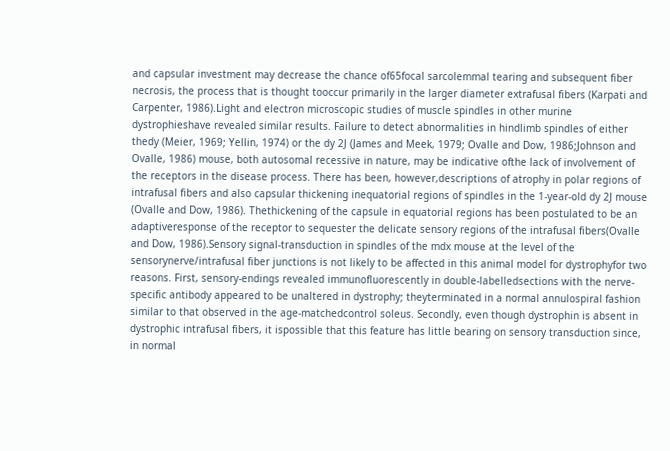and capsular investment may decrease the chance of65focal sarcolemmal tearing and subsequent fiber necrosis, the process that is thought tooccur primarily in the larger diameter extrafusal fibers (Karpati and Carpenter, 1986).Light and electron microscopic studies of muscle spindles in other murine dystrophieshave revealed similar results. Failure to detect abnormalities in hindlimb spindles of either thedy (Meier, 1969; Yellin, 1974) or the dy 2J (James and Meek, 1979; Ovalle and Dow, 1986;Johnson and Ovalle, 1986) mouse, both autosomal recessive in nature, may be indicative ofthe lack of involvement of the receptors in the disease process. There has been, however,descriptions of atrophy in polar regions of intrafusal fibers and also capsular thickening inequatorial regions of spindles in the 1-year-old dy 2J mouse (Ovalle and Dow, 1986). Thethickening of the capsule in equatorial regions has been postulated to be an adaptiveresponse of the receptor to sequester the delicate sensory regions of the intrafusal fibers(Ovalle and Dow, 1986).Sensory signal-transduction in spindles of the mdx mouse at the level of the sensorynerve/intrafusal fiber junctions is not likely to be affected in this animal model for dystrophyfor two reasons. First, sensory-endings revealed immunofluorescently in double-labelledsections with the nerve-specific antibody appeared to be unaltered in dystrophy; theyterminated in a normal annulospiral fashion similar to that observed in the age-matchedcontrol soleus. Secondly, even though dystrophin is absent in dystrophic intrafusal fibers, it ispossible that this feature has little bearing on sensory transduction since, in normal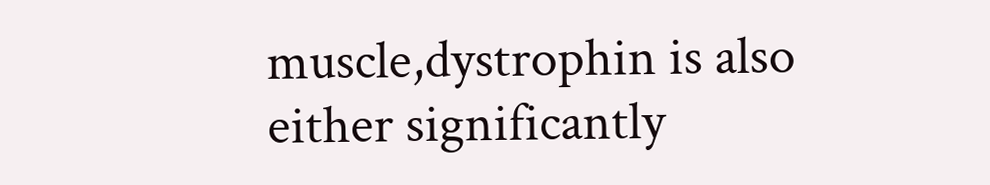muscle,dystrophin is also either significantly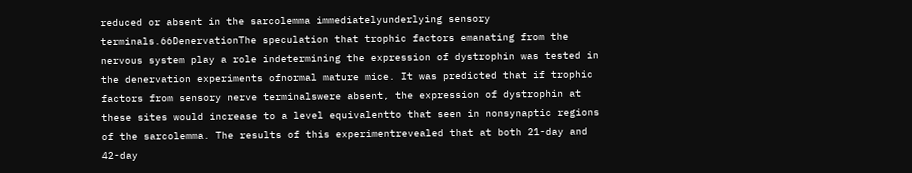reduced or absent in the sarcolemma immediatelyunderlying sensory terminals.66DenervationThe speculation that trophic factors emanating from the nervous system play a role indetermining the expression of dystrophin was tested in the denervation experiments ofnormal mature mice. It was predicted that if trophic factors from sensory nerve terminalswere absent, the expression of dystrophin at these sites would increase to a level equivalentto that seen in nonsynaptic regions of the sarcolemma. The results of this experimentrevealed that at both 21-day and 42-day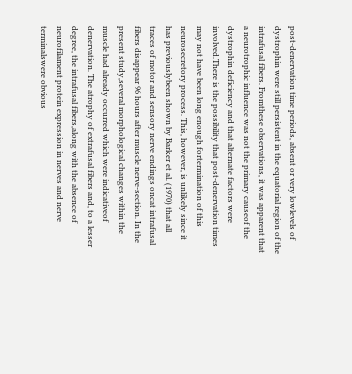post-denervation time periods, absent or very lowlevels of dystrophin were still persistent in the equatorial region of the intrafusal fibers. Fromthese observations, it was apparent that a neurotrophic influence was not the primary causeof the dystrophin deficiency and that alternate factors were involved.There is the possibility that post-denervation times may not have been long enough fortermination of this neurosecretory process. This, however, is unlikely since it has previouslybeen shown by Barker et al. (1970) that all traces of motor and sensory nerve endings oncat intrafusal fibers disappear 96 hours after muscle nerve-section. In the present study,several morphological changes within the muscle had already occurred which were indicativeof denervation. The atrophy of extrafusal fibers and, to a lesser degree, the intrafusal fibers,along with the absence of neurofilament protein expression in nerves and nerve terminalswere obvious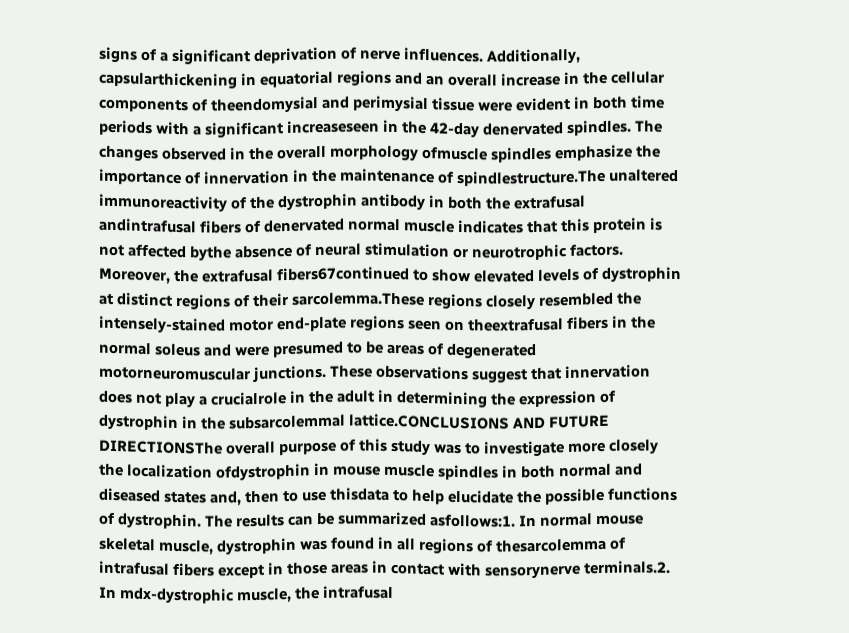signs of a significant deprivation of nerve influences. Additionally, capsularthickening in equatorial regions and an overall increase in the cellular components of theendomysial and perimysial tissue were evident in both time periods with a significant increaseseen in the 42-day denervated spindles. The changes observed in the overall morphology ofmuscle spindles emphasize the importance of innervation in the maintenance of spindlestructure.The unaltered immunoreactivity of the dystrophin antibody in both the extrafusal andintrafusal fibers of denervated normal muscle indicates that this protein is not affected bythe absence of neural stimulation or neurotrophic factors. Moreover, the extrafusal fibers67continued to show elevated levels of dystrophin at distinct regions of their sarcolemma.These regions closely resembled the intensely-stained motor end-plate regions seen on theextrafusal fibers in the normal soleus and were presumed to be areas of degenerated motorneuromuscular junctions. These observations suggest that innervation does not play a crucialrole in the adult in determining the expression of dystrophin in the subsarcolemmal lattice.CONCLUSIONS AND FUTURE DIRECTIONSThe overall purpose of this study was to investigate more closely the localization ofdystrophin in mouse muscle spindles in both normal and diseased states and, then to use thisdata to help elucidate the possible functions of dystrophin. The results can be summarized asfollows:1. In normal mouse skeletal muscle, dystrophin was found in all regions of thesarcolemma of intrafusal fibers except in those areas in contact with sensorynerve terminals.2. In mdx-dystrophic muscle, the intrafusal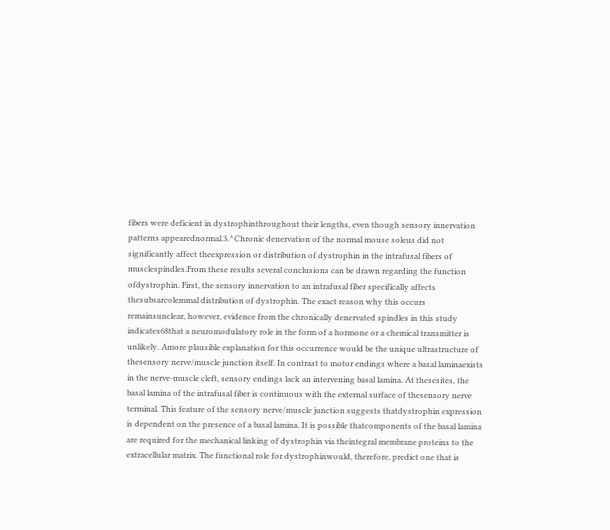fibers were deficient in dystrophinthroughout their lengths, even though sensory innervation patterns appearednormal.3.^Chronic denervation of the normal mouse soleus did not significantly affect theexpression or distribution of dystrophin in the intrafusal fibers of musclespindles.From these results several conclusions can be drawn regarding the function ofdystrophin. First, the sensory innervation to an intrafusal fiber specifically affects thesubsarcolemmal distribution of dystrophin. The exact reason why this occurs remainsunclear, however, evidence from the chronically denervated spindles in this study indicates68that a neuromodulatory role in the form of a hormone or a chemical transmitter is unlikely. Amore plausible explanation for this occurrence would be the unique ultrastructure of thesensory nerve/muscle junction itself. In contrast to motor endings where a basal laminaexists in the nerve-muscle cleft, sensory endings lack an intervening basal lamina. At thesesites, the basal lamina of the intrafusal fiber is continuous with the external surface of thesensory nerve terminal. This feature of the sensory nerve/muscle junction suggests thatdystrophin expression is dependent on the presence of a basal lamina. It is possible thatcomponents of the basal lamina are required for the mechanical linking of dystrophin via theintegral membrane proteins to the extracellular matrix. The functional role for dystrophinwould, therefore, predict one that is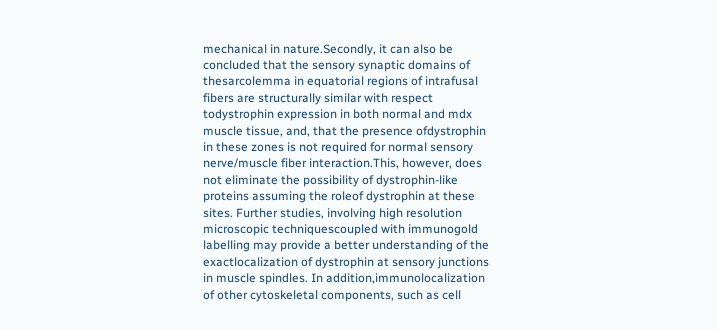mechanical in nature.Secondly, it can also be concluded that the sensory synaptic domains of thesarcolemma in equatorial regions of intrafusal fibers are structurally similar with respect todystrophin expression in both normal and mdx muscle tissue, and, that the presence ofdystrophin in these zones is not required for normal sensory nerve/muscle fiber interaction.This, however, does not eliminate the possibility of dystrophin-like proteins assuming the roleof dystrophin at these sites. Further studies, involving high resolution microscopic techniquescoupled with immunogold labelling may provide a better understanding of the exactlocalization of dystrophin at sensory junctions in muscle spindles. In addition,immunolocalization of other cytoskeletal components, such as cell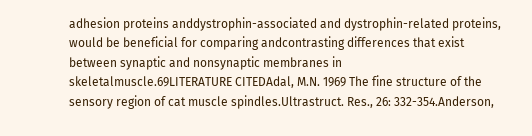adhesion proteins anddystrophin-associated and dystrophin-related proteins, would be beneficial for comparing andcontrasting differences that exist between synaptic and nonsynaptic membranes in skeletalmuscle.69LITERATURE CITEDAdal, M.N. 1969 The fine structure of the sensory region of cat muscle spindles.Ultrastruct. Res., 26: 332-354.Anderson,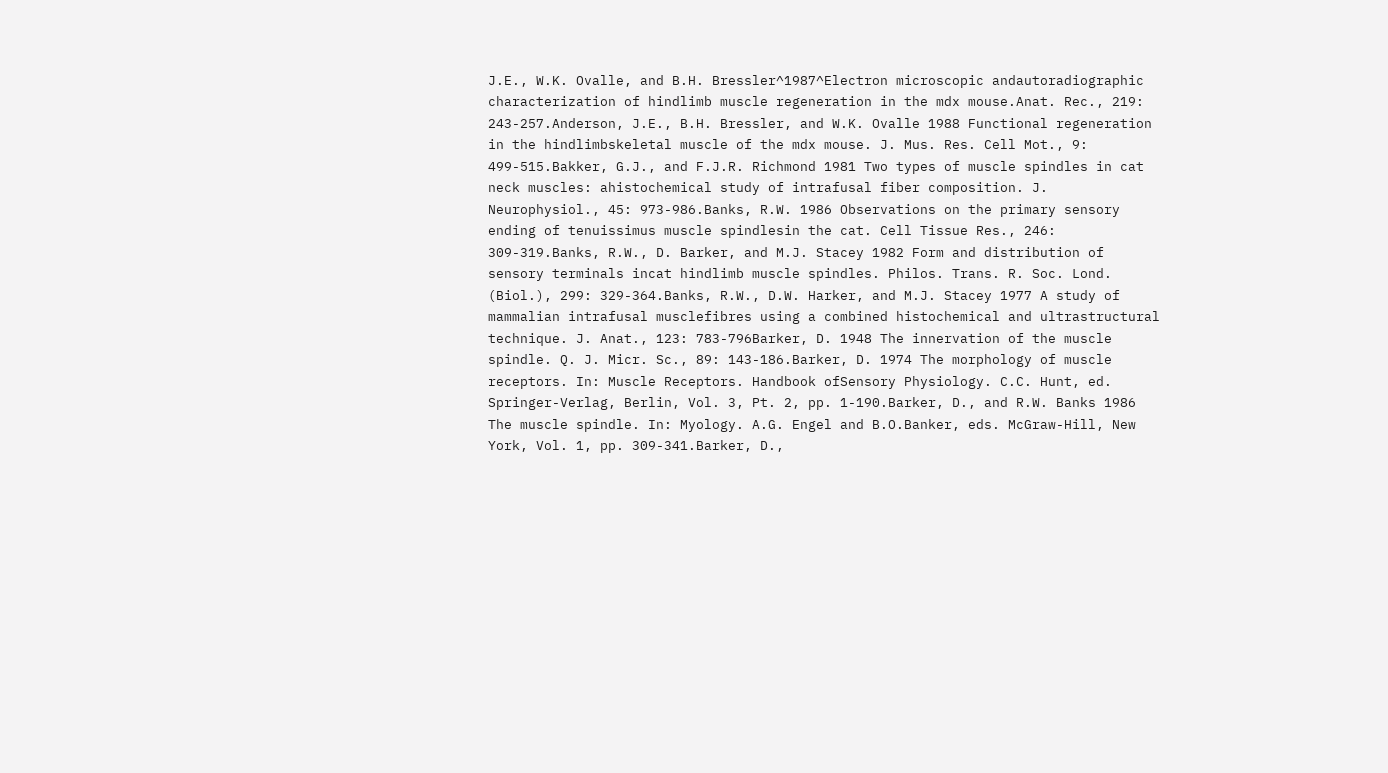J.E., W.K. Ovalle, and B.H. Bressler^1987^Electron microscopic andautoradiographic characterization of hindlimb muscle regeneration in the mdx mouse.Anat. Rec., 219: 243-257.Anderson, J.E., B.H. Bressler, and W.K. Ovalle 1988 Functional regeneration in the hindlimbskeletal muscle of the mdx mouse. J. Mus. Res. Cell Mot., 9: 499-515.Bakker, G.J., and F.J.R. Richmond 1981 Two types of muscle spindles in cat neck muscles: ahistochemical study of intrafusal fiber composition. J. Neurophysiol., 45: 973-986.Banks, R.W. 1986 Observations on the primary sensory ending of tenuissimus muscle spindlesin the cat. Cell Tissue Res., 246: 309-319.Banks, R.W., D. Barker, and M.J. Stacey 1982 Form and distribution of sensory terminals incat hindlimb muscle spindles. Philos. Trans. R. Soc. Lond. (Biol.), 299: 329-364.Banks, R.W., D.W. Harker, and M.J. Stacey 1977 A study of mammalian intrafusal musclefibres using a combined histochemical and ultrastructural technique. J. Anat., 123: 783-796Barker, D. 1948 The innervation of the muscle spindle. Q. J. Micr. Sc., 89: 143-186.Barker, D. 1974 The morphology of muscle receptors. In: Muscle Receptors. Handbook ofSensory Physiology. C.C. Hunt, ed. Springer-Verlag, Berlin, Vol. 3, Pt. 2, pp. 1-190.Barker, D., and R.W. Banks 1986 The muscle spindle. In: Myology. A.G. Engel and B.O.Banker, eds. McGraw-Hill, New York, Vol. 1, pp. 309-341.Barker, D.,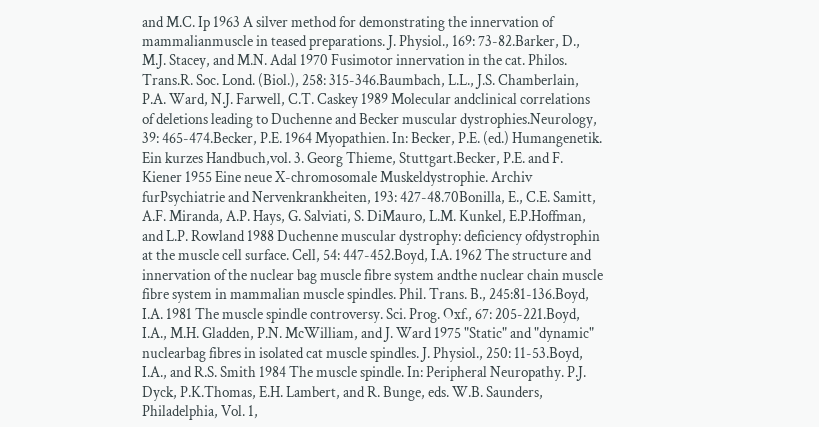and M.C. Ip 1963 A silver method for demonstrating the innervation of mammalianmuscle in teased preparations. J. Physiol., 169: 73-82.Barker, D., M.J. Stacey, and M.N. Adal 1970 Fusimotor innervation in the cat. Philos. Trans.R. Soc. Lond. (Biol.), 258: 315-346.Baumbach, L.L., J.S. Chamberlain, P.A. Ward, N.J. Farwell, C.T. Caskey 1989 Molecular andclinical correlations of deletions leading to Duchenne and Becker muscular dystrophies.Neurology, 39: 465-474.Becker, P.E. 1964 Myopathien. In: Becker, P.E. (ed.) Humangenetik. Ein kurzes Handbuch,vol. 3. Georg Thieme, Stuttgart.Becker, P.E. and F. Kiener 1955 Eine neue X-chromosomale Muskeldystrophie. Archiv furPsychiatrie and Nervenkrankheiten, 193: 427-48.70Bonilla, E., C.E. Samitt, A.F. Miranda, A.P. Hays, G. Salviati, S. DiMauro, L.M. Kunkel, E.P.Hoffman, and L.P. Rowland 1988 Duchenne muscular dystrophy: deficiency ofdystrophin at the muscle cell surface. Cell, 54: 447-452.Boyd, I.A. 1962 The structure and innervation of the nuclear bag muscle fibre system andthe nuclear chain muscle fibre system in mammalian muscle spindles. Phil. Trans. B., 245:81-136.Boyd, I.A. 1981 The muscle spindle controversy. Sci. Prog. Oxf., 67: 205-221.Boyd, I.A., M.H. Gladden, P.N. McWilliam, and J. Ward 1975 "Static" and "dynamic" nuclearbag fibres in isolated cat muscle spindles. J. Physiol., 250: 11-53.Boyd, I.A., and R.S. Smith 1984 The muscle spindle. In: Peripheral Neuropathy. P.J. Dyck, P.K.Thomas, E.H. Lambert, and R. Bunge, eds. W.B. Saunders, Philadelphia, Vol. 1,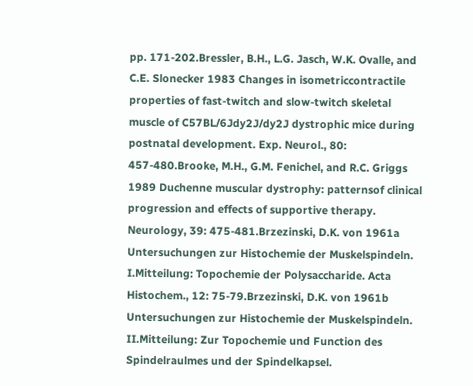pp. 171-202.Bressler, B.H., L.G. Jasch, W.K. Ovalle, and C.E. Slonecker 1983 Changes in isometriccontractile properties of fast-twitch and slow-twitch skeletal muscle of C57BL/6Jdy2J/dy2J dystrophic mice during postnatal development. Exp. Neurol., 80: 457-480.Brooke, M.H., G.M. Fenichel, and R.C. Griggs 1989 Duchenne muscular dystrophy: patternsof clinical progression and effects of supportive therapy. Neurology, 39: 475-481.Brzezinski, D.K. von 1961a Untersuchungen zur Histochemie der Muskelspindeln. I.Mitteilung: Topochemie der Polysaccharide. Acta Histochem., 12: 75-79.Brzezinski, D.K. von 1961b Untersuchungen zur Histochemie der Muskelspindeln. II.Mitteilung: Zur Topochemie und Function des Spindelraulmes und der Spindelkapsel.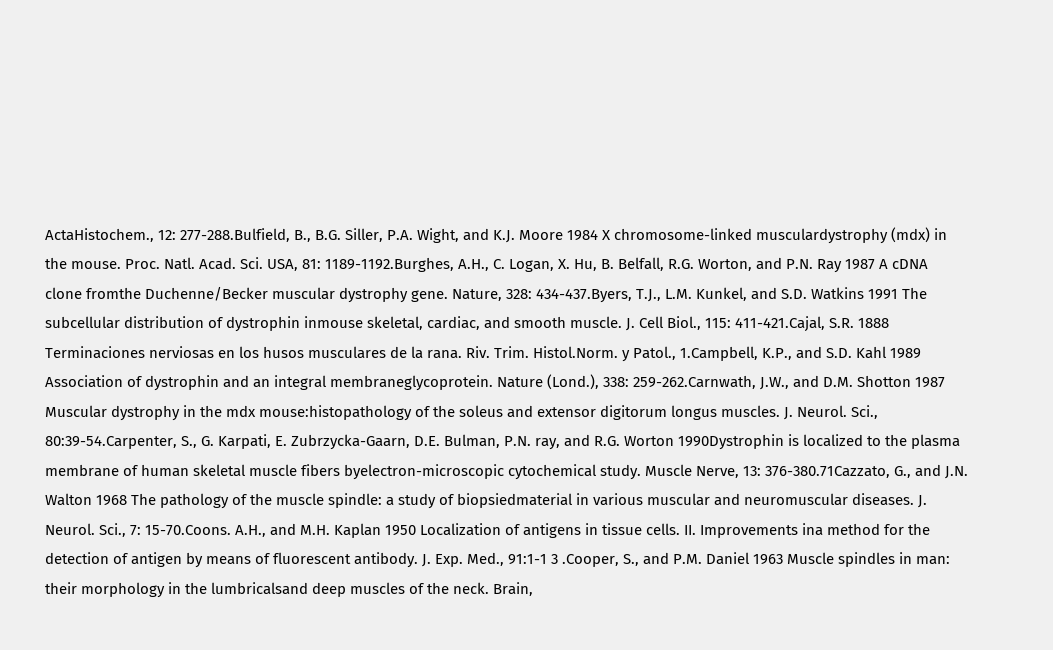ActaHistochem., 12: 277-288.Bulfield, B., B.G. Siller, P.A. Wight, and K.J. Moore 1984 X chromosome-linked musculardystrophy (mdx) in the mouse. Proc. Natl. Acad. Sci. USA, 81: 1189-1192.Burghes, A.H., C. Logan, X. Hu, B. Belfall, R.G. Worton, and P.N. Ray 1987 A cDNA clone fromthe Duchenne/Becker muscular dystrophy gene. Nature, 328: 434-437.Byers, T.J., L.M. Kunkel, and S.D. Watkins 1991 The subcellular distribution of dystrophin inmouse skeletal, cardiac, and smooth muscle. J. Cell Biol., 115: 411-421.Cajal, S.R. 1888 Terminaciones nerviosas en los husos musculares de la rana. Riv. Trim. Histol.Norm. y Patol., 1.Campbell, K.P., and S.D. Kahl 1989 Association of dystrophin and an integral membraneglycoprotein. Nature (Lond.), 338: 259-262.Carnwath, J.W., and D.M. Shotton 1987 Muscular dystrophy in the mdx mouse:histopathology of the soleus and extensor digitorum longus muscles. J. Neurol. Sci., 80:39-54.Carpenter, S., G. Karpati, E. Zubrzycka-Gaarn, D.E. Bulman, P.N. ray, and R.G. Worton 1990Dystrophin is localized to the plasma membrane of human skeletal muscle fibers byelectron-microscopic cytochemical study. Muscle Nerve, 13: 376-380.71Cazzato, G., and J.N. Walton 1968 The pathology of the muscle spindle: a study of biopsiedmaterial in various muscular and neuromuscular diseases. J. Neurol. Sci., 7: 15-70.Coons. A.H., and M.H. Kaplan 1950 Localization of antigens in tissue cells. II. Improvements ina method for the detection of antigen by means of fluorescent antibody. J. Exp. Med., 91:1-1 3 .Cooper, S., and P.M. Daniel 1963 Muscle spindles in man: their morphology in the lumbricalsand deep muscles of the neck. Brain,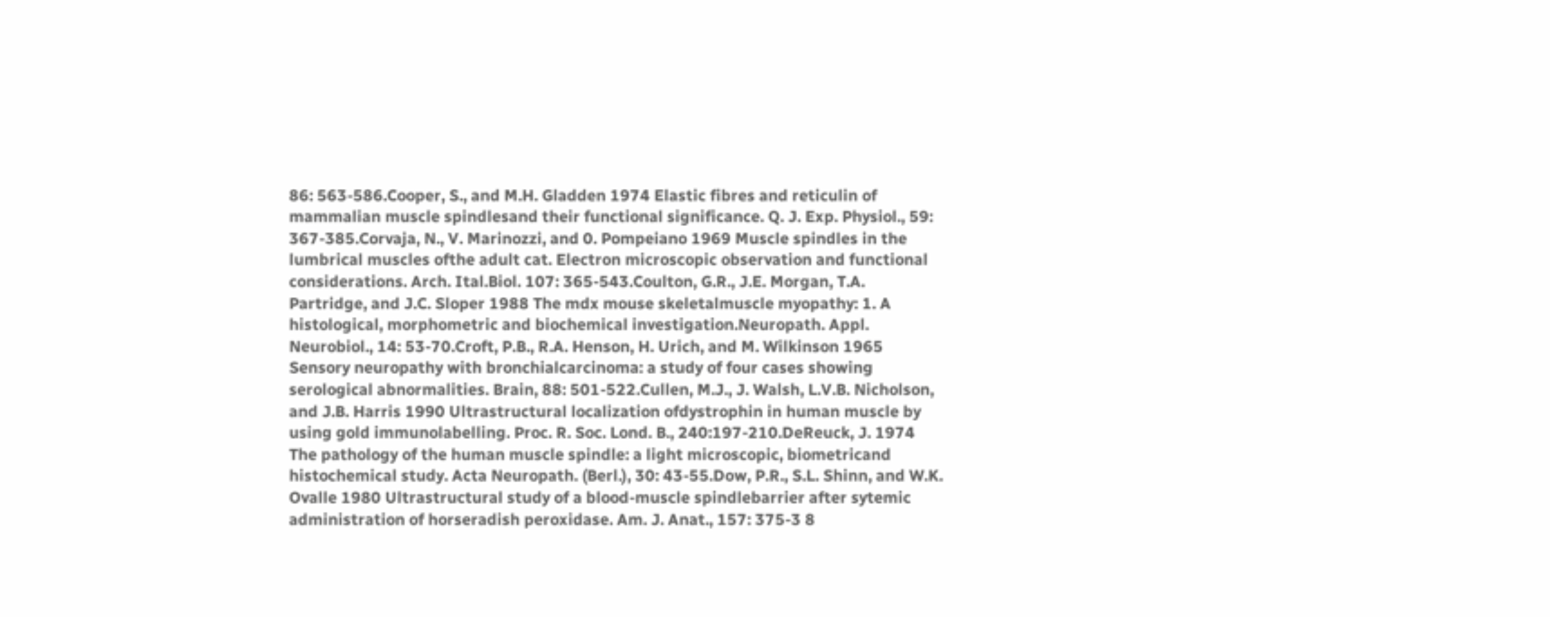86: 563-586.Cooper, S., and M.H. Gladden 1974 Elastic fibres and reticulin of mammalian muscle spindlesand their functional significance. Q. J. Exp. Physiol., 59: 367-385.Corvaja, N., V. Marinozzi, and 0. Pompeiano 1969 Muscle spindles in the lumbrical muscles ofthe adult cat. Electron microscopic observation and functional considerations. Arch. Ital.Biol. 107: 365-543.Coulton, G.R., J.E. Morgan, T.A. Partridge, and J.C. Sloper 1988 The mdx mouse skeletalmuscle myopathy: 1. A histological, morphometric and biochemical investigation.Neuropath. Appl. Neurobiol., 14: 53-70.Croft, P.B., R.A. Henson, H. Urich, and M. Wilkinson 1965 Sensory neuropathy with bronchialcarcinoma: a study of four cases showing serological abnormalities. Brain, 88: 501-522.Cullen, M.J., J. Walsh, L.V.B. Nicholson, and J.B. Harris 1990 Ultrastructural localization ofdystrophin in human muscle by using gold immunolabelling. Proc. R. Soc. Lond. B., 240:197-210.DeReuck, J. 1974 The pathology of the human muscle spindle: a light microscopic, biometricand histochemical study. Acta Neuropath. (Berl.), 30: 43-55.Dow, P.R., S.L. Shinn, and W.K. Ovalle 1980 Ultrastructural study of a blood-muscle spindlebarrier after sytemic administration of horseradish peroxidase. Am. J. Anat., 157: 375-3 8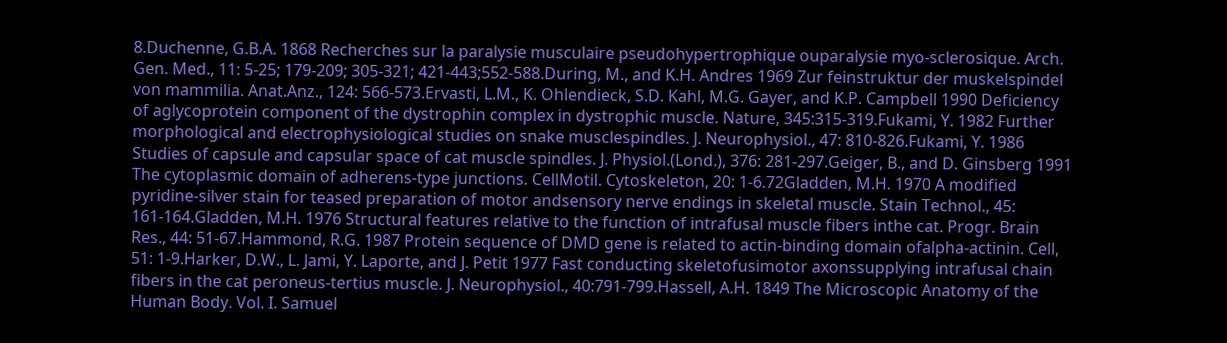8.Duchenne, G.B.A. 1868 Recherches sur la paralysie musculaire pseudohypertrophique ouparalysie myo-sclerosique. Arch. Gen. Med., 11: 5-25; 179-209; 305-321; 421-443;552-588.During, M., and K.H. Andres 1969 Zur feinstruktur der muskelspindel von mammilia. Anat.Anz., 124: 566-573.Ervasti, L.M., K. Ohlendieck, S.D. Kahl, M.G. Gayer, and K.P. Campbell 1990 Deficiency of aglycoprotein component of the dystrophin complex in dystrophic muscle. Nature, 345:315-319.Fukami, Y. 1982 Further morphological and electrophysiological studies on snake musclespindles. J. Neurophysiol., 47: 810-826.Fukami, Y. 1986 Studies of capsule and capsular space of cat muscle spindles. J. Physiol.(Lond.), 376: 281-297.Geiger, B., and D. Ginsberg 1991 The cytoplasmic domain of adherens-type junctions. CellMotil. Cytoskeleton, 20: 1-6.72Gladden, M.H. 1970 A modified pyridine-silver stain for teased preparation of motor andsensory nerve endings in skeletal muscle. Stain Technol., 45: 161-164.Gladden, M.H. 1976 Structural features relative to the function of intrafusal muscle fibers inthe cat. Progr. Brain Res., 44: 51-67.Hammond, R.G. 1987 Protein sequence of DMD gene is related to actin-binding domain ofalpha-actinin. Cell, 51: 1-9.Harker, D.W., L. Jami, Y. Laporte, and J. Petit 1977 Fast conducting skeletofusimotor axonssupplying intrafusal chain fibers in the cat peroneus-tertius muscle. J. Neurophysiol., 40:791-799.Hassell, A.H. 1849 The Microscopic Anatomy of the Human Body. Vol. I. Samuel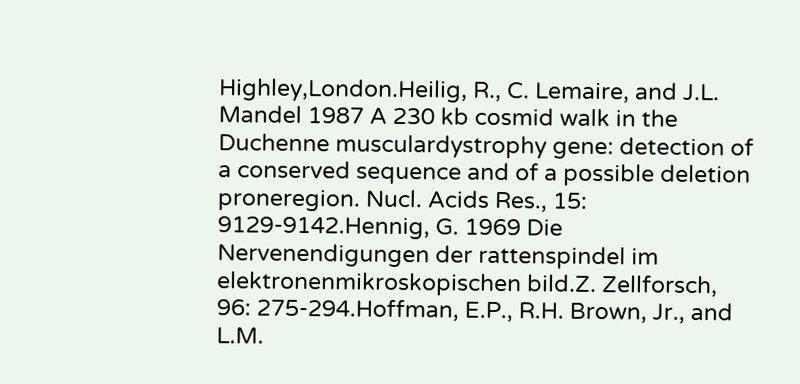Highley,London.Heilig, R., C. Lemaire, and J.L. Mandel 1987 A 230 kb cosmid walk in the Duchenne musculardystrophy gene: detection of a conserved sequence and of a possible deletion proneregion. Nucl. Acids Res., 15: 9129-9142.Hennig, G. 1969 Die Nervenendigungen der rattenspindel im elektronenmikroskopischen bild.Z. Zellforsch, 96: 275-294.Hoffman, E.P., R.H. Brown, Jr., and L.M.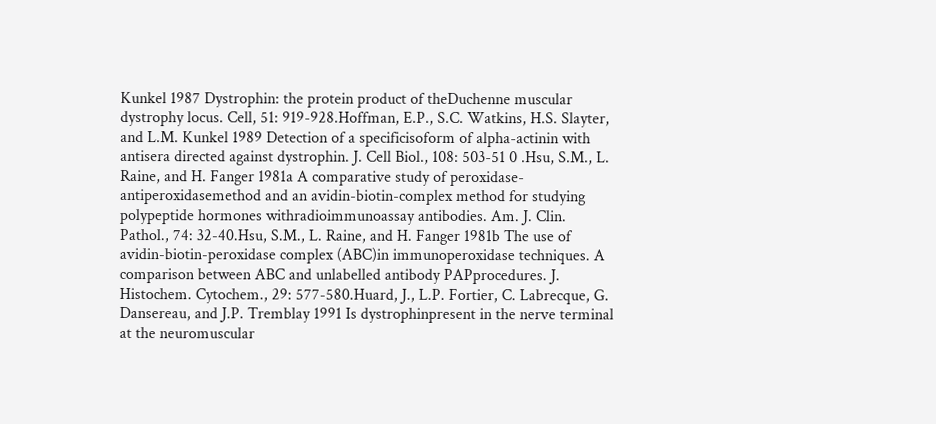Kunkel 1987 Dystrophin: the protein product of theDuchenne muscular dystrophy locus. Cell, 51: 919-928.Hoffman, E.P., S.C. Watkins, H.S. Slayter, and L.M. Kunkel 1989 Detection of a specificisoform of alpha-actinin with antisera directed against dystrophin. J. Cell Biol., 108: 503-51 0 .Hsu, S.M., L. Raine, and H. Fanger 1981a A comparative study of peroxidase-antiperoxidasemethod and an avidin-biotin-complex method for studying polypeptide hormones withradioimmunoassay antibodies. Am. J. Clin. Pathol., 74: 32-40.Hsu, S.M., L. Raine, and H. Fanger 1981b The use of avidin-biotin-peroxidase complex (ABC)in immunoperoxidase techniques. A comparison between ABC and unlabelled antibody PAPprocedures. J. Histochem. Cytochem., 29: 577-580.Huard, J., L.P. Fortier, C. Labrecque, G. Dansereau, and J.P. Tremblay 1991 Is dystrophinpresent in the nerve terminal at the neuromuscular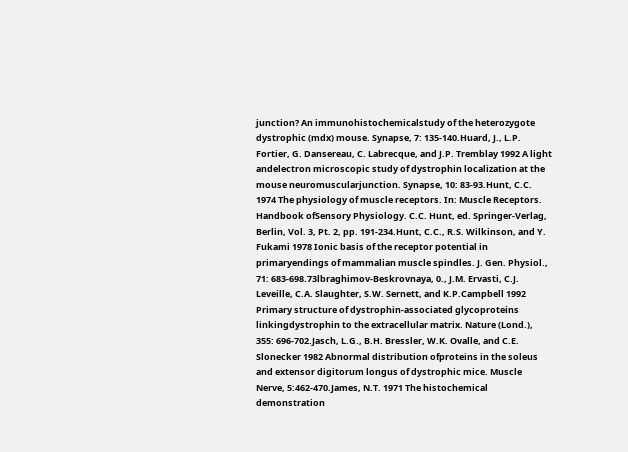junction? An immunohistochemicalstudy of the heterozygote dystrophic (mdx) mouse. Synapse, 7: 135-140.Huard, J., L.P. Fortier, G. Dansereau, C. Labrecque, and J.P. Tremblay 1992 A light andelectron microscopic study of dystrophin localization at the mouse neuromuscularjunction. Synapse, 10: 83-93.Hunt, C.C. 1974 The physiology of muscle receptors. In: Muscle Receptors. Handbook ofSensory Physiology. C.C. Hunt, ed. Springer-Verlag, Berlin, Vol. 3, Pt. 2, pp. 191-234.Hunt, C.C., R.S. Wilkinson, and Y. Fukami 1978 Ionic basis of the receptor potential in primaryendings of mammalian muscle spindles. J. Gen. Physiol., 71: 683-698.73lbraghimov-Beskrovnaya, 0., J.M. Ervasti, C.J. Leveille, C.A. Slaughter, S.W. Sernett, and K.P.Campbell 1992 Primary structure of dystrophin-associated glycoproteins linkingdystrophin to the extracellular matrix. Nature (Lond.), 355: 696-702.Jasch, L.G., B.H. Bressler, W.K. Ovalle, and C.E. Slonecker 1982 Abnormal distribution ofproteins in the soleus and extensor digitorum longus of dystrophic mice. Muscle Nerve, 5:462-470.James, N.T. 1971 The histochemical demonstration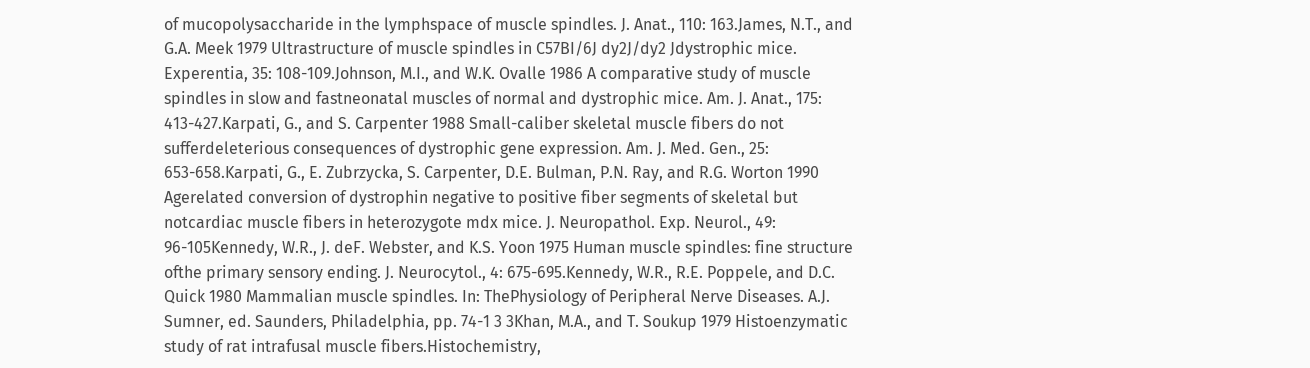of mucopolysaccharide in the lymphspace of muscle spindles. J. Anat., 110: 163.James, N.T., and G.A. Meek 1979 Ultrastructure of muscle spindles in C57BI/6J dy2J/dy2 Jdystrophic mice. Experentia, 35: 108-109.Johnson, M.I., and W.K. Ovalle 1986 A comparative study of muscle spindles in slow and fastneonatal muscles of normal and dystrophic mice. Am. J. Anat., 175: 413-427.Karpati, G., and S. Carpenter 1988 Small-caliber skeletal muscle fibers do not sufferdeleterious consequences of dystrophic gene expression. Am. J. Med. Gen., 25: 653-658.Karpati, G., E. Zubrzycka, S. Carpenter, D.E. Bulman, P.N. Ray, and R.G. Worton 1990 Agerelated conversion of dystrophin negative to positive fiber segments of skeletal but notcardiac muscle fibers in heterozygote mdx mice. J. Neuropathol. Exp. Neurol., 49: 96-105Kennedy, W.R., J. deF. Webster, and K.S. Yoon 1975 Human muscle spindles: fine structure ofthe primary sensory ending. J. Neurocytol., 4: 675-695.Kennedy, W.R., R.E. Poppele, and D.C. Quick 1980 Mammalian muscle spindles. In: ThePhysiology of Peripheral Nerve Diseases. A.J. Sumner, ed. Saunders, Philadelphia, pp. 74-1 3 3Khan, M.A., and T. Soukup 1979 Histoenzymatic study of rat intrafusal muscle fibers.Histochemistry,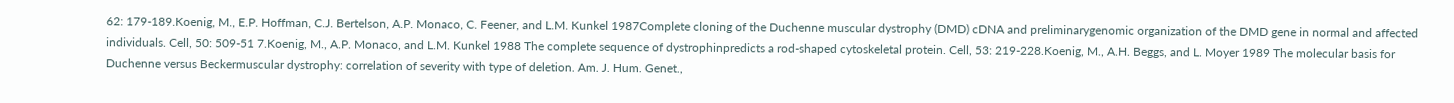62: 179-189.Koenig, M., E.P. Hoffman, C.J. Bertelson, A.P. Monaco, C. Feener, and L.M. Kunkel 1987Complete cloning of the Duchenne muscular dystrophy (DMD) cDNA and preliminarygenomic organization of the DMD gene in normal and affected individuals. Cell, 50: 509-51 7.Koenig, M., A.P. Monaco, and L.M. Kunkel 1988 The complete sequence of dystrophinpredicts a rod-shaped cytoskeletal protein. Cell, 53: 219-228.Koenig, M., A.H. Beggs, and L. Moyer 1989 The molecular basis for Duchenne versus Beckermuscular dystrophy: correlation of severity with type of deletion. Am. J. Hum. Genet.,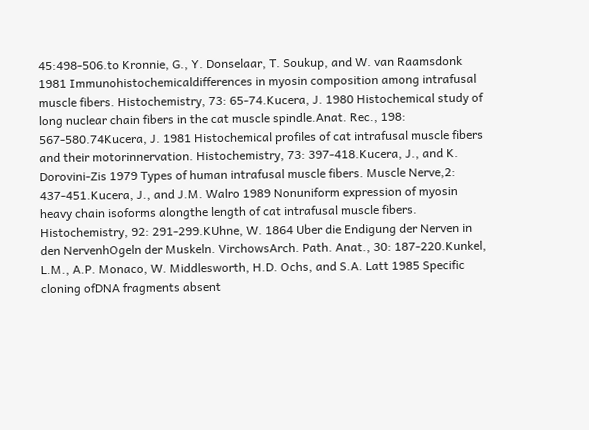45:498-506.to Kronnie, G., Y. Donselaar, T. Soukup, and W. van Raamsdonk 1981 Immunohistochemicaldifferences in myosin composition among intrafusal muscle fibers. Histochemistry, 73: 65-74.Kucera, J. 1980 Histochemical study of long nuclear chain fibers in the cat muscle spindle.Anat. Rec., 198: 567-580.74Kucera, J. 1981 Histochemical profiles of cat intrafusal muscle fibers and their motorinnervation. Histochemistry, 73: 397-418.Kucera, J., and K. Dorovini-Zis 1979 Types of human intrafusal muscle fibers. Muscle Nerve,2: 437-451.Kucera, J., and J.M. Walro 1989 Nonuniform expression of myosin heavy chain isoforms alongthe length of cat intrafusal muscle fibers. Histochemistry, 92: 291-299.KUhne, W. 1864 Uber die Endigung der Nerven in den NervenhOgeln der Muskeln. VirchowsArch. Path. Anat., 30: 187-220.Kunkel, L.M., A.P. Monaco, W. Middlesworth, H.D. Ochs, and S.A. Latt 1985 Specific cloning ofDNA fragments absent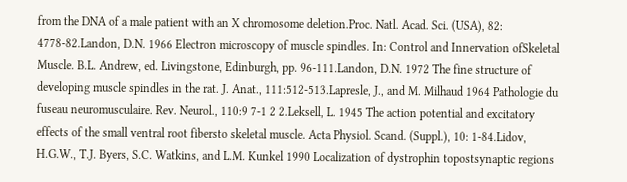from the DNA of a male patient with an X chromosome deletion.Proc. Natl. Acad. Sci. (USA), 82: 4778-82.Landon, D.N. 1966 Electron microscopy of muscle spindles. In: Control and Innervation ofSkeletal Muscle. B.L. Andrew, ed. Livingstone, Edinburgh, pp. 96-111.Landon, D.N. 1972 The fine structure of developing muscle spindles in the rat. J. Anat., 111:512-513.Lapresle, J., and M. Milhaud 1964 Pathologie du fuseau neuromusculaire. Rev. Neurol., 110:9 7-1 2 2.Leksell, L. 1945 The action potential and excitatory effects of the small ventral root fibersto skeletal muscle. Acta Physiol. Scand. (Suppl.), 10: 1-84.Lidov, H.G.W., T.J. Byers, S.C. Watkins, and L.M. Kunkel 1990 Localization of dystrophin topostsynaptic regions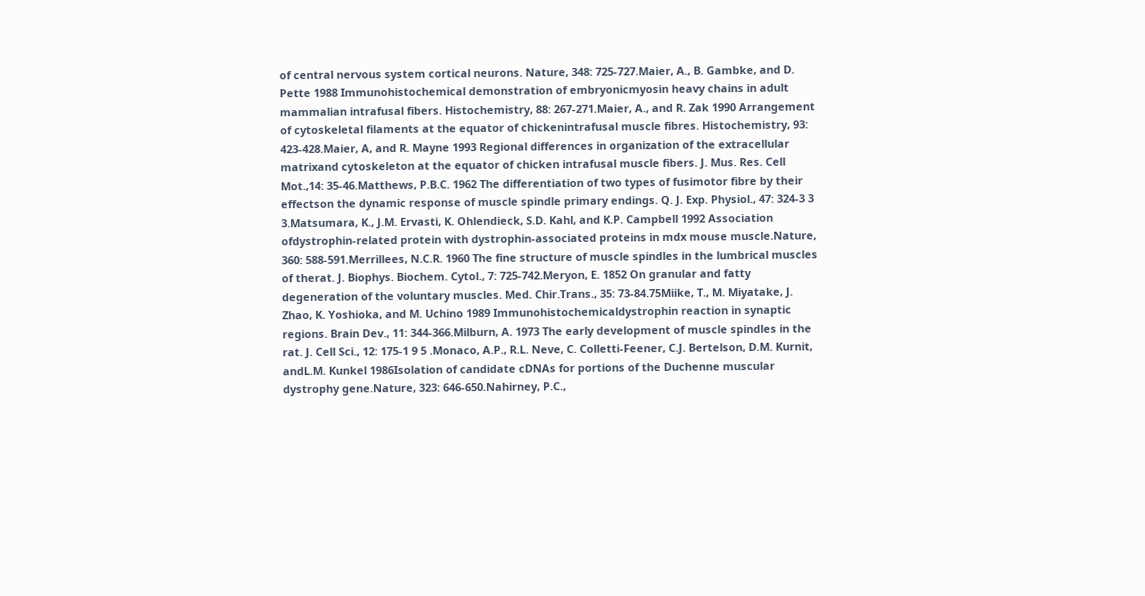of central nervous system cortical neurons. Nature, 348: 725-727.Maier, A., B. Gambke, and D. Pette 1988 Immunohistochemical demonstration of embryonicmyosin heavy chains in adult mammalian intrafusal fibers. Histochemistry, 88: 267-271.Maier, A., and R. Zak 1990 Arrangement of cytoskeletal filaments at the equator of chickenintrafusal muscle fibres. Histochemistry, 93: 423-428.Maier, A, and R. Mayne 1993 Regional differences in organization of the extracellular matrixand cytoskeleton at the equator of chicken intrafusal muscle fibers. J. Mus. Res. Cell Mot.,14: 35-46.Matthews, P.B.C. 1962 The differentiation of two types of fusimotor fibre by their effectson the dynamic response of muscle spindle primary endings. Q. J. Exp. Physiol., 47: 324-3 3 3.Matsumara, K., J.M. Ervasti, K. Ohlendieck, S.D. Kahl, and K.P. Campbell 1992 Association ofdystrophin-related protein with dystrophin-associated proteins in mdx mouse muscle.Nature, 360: 588-591.Merrillees, N.C.R. 1960 The fine structure of muscle spindles in the lumbrical muscles of therat. J. Biophys. Biochem. Cytol., 7: 725-742.Meryon, E. 1852 On granular and fatty degeneration of the voluntary muscles. Med. Chir.Trans., 35: 73-84.75Miike, T., M. Miyatake, J. Zhao, K. Yoshioka, and M. Uchino 1989 Immunohistochemicaldystrophin reaction in synaptic regions. Brain Dev., 11: 344-366.Milburn, A. 1973 The early development of muscle spindles in the rat. J. Cell Sci., 12: 175-1 9 5 .Monaco, A.P., R.L. Neve, C. Colletti-Feener, C.J. Bertelson, D.M. Kurnit, andL.M. Kunkel 1986Isolation of candidate cDNAs for portions of the Duchenne muscular dystrophy gene.Nature, 323: 646-650.Nahirney, P.C.,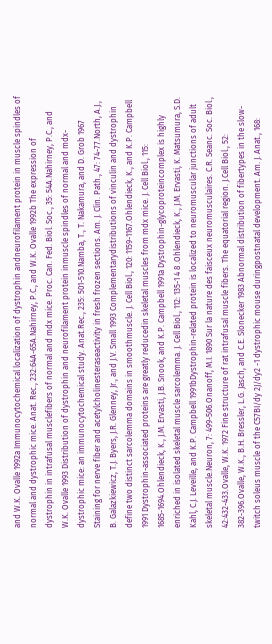and W.K. Ovalle 1992a Immunocytochemical localization of dystrophin andneurofilament protein in muscle spindles of normal and dystrophic mice. Anat. Rec., 232:64A-65A.Nahirney, P.C., and W.K. Ovalle 1992b The expression of dystrophin in intrafusal musclefibers of normal and mdx mice. Proc. Can. Fed. Biol. Soc., 35: 54A.Nahirney, P.C., and W.K. Ovalle 1993 Distribution of dystrophin and neurofilament protein inmuscle spindles of normal and mdx-dystrophic mice: an immunocytochemical study. Anat.Rec., 235: 501-510.Namba, T., T. Nakamura, and D. Grob 1967 Staining for nerve fiber and acetylcholinesteraseactivity in fresh frozen sections. Am. J. Clin. Path., 47: 74-77.North, A.J., B. Galazkiewicz, T.J. Byers, J.R. Glenney, Jr., and J.V. Small 1993 Complementarydistributions of vinculin and dystrophin define two distinct sarcolemma domains in smoothmuscle. J. Cell Biol., 120: 1159-1167.Ohlendieck, K., and K.P. Campbell 1991 Dystrophin-associated proteins are greatly reducedin skeletal muscles from mdx mice. J. Cell Biol., 115: 1685-1694.Ohlendieck, K., J.M. Ervasti, J.B. Snook, and K.P. Campbell 1991a Dystrophin-glycoproteincomplex is highly enriched in isolated skeletal muscle sarcolemma. J. Cell Biol., 112: 135-1 4 8 .Ohlendieck, K., J.M. Ervasti, K. Matsumura, S.D. Kahl, C.J. Leveille, and K.P. Campbell 1991bDystrophin-related protein is localized to neuromuscular junctions of adult skeletal muscle.Neuron, 7: 499-506.Onanoff, M.I. 1890 Sur la nature des faisceux neuromusculaires. C.R. Seanc. Soc. Biol., 42:432-433.Ovalle, W.K. 1972 Fine structure of rat intrafusal muscle fibers. The equatorial region. J.Cell Biol., 52: 382-396.Ovalle, W.K., B.H. Bressler, L.G. Jasch, and C.E. Slonecker 1983 Abnormal distribution of fibertypes in the slow-twitch soleus muscle of the C57BI/dy 2J/dy2 -1 dystrophic mouse duringpostnatal development. Am. J. Anat., 168: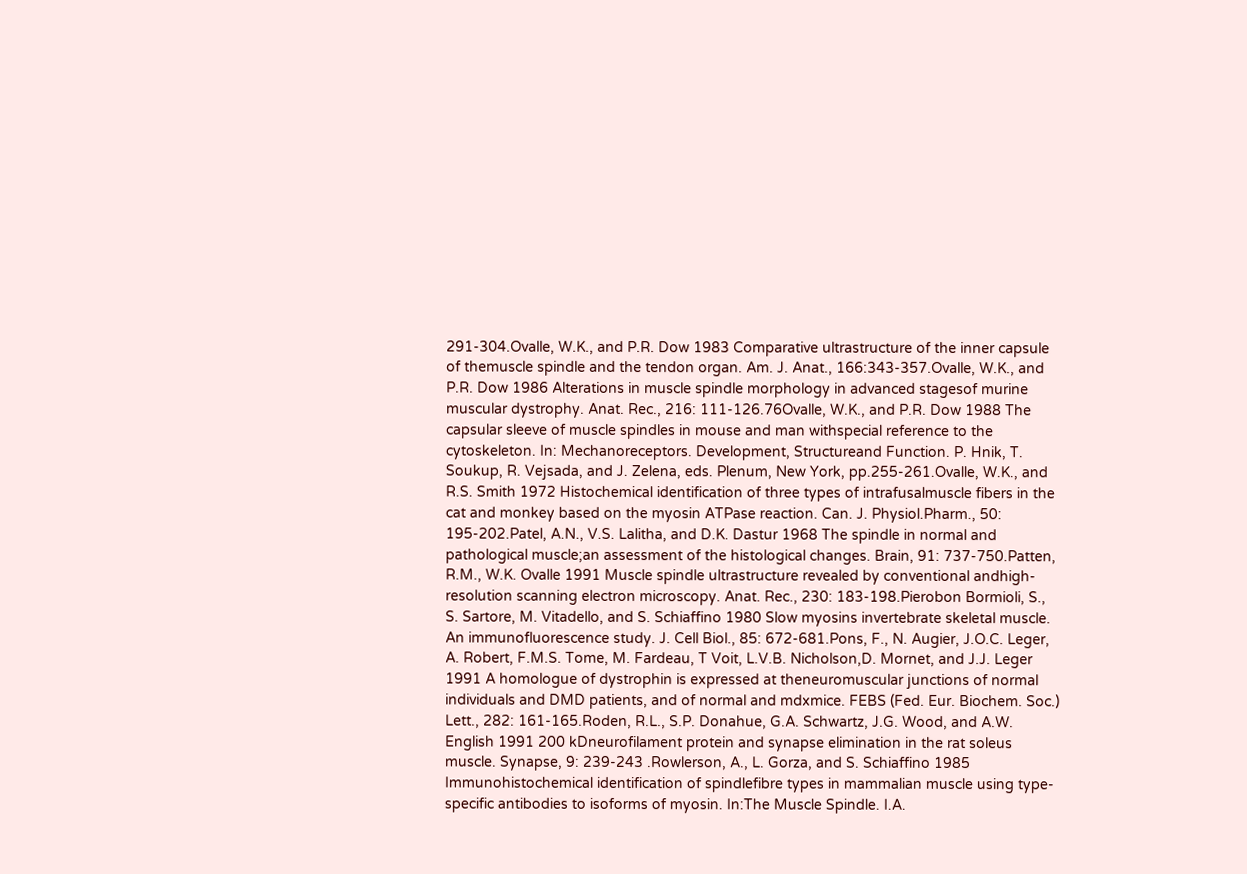291-304.Ovalle, W.K., and P.R. Dow 1983 Comparative ultrastructure of the inner capsule of themuscle spindle and the tendon organ. Am. J. Anat., 166:343-357.Ovalle, W.K., and P.R. Dow 1986 Alterations in muscle spindle morphology in advanced stagesof murine muscular dystrophy. Anat. Rec., 216: 111-126.76Ovalle, W.K., and P.R. Dow 1988 The capsular sleeve of muscle spindles in mouse and man withspecial reference to the cytoskeleton. In: Mechanoreceptors. Development, Structureand Function. P. Hnik, T. Soukup, R. Vejsada, and J. Zelena, eds. Plenum, New York, pp.255-261.Ovalle, W.K., and R.S. Smith 1972 Histochemical identification of three types of intrafusalmuscle fibers in the cat and monkey based on the myosin ATPase reaction. Can. J. Physiol.Pharm., 50: 195-202.Patel, A.N., V.S. Lalitha, and D.K. Dastur 1968 The spindle in normal and pathological muscle;an assessment of the histological changes. Brain, 91: 737-750.Patten, R.M., W.K. Ovalle 1991 Muscle spindle ultrastructure revealed by conventional andhigh-resolution scanning electron microscopy. Anat. Rec., 230: 183-198.Pierobon Bormioli, S., S. Sartore, M. Vitadello, and S. Schiaffino 1980 Slow myosins invertebrate skeletal muscle. An immunofluorescence study. J. Cell Biol., 85: 672-681.Pons, F., N. Augier, J.O.C. Leger, A. Robert, F.M.S. Tome, M. Fardeau, T Voit, L.V.B. Nicholson,D. Mornet, and J.J. Leger 1991 A homologue of dystrophin is expressed at theneuromuscular junctions of normal individuals and DMD patients, and of normal and mdxmice. FEBS (Fed. Eur. Biochem. Soc.) Lett., 282: 161-165.Roden, R.L., S.P. Donahue, G.A. Schwartz, J.G. Wood, and A.W. English 1991 200 kDneurofilament protein and synapse elimination in the rat soleus muscle. Synapse, 9: 239-243 .Rowlerson, A., L. Gorza, and S. Schiaffino 1985 Immunohistochemical identification of spindlefibre types in mammalian muscle using type-specific antibodies to isoforms of myosin. In:The Muscle Spindle. I.A.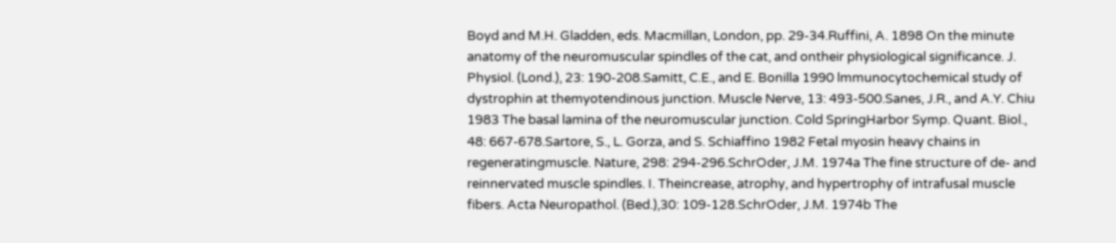Boyd and M.H. Gladden, eds. Macmillan, London, pp. 29-34.Ruffini, A. 1898 On the minute anatomy of the neuromuscular spindles of the cat, and ontheir physiological significance. J. Physiol. (Lond.), 23: 190-208.Samitt, C.E., and E. Bonilla 1990 lmmunocytochemical study of dystrophin at themyotendinous junction. Muscle Nerve, 13: 493-500.Sanes, J.R., and A.Y. Chiu 1983 The basal lamina of the neuromuscular junction. Cold SpringHarbor Symp. Quant. Biol., 48: 667-678.Sartore, S., L. Gorza, and S. Schiaffino 1982 Fetal myosin heavy chains in regeneratingmuscle. Nature, 298: 294-296.SchrOder, J.M. 1974a The fine structure of de- and reinnervated muscle spindles. I. Theincrease, atrophy, and hypertrophy of intrafusal muscle fibers. Acta Neuropathol. (Bed.),30: 109-128.SchrOder, J.M. 1974b The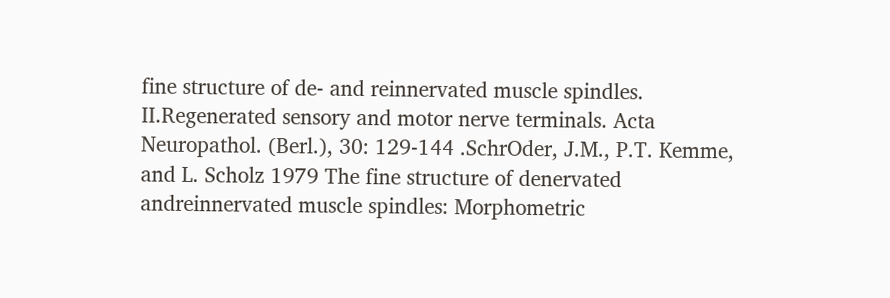fine structure of de- and reinnervated muscle spindles. II.Regenerated sensory and motor nerve terminals. Acta Neuropathol. (Berl.), 30: 129-144 .SchrOder, J.M., P.T. Kemme, and L. Scholz 1979 The fine structure of denervated andreinnervated muscle spindles: Morphometric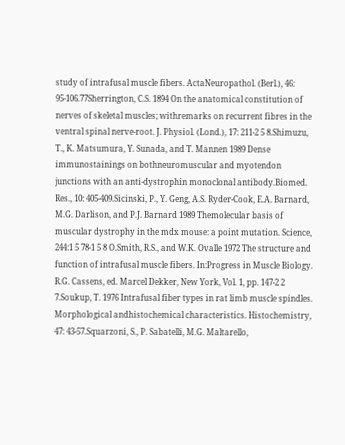study of intrafusal muscle fibers. ActaNeuropathol. (Berl.), 46: 95-106.77Sherrington, C.S. 1894 On the anatomical constitution of nerves of skeletal muscles; withremarks on recurrent fibres in the ventral spinal nerve-root. J. Physiol. (Lond.), 17: 211-2 5 8.Shimuzu, T., K. Matsumura, Y. Sunada, and T. Mannen 1989 Dense immunostainings on bothneuromuscular and myotendon junctions with an anti-dystrophin monoclonal antibody.Biomed. Res., 10: 405-409.Sicinski, P., Y. Geng, A.S. Ryder-Cook, E.A. Barnard, M.G. Darlison, and P.J. Barnard 1989 Themolecular basis of muscular dystrophy in the mdx mouse: a point mutation. Science, 244:1 5 78-1 5 8 O.Smith, R.S., and W.K. Ovalle 1972 The structure and function of intrafusal muscle fibers. In:Progress in Muscle Biology. R.G. Cassens, ed. Marcel Dekker, New York, Vol. 1, pp. 147-2 2 7.Soukup, T. 1976 Intrafusal fiber types in rat limb muscle spindles. Morphological andhistochemical characteristics. Histochemistry, 47: 43-57.Squarzoni, S., P. Sabatelli, M.G. Maltarello,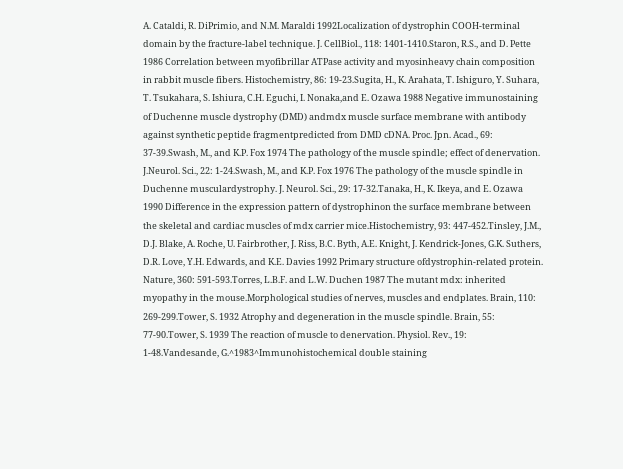A. Cataldi, R. DiPrimio, and N.M. Maraldi 1992Localization of dystrophin COOH-terminal domain by the fracture-label technique. J. CellBiol., 118: 1401-1410.Staron, R.S., and D. Pette 1986 Correlation between myofibrillar ATPase activity and myosinheavy chain composition in rabbit muscle fibers. Histochemistry, 86: 19-23.Sugita, H., K. Arahata, T. Ishiguro, Y. Suhara, T. Tsukahara, S. Ishiura, C.H. Eguchi, I. Nonaka,and E. Ozawa 1988 Negative immunostaining of Duchenne muscle dystrophy (DMD) andmdx muscle surface membrane with antibody against synthetic peptide fragmentpredicted from DMD cDNA. Proc. Jpn. Acad., 69: 37-39.Swash, M., and K.P. Fox 1974 The pathology of the muscle spindle; effect of denervation. J.Neurol. Sci., 22: 1-24.Swash, M., and K.P. Fox 1976 The pathology of the muscle spindle in Duchenne musculardystrophy. J. Neurol. Sci., 29: 17-32.Tanaka, H., K. Ikeya, and E. Ozawa 1990 Difference in the expression pattern of dystrophinon the surface membrane between the skeletal and cardiac muscles of mdx carrier mice.Histochemistry, 93: 447-452.Tinsley, J.M., D.J. Blake, A. Roche, U. Fairbrother, J. Riss, B.C. Byth, A.E. Knight, J. Kendrick-Jones, G.K. Suthers, D.R. Love, Y.H. Edwards, and K.E. Davies 1992 Primary structure ofdystrophin-related protein. Nature, 360: 591-593.Torres, L.B.F. and L.W. Duchen 1987 The mutant mdx: inherited myopathy in the mouse.Morphological studies of nerves, muscles and endplates. Brain, 110: 269-299.Tower, S. 1932 Atrophy and degeneration in the muscle spindle. Brain, 55: 77-90.Tower, S. 1939 The reaction of muscle to denervation. Physiol. Rev., 19: 1-48.Vandesande, G.^1983^Immunohistochemical double staining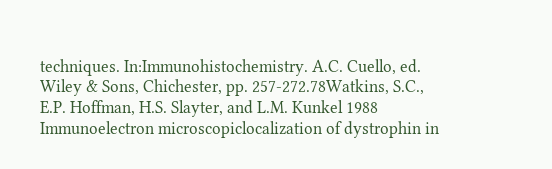techniques. In:Immunohistochemistry. A.C. Cuello, ed. Wiley & Sons, Chichester, pp. 257-272.78Watkins, S.C., E.P. Hoffman, H.S. Slayter, and L.M. Kunkel 1988 Immunoelectron microscopiclocalization of dystrophin in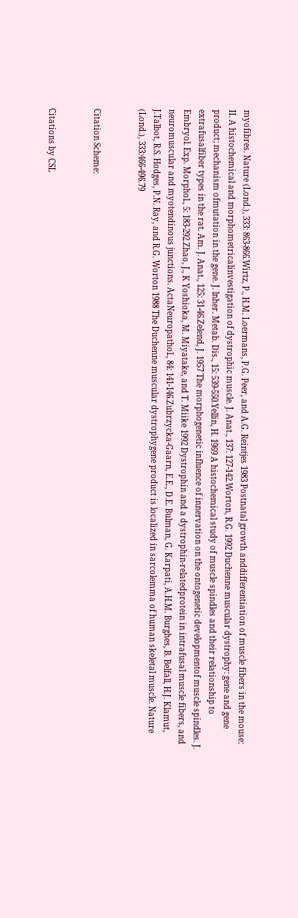myofibres. Nature (Lond.), 333: 863-866.Wirtz, P., H.M. Loermans, P.G. Peer, and A.G. Reintjes 1983 Postnatal growth anddifferentiation of muscle fibers in the mouse: II. A histochemical and morphometricalinvestigation of dystrophic muscle. J. Anat., 137: 127-142.Worton, R.G. 1992 Duchenne muscular dystrophy: gene and gene product; mechanism ofmutation in the gene. J. lnher. Metab. Dis., 15: 539-550.Yellin, H. 1969 A histochemical study of muscle spindles and their relationship to extrafusalfiber types in the rat. Am. J. Anat., 125: 31-46.Zelend, J. 1957 The morphogenetic influence of innervation on the ontogenetic developmentof muscle spindles. J. Embryol. Exp. Morphol., 5: 183-292.Zhao, J., K Yoshioka, M. Miyatake, and T. Miike 1992 Dystrophin and a dystrophin-relatedprotein in intrafusal muscle fibers, and neuromuscular and myotendinous junctions. ActaNeuropathol., 84: 141-146.Zubrzycka-Gaarn, E.E., D.E. Bulman, G. Karpati, A.H.M. Burghes, B. Belfall, H.J. Klamut, J.Talbot, R.S. Hodges, P.N. Ray, and R.G. Worton 1988 The Duchenne muscular dystrophygene product is localized in sarcolemma of human skeletal muscle. Nature (Lond.), 333:466-496.79


Citation Scheme:


Citations by CSL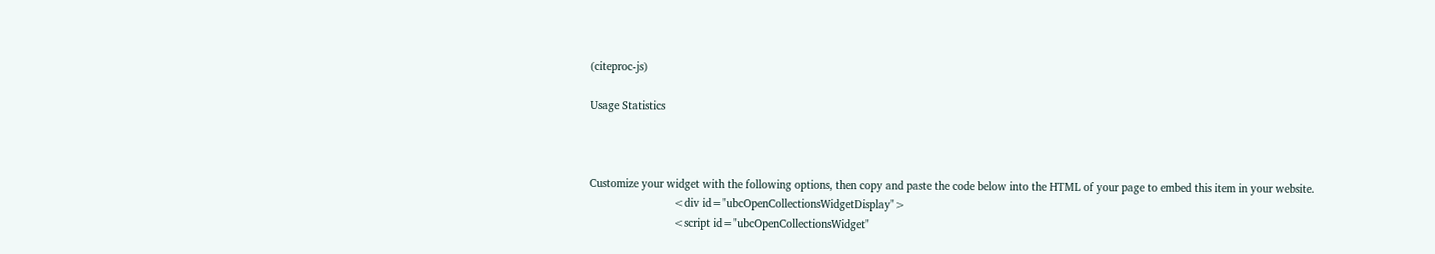(citeproc-js)

Usage Statistics



Customize your widget with the following options, then copy and paste the code below into the HTML of your page to embed this item in your website.
                            <div id="ubcOpenCollectionsWidgetDisplay">
                            <script id="ubcOpenCollectionsWidget"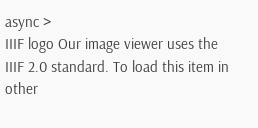async >
IIIF logo Our image viewer uses the IIIF 2.0 standard. To load this item in other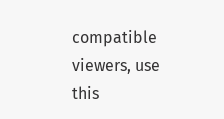compatible viewers, use this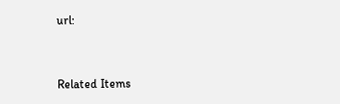url:


Related Items